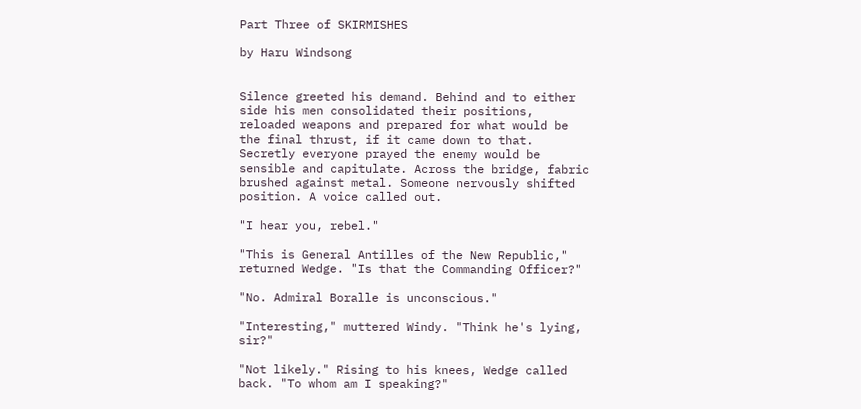Part Three of SKIRMISHES

by Haru Windsong


Silence greeted his demand. Behind and to either side his men consolidated their positions, reloaded weapons and prepared for what would be the final thrust, if it came down to that. Secretly everyone prayed the enemy would be sensible and capitulate. Across the bridge, fabric brushed against metal. Someone nervously shifted position. A voice called out.

"I hear you, rebel."

"This is General Antilles of the New Republic," returned Wedge. "Is that the Commanding Officer?"

"No. Admiral Boralle is unconscious."

"Interesting," muttered Windy. "Think he's lying, sir?"

"Not likely." Rising to his knees, Wedge called back. "To whom am I speaking?"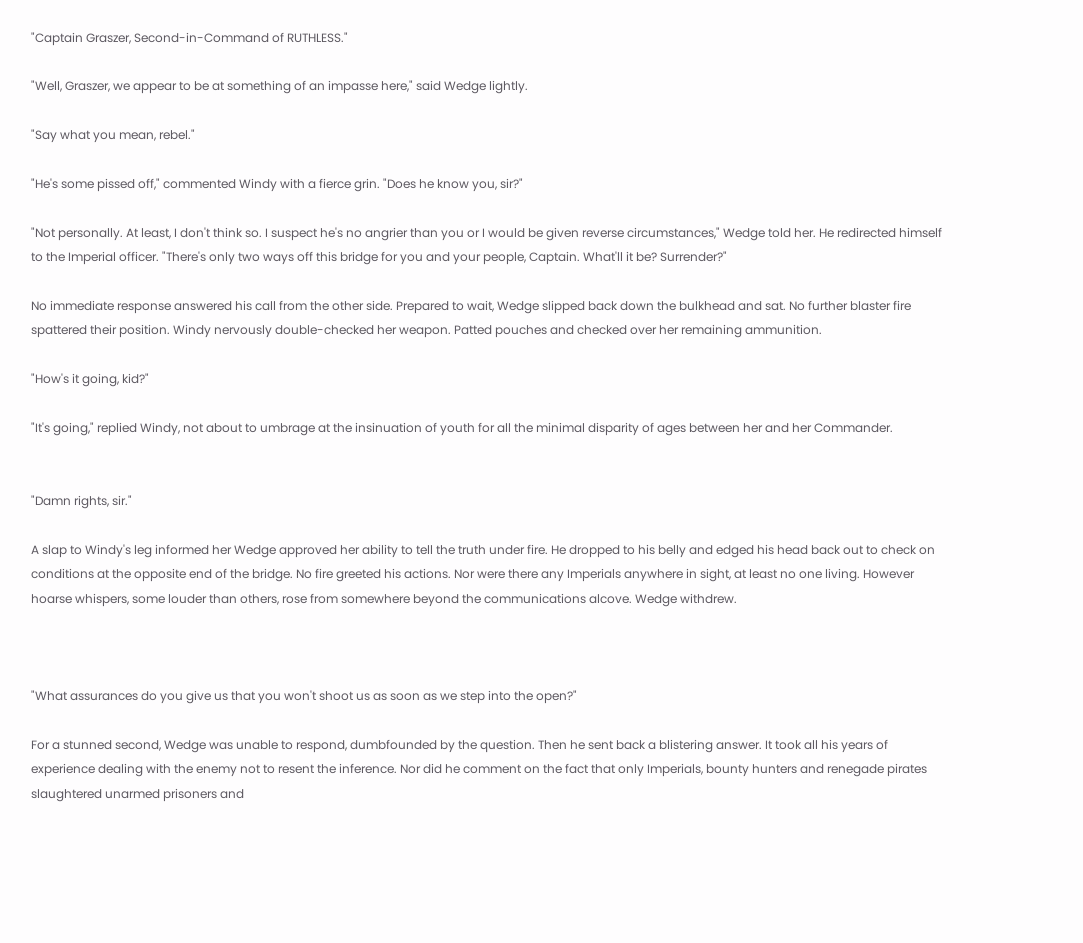"Captain Graszer, Second-in-Command of RUTHLESS."

"Well, Graszer, we appear to be at something of an impasse here," said Wedge lightly.

"Say what you mean, rebel."

"He's some pissed off," commented Windy with a fierce grin. "Does he know you, sir?"

"Not personally. At least, I don't think so. I suspect he's no angrier than you or I would be given reverse circumstances," Wedge told her. He redirected himself to the Imperial officer. "There's only two ways off this bridge for you and your people, Captain. What'll it be? Surrender?"

No immediate response answered his call from the other side. Prepared to wait, Wedge slipped back down the bulkhead and sat. No further blaster fire spattered their position. Windy nervously double-checked her weapon. Patted pouches and checked over her remaining ammunition.

"How's it going, kid?"

"It's going," replied Windy, not about to umbrage at the insinuation of youth for all the minimal disparity of ages between her and her Commander.


"Damn rights, sir."

A slap to Windy's leg informed her Wedge approved her ability to tell the truth under fire. He dropped to his belly and edged his head back out to check on conditions at the opposite end of the bridge. No fire greeted his actions. Nor were there any Imperials anywhere in sight, at least no one living. However hoarse whispers, some louder than others, rose from somewhere beyond the communications alcove. Wedge withdrew.



"What assurances do you give us that you won't shoot us as soon as we step into the open?"

For a stunned second, Wedge was unable to respond, dumbfounded by the question. Then he sent back a blistering answer. It took all his years of experience dealing with the enemy not to resent the inference. Nor did he comment on the fact that only Imperials, bounty hunters and renegade pirates slaughtered unarmed prisoners and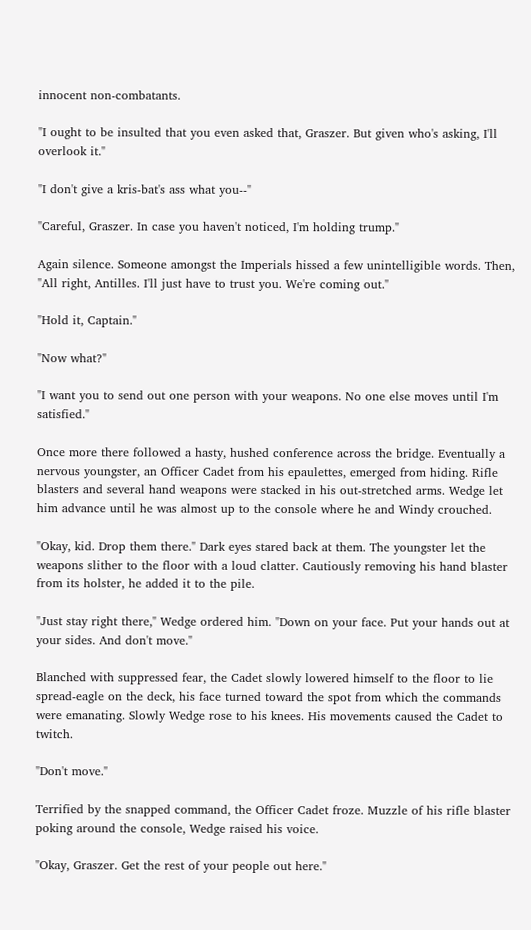innocent non-combatants.

"I ought to be insulted that you even asked that, Graszer. But given who's asking, I'll overlook it."

"I don't give a kris-bat's ass what you--"

"Careful, Graszer. In case you haven't noticed, I'm holding trump."

Again silence. Someone amongst the Imperials hissed a few unintelligible words. Then, "All right, Antilles. I'll just have to trust you. We're coming out."

"Hold it, Captain."

"Now what?"

"I want you to send out one person with your weapons. No one else moves until I'm satisfied."

Once more there followed a hasty, hushed conference across the bridge. Eventually a nervous youngster, an Officer Cadet from his epaulettes, emerged from hiding. Rifle blasters and several hand weapons were stacked in his out-stretched arms. Wedge let him advance until he was almost up to the console where he and Windy crouched.

"Okay, kid. Drop them there." Dark eyes stared back at them. The youngster let the weapons slither to the floor with a loud clatter. Cautiously removing his hand blaster from its holster, he added it to the pile.

"Just stay right there," Wedge ordered him. "Down on your face. Put your hands out at your sides. And don't move."

Blanched with suppressed fear, the Cadet slowly lowered himself to the floor to lie spread-eagle on the deck, his face turned toward the spot from which the commands were emanating. Slowly Wedge rose to his knees. His movements caused the Cadet to twitch.

"Don't move."

Terrified by the snapped command, the Officer Cadet froze. Muzzle of his rifle blaster poking around the console, Wedge raised his voice.

"Okay, Graszer. Get the rest of your people out here."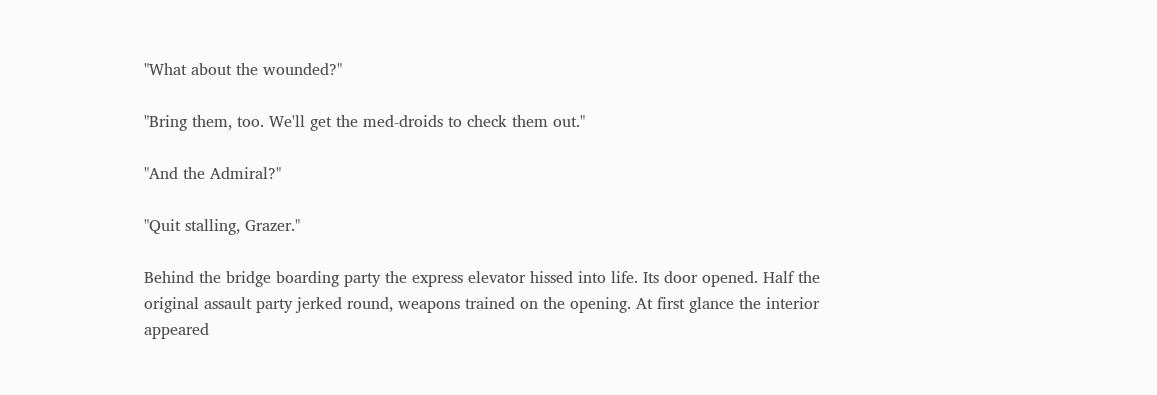"What about the wounded?"

"Bring them, too. We'll get the med-droids to check them out."

"And the Admiral?"

"Quit stalling, Grazer."

Behind the bridge boarding party the express elevator hissed into life. Its door opened. Half the original assault party jerked round, weapons trained on the opening. At first glance the interior appeared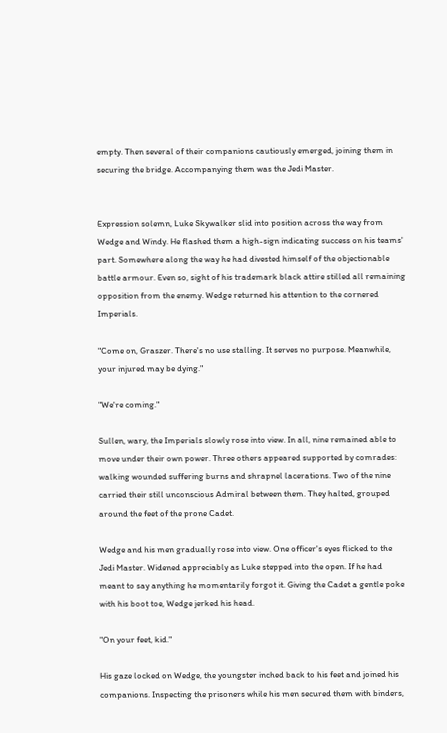empty. Then several of their companions cautiously emerged, joining them in securing the bridge. Accompanying them was the Jedi Master.


Expression solemn, Luke Skywalker slid into position across the way from Wedge and Windy. He flashed them a high-sign indicating success on his teams' part. Somewhere along the way he had divested himself of the objectionable battle armour. Even so, sight of his trademark black attire stilled all remaining opposition from the enemy. Wedge returned his attention to the cornered Imperials.

"Come on, Graszer. There's no use stalling. It serves no purpose. Meanwhile, your injured may be dying."

"We're coming."

Sullen, wary, the Imperials slowly rose into view. In all, nine remained able to move under their own power. Three others appeared supported by comrades: walking wounded suffering burns and shrapnel lacerations. Two of the nine carried their still unconscious Admiral between them. They halted, grouped around the feet of the prone Cadet.

Wedge and his men gradually rose into view. One officer's eyes flicked to the Jedi Master. Widened appreciably as Luke stepped into the open. If he had meant to say anything he momentarily forgot it. Giving the Cadet a gentle poke with his boot toe, Wedge jerked his head.

"On your feet, kid."

His gaze locked on Wedge, the youngster inched back to his feet and joined his companions. Inspecting the prisoners while his men secured them with binders,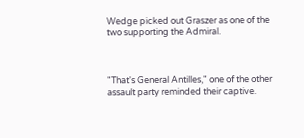Wedge picked out Graszer as one of the two supporting the Admiral.



"That's General Antilles," one of the other assault party reminded their captive.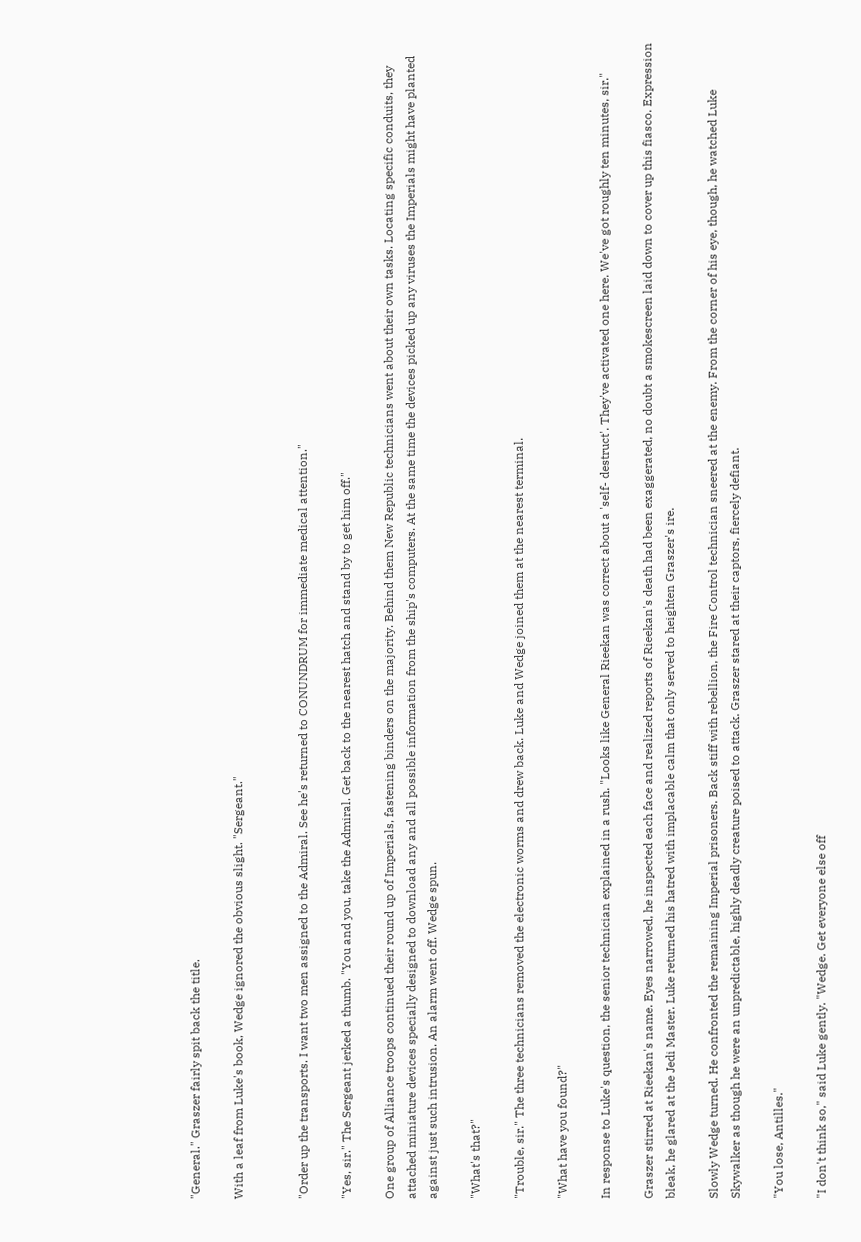"General." Graszer fairly spit back the title.

With a leaf from Luke's book, Wedge ignored the obvious slight. "Sergeant."


"Order up the transports. I want two men assigned to the Admiral. See he's returned to CONUNDRUM for immediate medical attention."

"Yes, sir." The Sergeant jerked a thumb. "You and you, take the Admiral. Get back to the nearest hatch and stand by to get him off."

One group of Alliance troops continued their round up of Imperials, fastening binders on the majority. Behind them New Republic technicians went about their own tasks. Locating specific conduits, they attached miniature devices specially designed to download any and all possible information from the ship's computers. At the same time the devices picked up any viruses the Imperials might have planted against just such intrusion. An alarm went off. Wedge spun.

"What's that?"

"Trouble, sir." The three technicians removed the electronic worms and drew back. Luke and Wedge joined them at the nearest terminal.

"What have you found?"

In response to Luke's question, the senior technician explained in a rush. "Looks like General Rieekan was correct about a 'self- destruct'. They've activated one here. We've got roughly ten minutes, sir."

Graszer stirred at Rieekan's name. Eyes narrowed, he inspected each face and realized reports of Rieekan's death had been exaggerated, no doubt a smokescreen laid down to cover up this fiasco. Expression bleak, he glared at the Jedi Master. Luke returned his hatred with implacable calm that only served to heighten Graszer's ire.

Slowly Wedge turned. He confronted the remaining Imperial prisoners. Back stiff with rebellion, the Fire Control technician sneered at the enemy. From the corner of his eye, though, he watched Luke Skywalker as though he were an unpredictable, highly deadly creature poised to attack. Graszer stared at their captors, fiercely defiant.

"You lose, Antilles."

"I don't think so," said Luke gently. "Wedge. Get everyone else off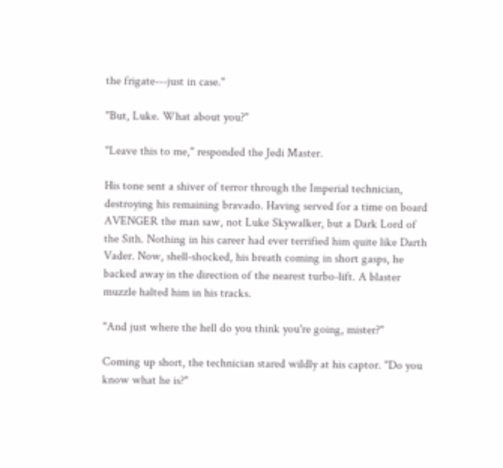the frigate---just in case."

"But, Luke. What about you?"

"Leave this to me," responded the Jedi Master.

His tone sent a shiver of terror through the Imperial technician, destroying his remaining bravado. Having served for a time on board AVENGER the man saw, not Luke Skywalker, but a Dark Lord of the Sith. Nothing in his career had ever terrified him quite like Darth Vader. Now, shell-shocked, his breath coming in short gasps, he backed away in the direction of the nearest turbo-lift. A blaster muzzle halted him in his tracks.

"And just where the hell do you think you're going, mister?"

Coming up short, the technician stared wildly at his captor. "Do you know what he is?"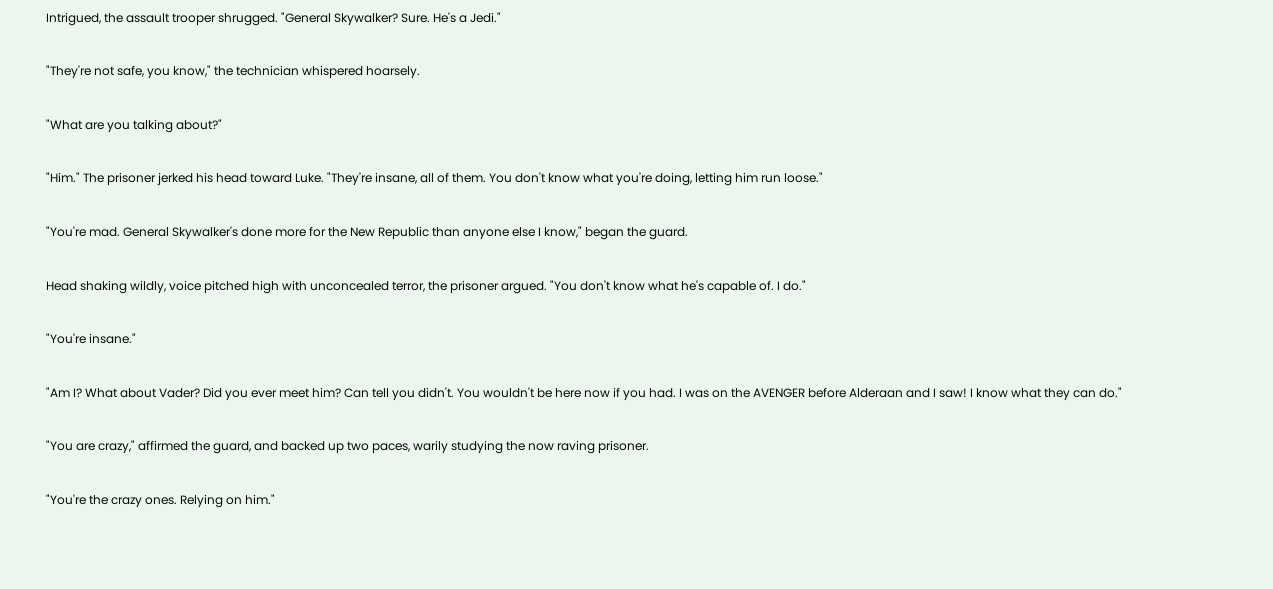Intrigued, the assault trooper shrugged. "General Skywalker? Sure. He's a Jedi."

"They're not safe, you know," the technician whispered hoarsely.

"What are you talking about?"

"Him." The prisoner jerked his head toward Luke. "They're insane, all of them. You don't know what you're doing, letting him run loose."

"You're mad. General Skywalker's done more for the New Republic than anyone else I know," began the guard.

Head shaking wildly, voice pitched high with unconcealed terror, the prisoner argued. "You don't know what he's capable of. I do."

"You're insane."

"Am I? What about Vader? Did you ever meet him? Can tell you didn't. You wouldn't be here now if you had. I was on the AVENGER before Alderaan and I saw! I know what they can do."

"You are crazy," affirmed the guard, and backed up two paces, warily studying the now raving prisoner.

"You're the crazy ones. Relying on him."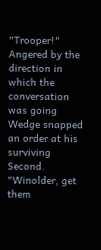"Trooper!" Angered by the direction in which the conversation was going Wedge snapped an order at his surviving Second. "Winolder, get them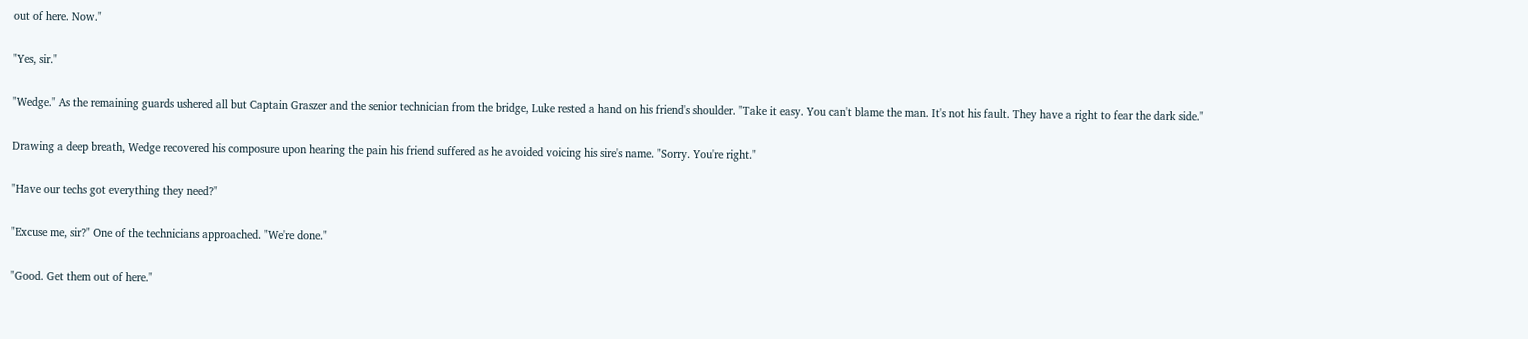out of here. Now."

"Yes, sir."

"Wedge." As the remaining guards ushered all but Captain Graszer and the senior technician from the bridge, Luke rested a hand on his friend's shoulder. "Take it easy. You can't blame the man. It's not his fault. They have a right to fear the dark side."

Drawing a deep breath, Wedge recovered his composure upon hearing the pain his friend suffered as he avoided voicing his sire's name. "Sorry. You're right."

"Have our techs got everything they need?"

"Excuse me, sir?" One of the technicians approached. "We're done."

"Good. Get them out of here."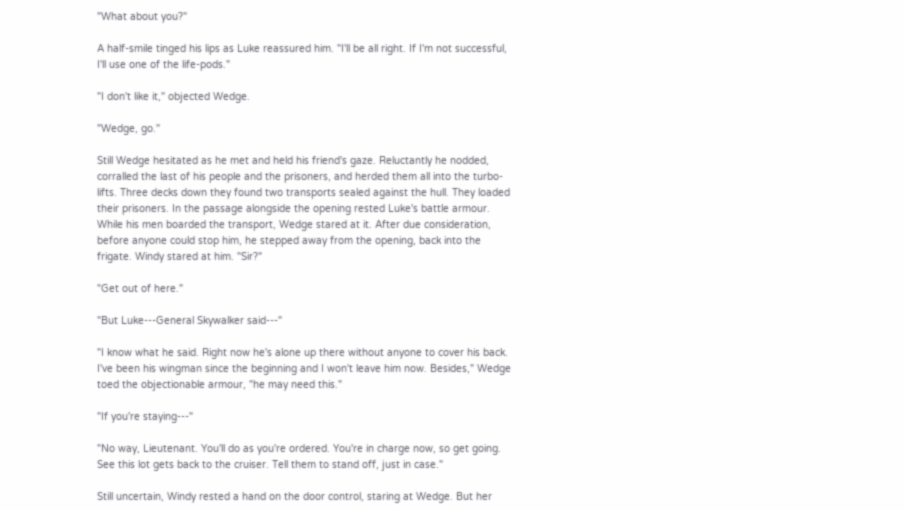"What about you?"

A half-smile tinged his lips as Luke reassured him. "I'll be all right. If I'm not successful, I'll use one of the life-pods."

"I don't like it," objected Wedge.

"Wedge, go."

Still Wedge hesitated as he met and held his friend's gaze. Reluctantly he nodded, corralled the last of his people and the prisoners, and herded them all into the turbo-lifts. Three decks down they found two transports sealed against the hull. They loaded their prisoners. In the passage alongside the opening rested Luke's battle armour. While his men boarded the transport, Wedge stared at it. After due consideration, before anyone could stop him, he stepped away from the opening, back into the frigate. Windy stared at him. "Sir?"

"Get out of here."

"But Luke---General Skywalker said---"

"I know what he said. Right now he's alone up there without anyone to cover his back. I've been his wingman since the beginning and I won't leave him now. Besides," Wedge toed the objectionable armour, "he may need this."

"If you're staying---"

"No way, Lieutenant. You'll do as you're ordered. You're in charge now, so get going. See this lot gets back to the cruiser. Tell them to stand off, just in case."

Still uncertain, Windy rested a hand on the door control, staring at Wedge. But her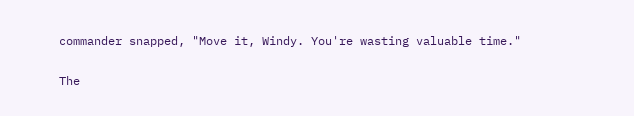commander snapped, "Move it, Windy. You're wasting valuable time."

The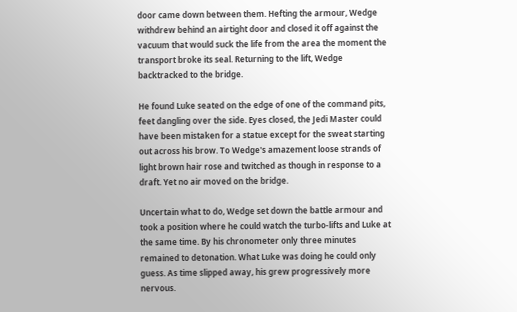door came down between them. Hefting the armour, Wedge withdrew behind an airtight door and closed it off against the vacuum that would suck the life from the area the moment the transport broke its seal. Returning to the lift, Wedge backtracked to the bridge.

He found Luke seated on the edge of one of the command pits, feet dangling over the side. Eyes closed, the Jedi Master could have been mistaken for a statue except for the sweat starting out across his brow. To Wedge's amazement loose strands of light brown hair rose and twitched as though in response to a draft. Yet no air moved on the bridge.

Uncertain what to do, Wedge set down the battle armour and took a position where he could watch the turbo-lifts and Luke at the same time. By his chronometer only three minutes remained to detonation. What Luke was doing he could only guess. As time slipped away, his grew progressively more nervous.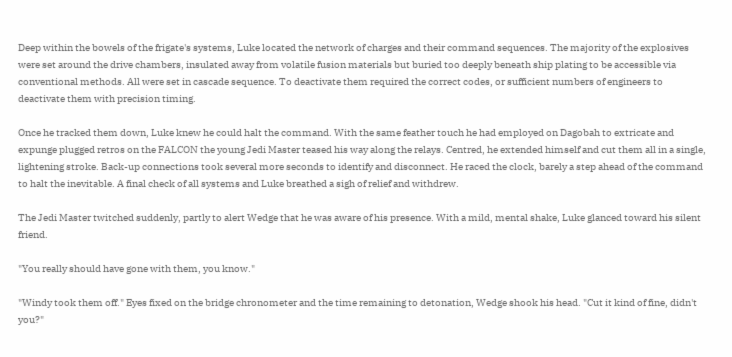Deep within the bowels of the frigate's systems, Luke located the network of charges and their command sequences. The majority of the explosives were set around the drive chambers, insulated away from volatile fusion materials but buried too deeply beneath ship plating to be accessible via conventional methods. All were set in cascade sequence. To deactivate them required the correct codes, or sufficient numbers of engineers to deactivate them with precision timing.

Once he tracked them down, Luke knew he could halt the command. With the same feather touch he had employed on Dagobah to extricate and expunge plugged retros on the FALCON the young Jedi Master teased his way along the relays. Centred, he extended himself and cut them all in a single, lightening stroke. Back-up connections took several more seconds to identify and disconnect. He raced the clock, barely a step ahead of the command to halt the inevitable. A final check of all systems and Luke breathed a sigh of relief and withdrew.

The Jedi Master twitched suddenly, partly to alert Wedge that he was aware of his presence. With a mild, mental shake, Luke glanced toward his silent friend.

"You really should have gone with them, you know."

"Windy took them off." Eyes fixed on the bridge chronometer and the time remaining to detonation, Wedge shook his head. "Cut it kind of fine, didn't you?"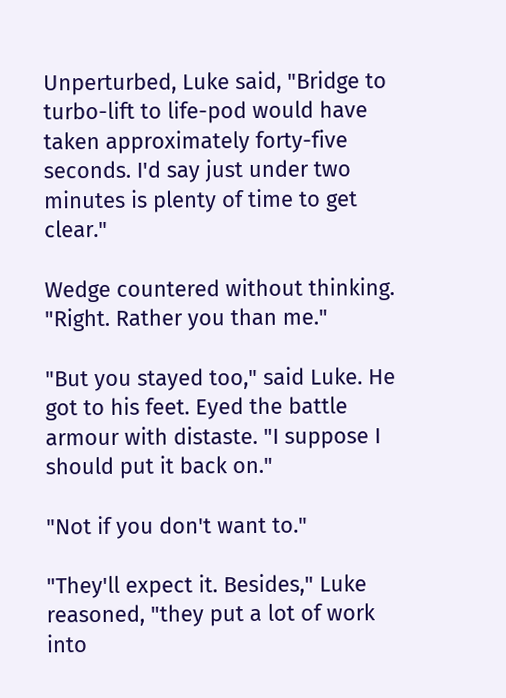Unperturbed, Luke said, "Bridge to turbo-lift to life-pod would have taken approximately forty-five seconds. I'd say just under two minutes is plenty of time to get clear."

Wedge countered without thinking. "Right. Rather you than me."

"But you stayed too," said Luke. He got to his feet. Eyed the battle armour with distaste. "I suppose I should put it back on."

"Not if you don't want to."

"They'll expect it. Besides," Luke reasoned, "they put a lot of work into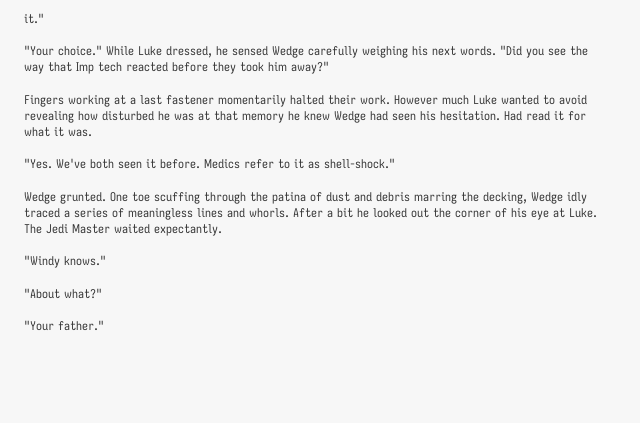it."

"Your choice." While Luke dressed, he sensed Wedge carefully weighing his next words. "Did you see the way that Imp tech reacted before they took him away?"

Fingers working at a last fastener momentarily halted their work. However much Luke wanted to avoid revealing how disturbed he was at that memory he knew Wedge had seen his hesitation. Had read it for what it was.

"Yes. We've both seen it before. Medics refer to it as shell-shock."

Wedge grunted. One toe scuffing through the patina of dust and debris marring the decking, Wedge idly traced a series of meaningless lines and whorls. After a bit he looked out the corner of his eye at Luke. The Jedi Master waited expectantly.

"Windy knows."

"About what?"

"Your father."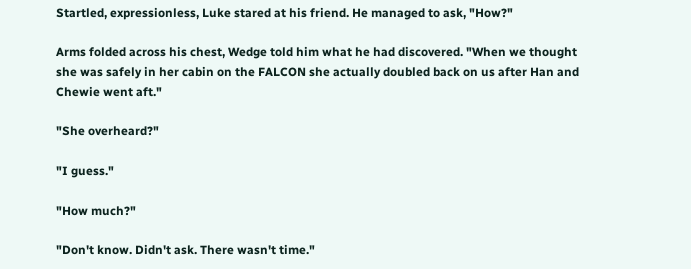Startled, expressionless, Luke stared at his friend. He managed to ask, "How?"

Arms folded across his chest, Wedge told him what he had discovered. "When we thought she was safely in her cabin on the FALCON she actually doubled back on us after Han and Chewie went aft."

"She overheard?"

"I guess."

"How much?"

"Don't know. Didn't ask. There wasn't time."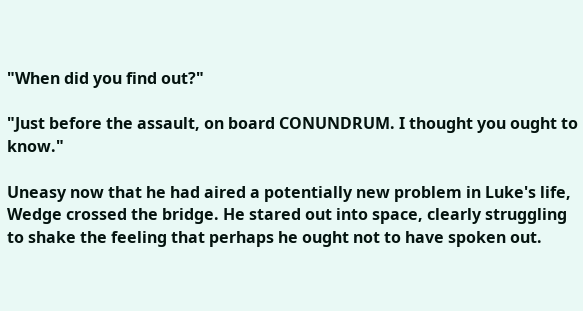"When did you find out?"

"Just before the assault, on board CONUNDRUM. I thought you ought to know."

Uneasy now that he had aired a potentially new problem in Luke's life, Wedge crossed the bridge. He stared out into space, clearly struggling to shake the feeling that perhaps he ought not to have spoken out.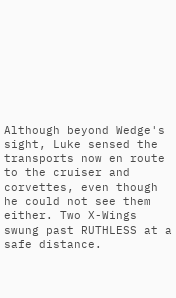Although beyond Wedge's sight, Luke sensed the transports now en route to the cruiser and corvettes, even though he could not see them either. Two X-Wings swung past RUTHLESS at a safe distance.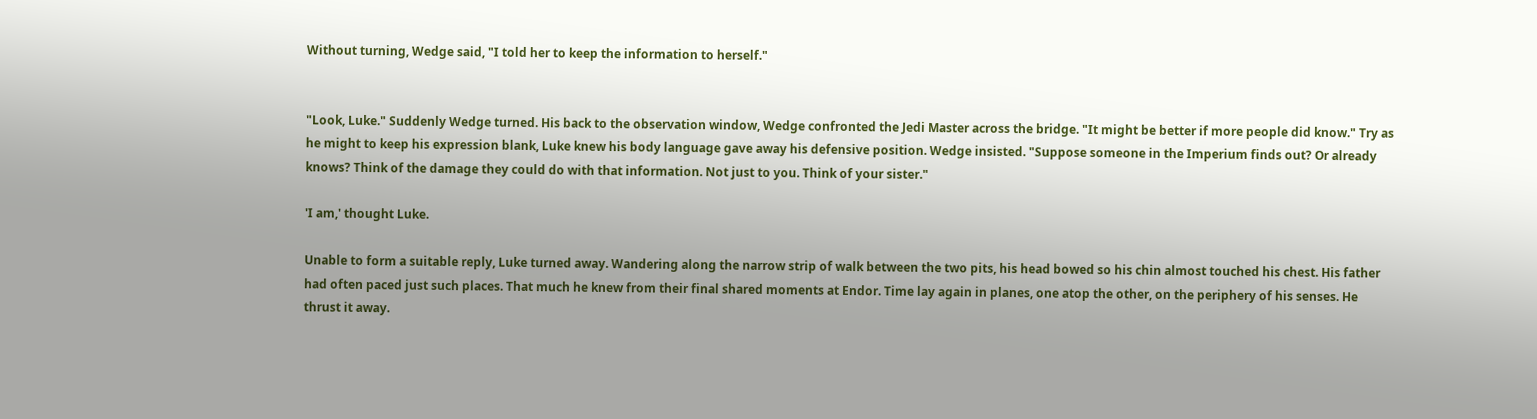Without turning, Wedge said, "I told her to keep the information to herself."


"Look, Luke." Suddenly Wedge turned. His back to the observation window, Wedge confronted the Jedi Master across the bridge. "It might be better if more people did know." Try as he might to keep his expression blank, Luke knew his body language gave away his defensive position. Wedge insisted. "Suppose someone in the Imperium finds out? Or already knows? Think of the damage they could do with that information. Not just to you. Think of your sister."

'I am,' thought Luke.

Unable to form a suitable reply, Luke turned away. Wandering along the narrow strip of walk between the two pits, his head bowed so his chin almost touched his chest. His father had often paced just such places. That much he knew from their final shared moments at Endor. Time lay again in planes, one atop the other, on the periphery of his senses. He thrust it away.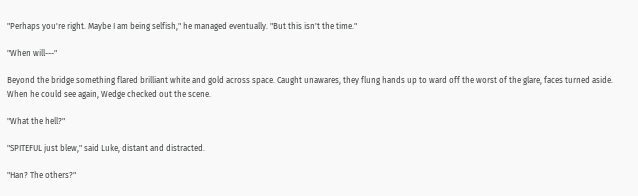"Perhaps you're right. Maybe I am being selfish," he managed eventually. "But this isn't the time."

"When will---"

Beyond the bridge something flared brilliant white and gold across space. Caught unawares, they flung hands up to ward off the worst of the glare, faces turned aside. When he could see again, Wedge checked out the scene.

"What the hell?"

"SPITEFUL just blew," said Luke, distant and distracted.

"Han? The others?"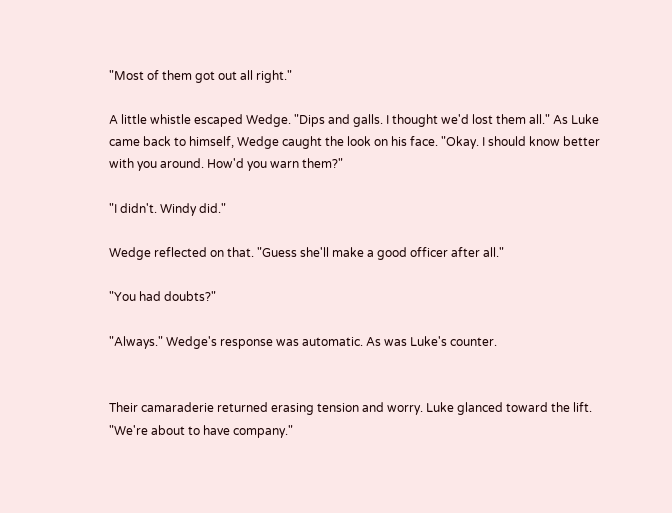"Most of them got out all right."

A little whistle escaped Wedge. "Dips and galls. I thought we'd lost them all." As Luke came back to himself, Wedge caught the look on his face. "Okay. I should know better with you around. How'd you warn them?"

"I didn't. Windy did."

Wedge reflected on that. "Guess she'll make a good officer after all."

"You had doubts?"

"Always." Wedge's response was automatic. As was Luke's counter.


Their camaraderie returned erasing tension and worry. Luke glanced toward the lift. "We're about to have company."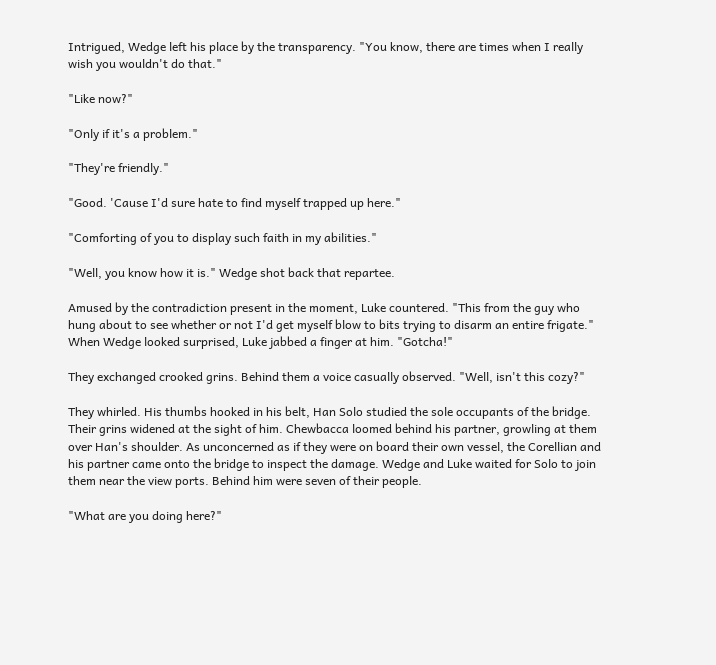Intrigued, Wedge left his place by the transparency. "You know, there are times when I really wish you wouldn't do that."

"Like now?"

"Only if it's a problem."

"They're friendly."

"Good. 'Cause I'd sure hate to find myself trapped up here."

"Comforting of you to display such faith in my abilities."

"Well, you know how it is." Wedge shot back that repartee.

Amused by the contradiction present in the moment, Luke countered. "This from the guy who hung about to see whether or not I'd get myself blow to bits trying to disarm an entire frigate." When Wedge looked surprised, Luke jabbed a finger at him. "Gotcha!"

They exchanged crooked grins. Behind them a voice casually observed. "Well, isn't this cozy?"

They whirled. His thumbs hooked in his belt, Han Solo studied the sole occupants of the bridge. Their grins widened at the sight of him. Chewbacca loomed behind his partner, growling at them over Han's shoulder. As unconcerned as if they were on board their own vessel, the Corellian and his partner came onto the bridge to inspect the damage. Wedge and Luke waited for Solo to join them near the view ports. Behind him were seven of their people.

"What are you doing here?"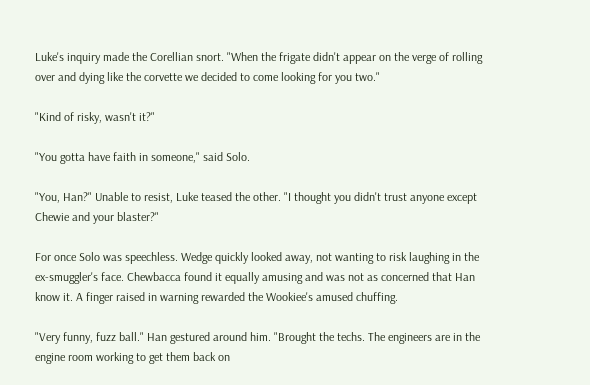Luke's inquiry made the Corellian snort. "When the frigate didn't appear on the verge of rolling over and dying like the corvette we decided to come looking for you two."

"Kind of risky, wasn't it?"

"You gotta have faith in someone," said Solo.

"You, Han?" Unable to resist, Luke teased the other. "I thought you didn't trust anyone except Chewie and your blaster?"

For once Solo was speechless. Wedge quickly looked away, not wanting to risk laughing in the ex-smuggler's face. Chewbacca found it equally amusing and was not as concerned that Han know it. A finger raised in warning rewarded the Wookiee's amused chuffing.

"Very funny, fuzz ball." Han gestured around him. "Brought the techs. The engineers are in the engine room working to get them back on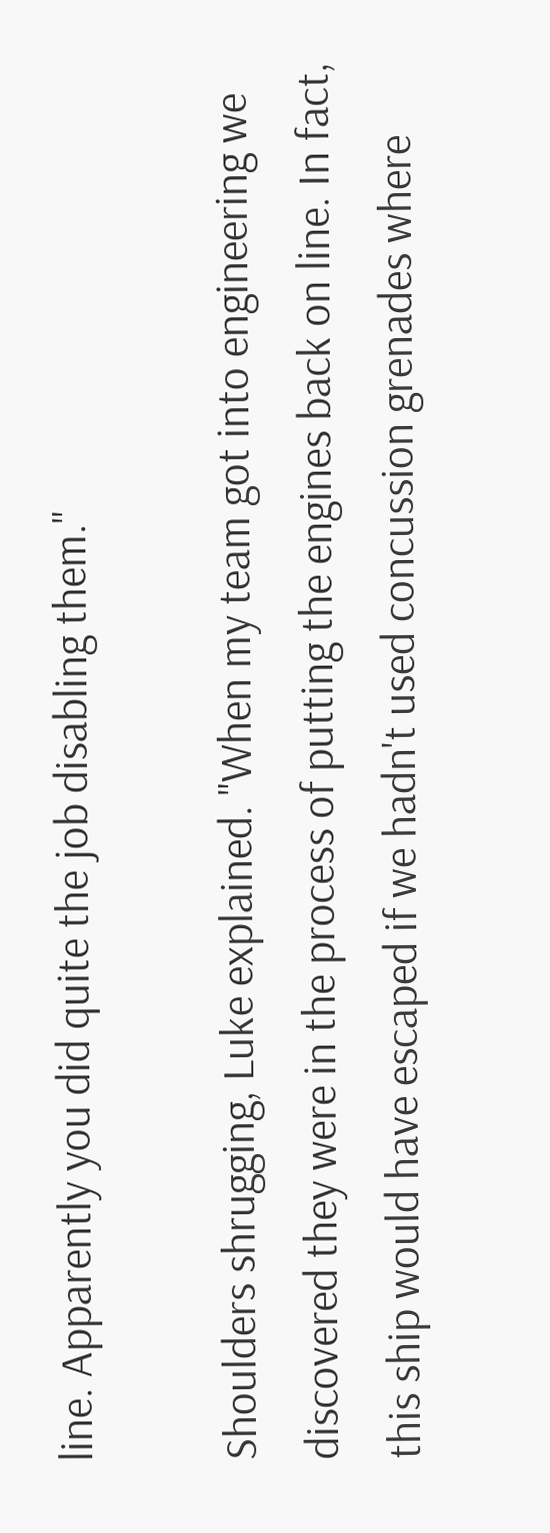line. Apparently you did quite the job disabling them."

Shoulders shrugging, Luke explained. "When my team got into engineering we discovered they were in the process of putting the engines back on line. In fact, this ship would have escaped if we hadn't used concussion grenades where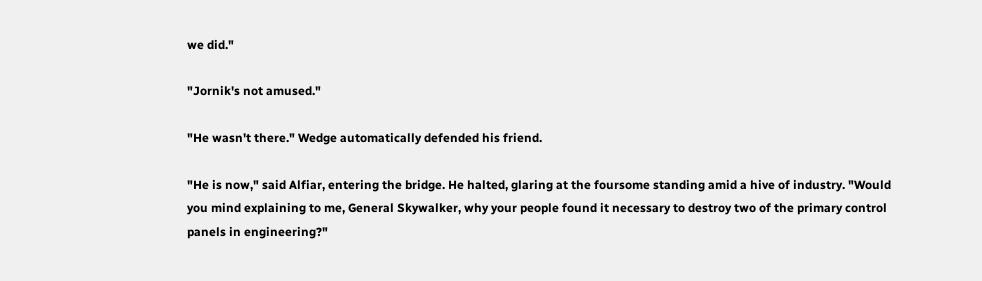we did."

"Jornik's not amused."

"He wasn't there." Wedge automatically defended his friend.

"He is now," said Alfiar, entering the bridge. He halted, glaring at the foursome standing amid a hive of industry. "Would you mind explaining to me, General Skywalker, why your people found it necessary to destroy two of the primary control panels in engineering?"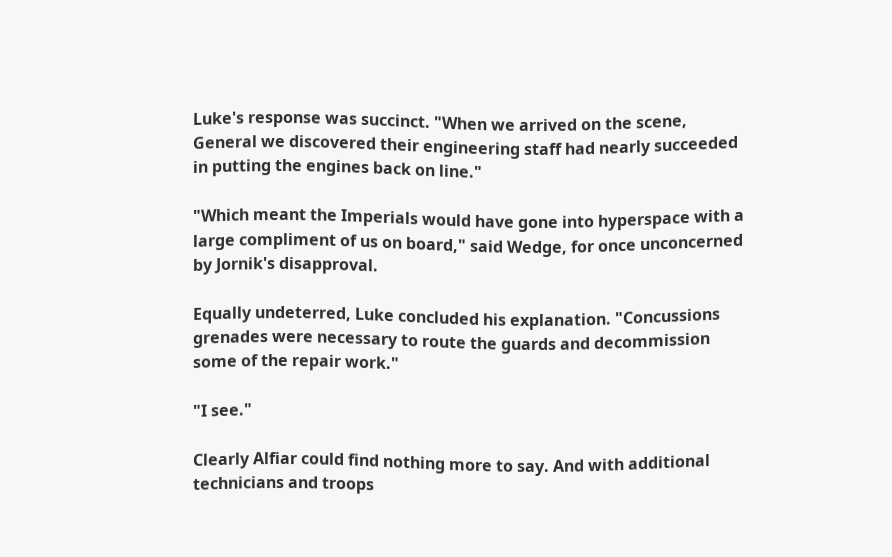Luke's response was succinct. "When we arrived on the scene, General we discovered their engineering staff had nearly succeeded in putting the engines back on line."

"Which meant the Imperials would have gone into hyperspace with a large compliment of us on board," said Wedge, for once unconcerned by Jornik's disapproval.

Equally undeterred, Luke concluded his explanation. "Concussions grenades were necessary to route the guards and decommission some of the repair work."

"I see."

Clearly Alfiar could find nothing more to say. And with additional technicians and troops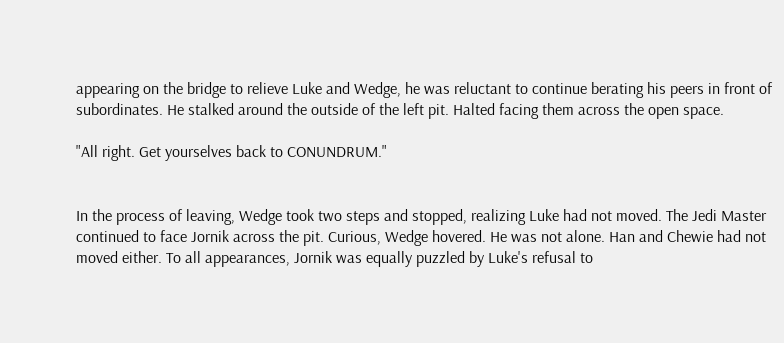appearing on the bridge to relieve Luke and Wedge, he was reluctant to continue berating his peers in front of subordinates. He stalked around the outside of the left pit. Halted facing them across the open space.

"All right. Get yourselves back to CONUNDRUM."


In the process of leaving, Wedge took two steps and stopped, realizing Luke had not moved. The Jedi Master continued to face Jornik across the pit. Curious, Wedge hovered. He was not alone. Han and Chewie had not moved either. To all appearances, Jornik was equally puzzled by Luke's refusal to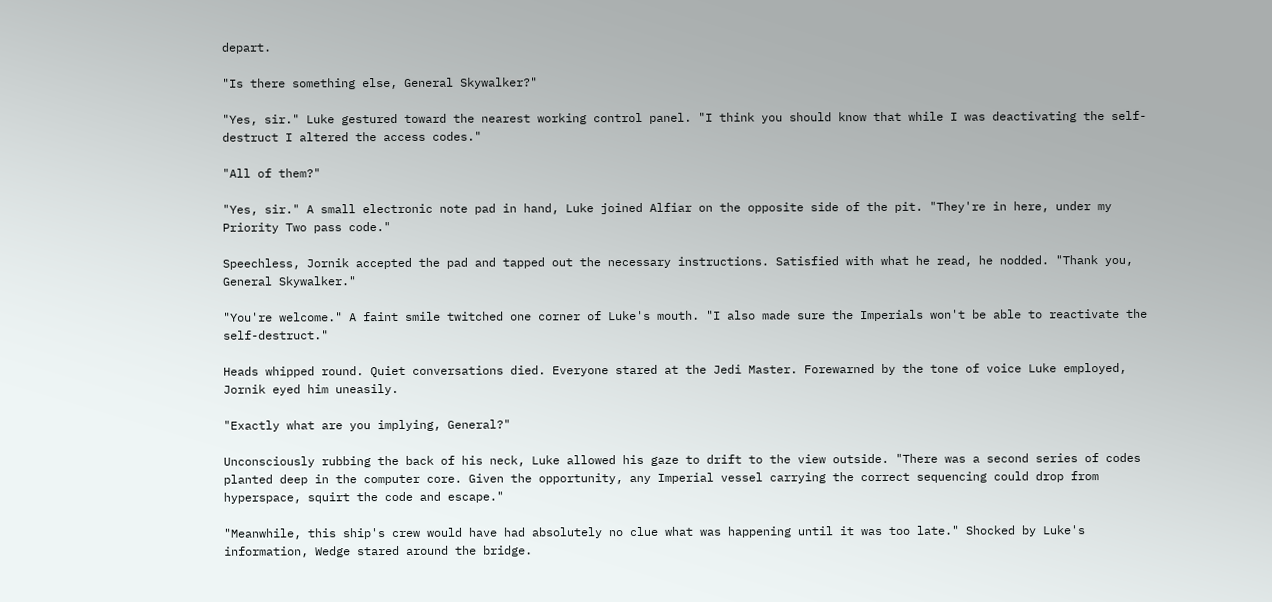depart.

"Is there something else, General Skywalker?"

"Yes, sir." Luke gestured toward the nearest working control panel. "I think you should know that while I was deactivating the self-destruct I altered the access codes."

"All of them?"

"Yes, sir." A small electronic note pad in hand, Luke joined Alfiar on the opposite side of the pit. "They're in here, under my Priority Two pass code."

Speechless, Jornik accepted the pad and tapped out the necessary instructions. Satisfied with what he read, he nodded. "Thank you, General Skywalker."

"You're welcome." A faint smile twitched one corner of Luke's mouth. "I also made sure the Imperials won't be able to reactivate the self-destruct."

Heads whipped round. Quiet conversations died. Everyone stared at the Jedi Master. Forewarned by the tone of voice Luke employed, Jornik eyed him uneasily.

"Exactly what are you implying, General?"

Unconsciously rubbing the back of his neck, Luke allowed his gaze to drift to the view outside. "There was a second series of codes planted deep in the computer core. Given the opportunity, any Imperial vessel carrying the correct sequencing could drop from hyperspace, squirt the code and escape."

"Meanwhile, this ship's crew would have had absolutely no clue what was happening until it was too late." Shocked by Luke's information, Wedge stared around the bridge.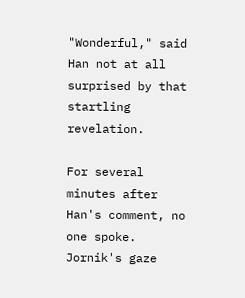"Wonderful," said Han not at all surprised by that startling revelation.

For several minutes after Han's comment, no one spoke. Jornik's gaze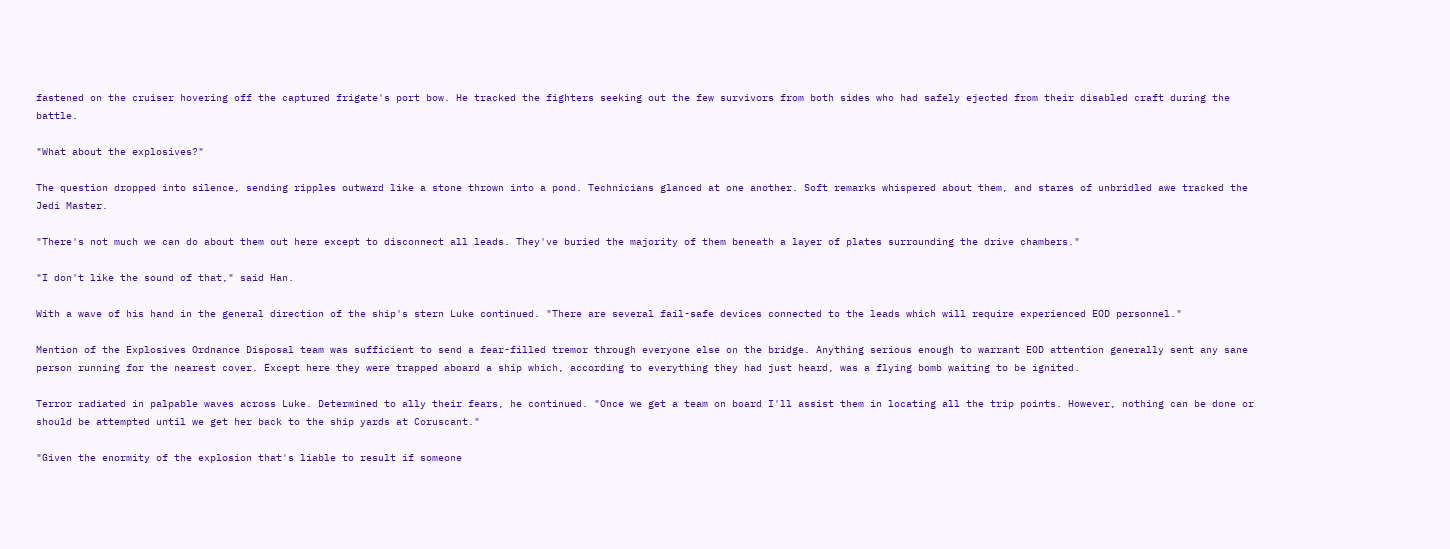fastened on the cruiser hovering off the captured frigate's port bow. He tracked the fighters seeking out the few survivors from both sides who had safely ejected from their disabled craft during the battle.

"What about the explosives?"

The question dropped into silence, sending ripples outward like a stone thrown into a pond. Technicians glanced at one another. Soft remarks whispered about them, and stares of unbridled awe tracked the Jedi Master.

"There's not much we can do about them out here except to disconnect all leads. They've buried the majority of them beneath a layer of plates surrounding the drive chambers."

"I don't like the sound of that," said Han.

With a wave of his hand in the general direction of the ship's stern Luke continued. "There are several fail-safe devices connected to the leads which will require experienced EOD personnel."

Mention of the Explosives Ordnance Disposal team was sufficient to send a fear-filled tremor through everyone else on the bridge. Anything serious enough to warrant EOD attention generally sent any sane person running for the nearest cover. Except here they were trapped aboard a ship which, according to everything they had just heard, was a flying bomb waiting to be ignited.

Terror radiated in palpable waves across Luke. Determined to ally their fears, he continued. "Once we get a team on board I'll assist them in locating all the trip points. However, nothing can be done or should be attempted until we get her back to the ship yards at Coruscant."

"Given the enormity of the explosion that's liable to result if someone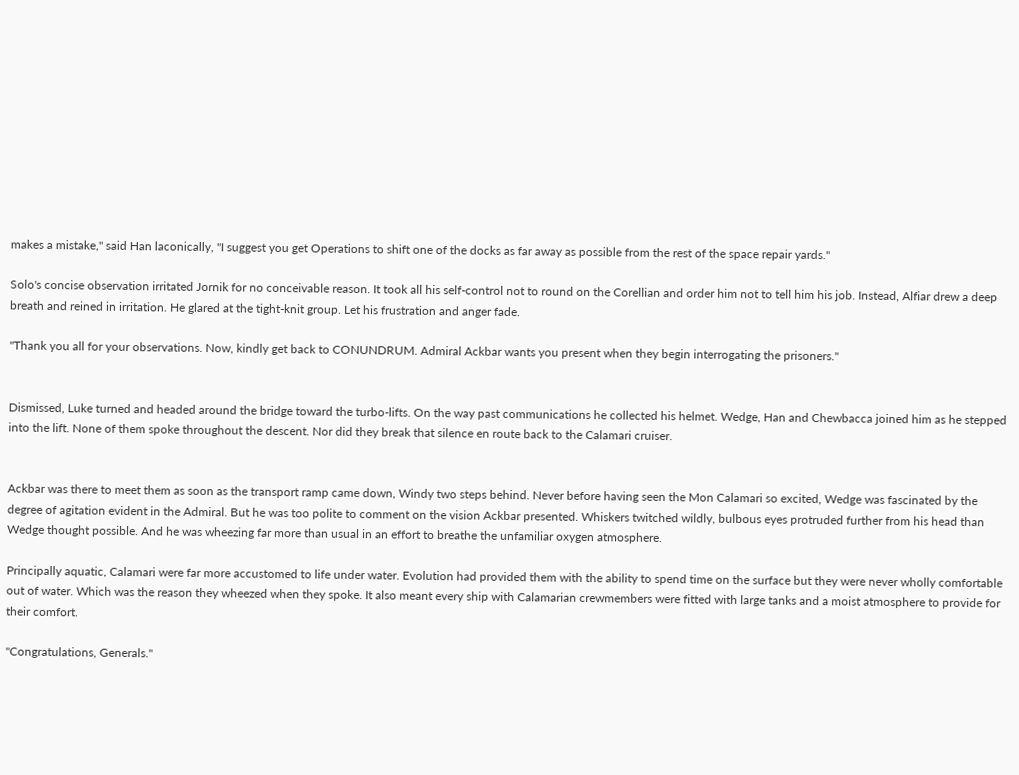makes a mistake," said Han laconically, "I suggest you get Operations to shift one of the docks as far away as possible from the rest of the space repair yards."

Solo's concise observation irritated Jornik for no conceivable reason. It took all his self-control not to round on the Corellian and order him not to tell him his job. Instead, Alfiar drew a deep breath and reined in irritation. He glared at the tight-knit group. Let his frustration and anger fade.

"Thank you all for your observations. Now, kindly get back to CONUNDRUM. Admiral Ackbar wants you present when they begin interrogating the prisoners."


Dismissed, Luke turned and headed around the bridge toward the turbo-lifts. On the way past communications he collected his helmet. Wedge, Han and Chewbacca joined him as he stepped into the lift. None of them spoke throughout the descent. Nor did they break that silence en route back to the Calamari cruiser.


Ackbar was there to meet them as soon as the transport ramp came down, Windy two steps behind. Never before having seen the Mon Calamari so excited, Wedge was fascinated by the degree of agitation evident in the Admiral. But he was too polite to comment on the vision Ackbar presented. Whiskers twitched wildly, bulbous eyes protruded further from his head than Wedge thought possible. And he was wheezing far more than usual in an effort to breathe the unfamiliar oxygen atmosphere.

Principally aquatic, Calamari were far more accustomed to life under water. Evolution had provided them with the ability to spend time on the surface but they were never wholly comfortable out of water. Which was the reason they wheezed when they spoke. It also meant every ship with Calamarian crewmembers were fitted with large tanks and a moist atmosphere to provide for their comfort.

"Congratulations, Generals."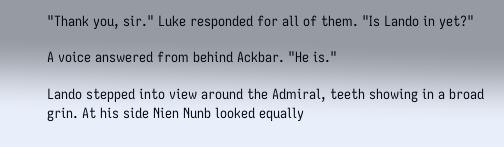"Thank you, sir." Luke responded for all of them. "Is Lando in yet?"

A voice answered from behind Ackbar. "He is."

Lando stepped into view around the Admiral, teeth showing in a broad grin. At his side Nien Nunb looked equally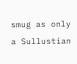smug as only a Sullustian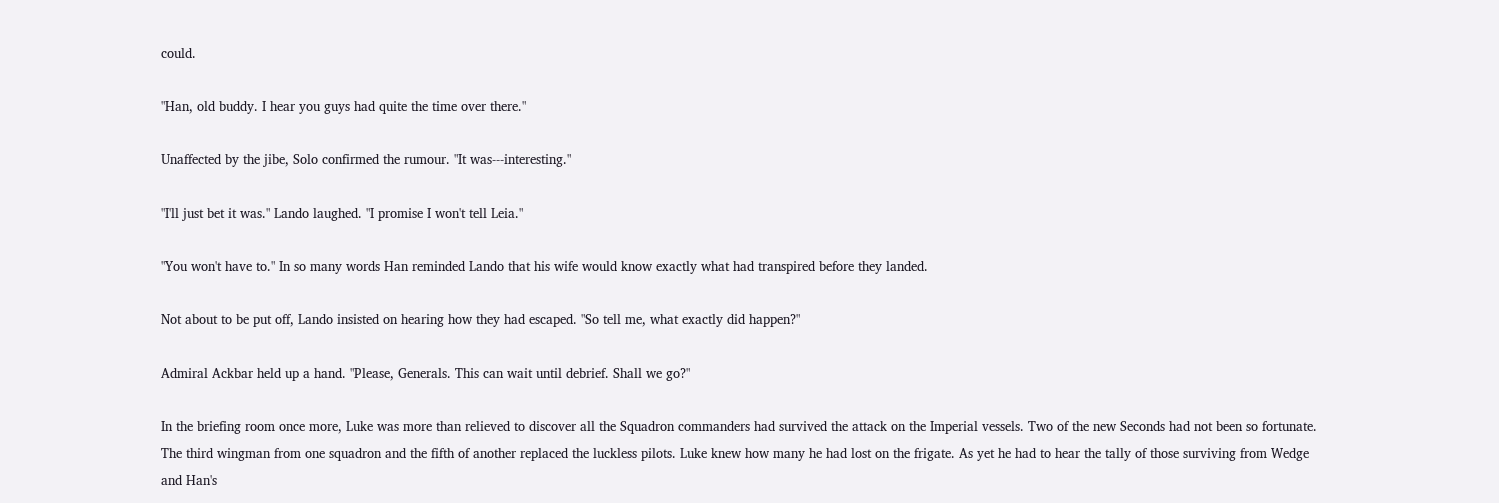could.

"Han, old buddy. I hear you guys had quite the time over there."

Unaffected by the jibe, Solo confirmed the rumour. "It was---interesting."

"I'll just bet it was." Lando laughed. "I promise I won't tell Leia."

"You won't have to." In so many words Han reminded Lando that his wife would know exactly what had transpired before they landed.

Not about to be put off, Lando insisted on hearing how they had escaped. "So tell me, what exactly did happen?"

Admiral Ackbar held up a hand. "Please, Generals. This can wait until debrief. Shall we go?"

In the briefing room once more, Luke was more than relieved to discover all the Squadron commanders had survived the attack on the Imperial vessels. Two of the new Seconds had not been so fortunate. The third wingman from one squadron and the fifth of another replaced the luckless pilots. Luke knew how many he had lost on the frigate. As yet he had to hear the tally of those surviving from Wedge and Han's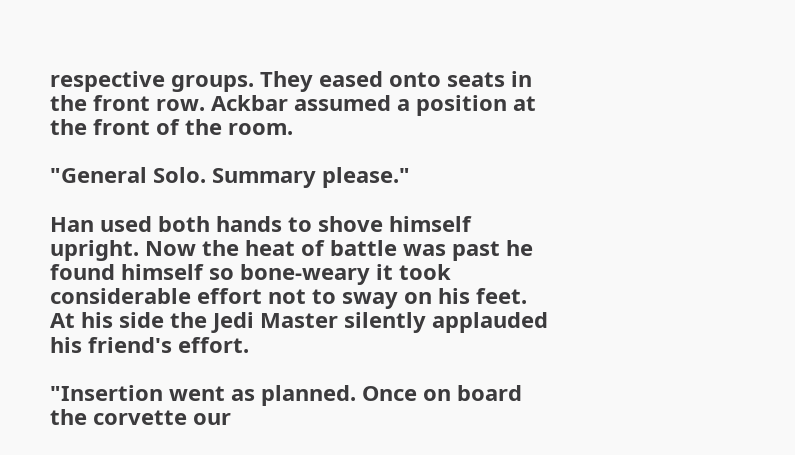respective groups. They eased onto seats in the front row. Ackbar assumed a position at the front of the room.

"General Solo. Summary please."

Han used both hands to shove himself upright. Now the heat of battle was past he found himself so bone-weary it took considerable effort not to sway on his feet. At his side the Jedi Master silently applauded his friend's effort.

"Insertion went as planned. Once on board the corvette our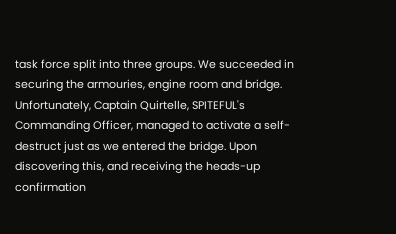task force split into three groups. We succeeded in securing the armouries, engine room and bridge. Unfortunately, Captain Quirtelle, SPITEFUL's Commanding Officer, managed to activate a self-destruct just as we entered the bridge. Upon discovering this, and receiving the heads-up confirmation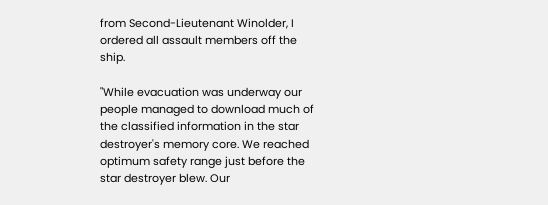from Second-Lieutenant Winolder, I ordered all assault members off the ship.

"While evacuation was underway our people managed to download much of the classified information in the star destroyer's memory core. We reached optimum safety range just before the star destroyer blew. Our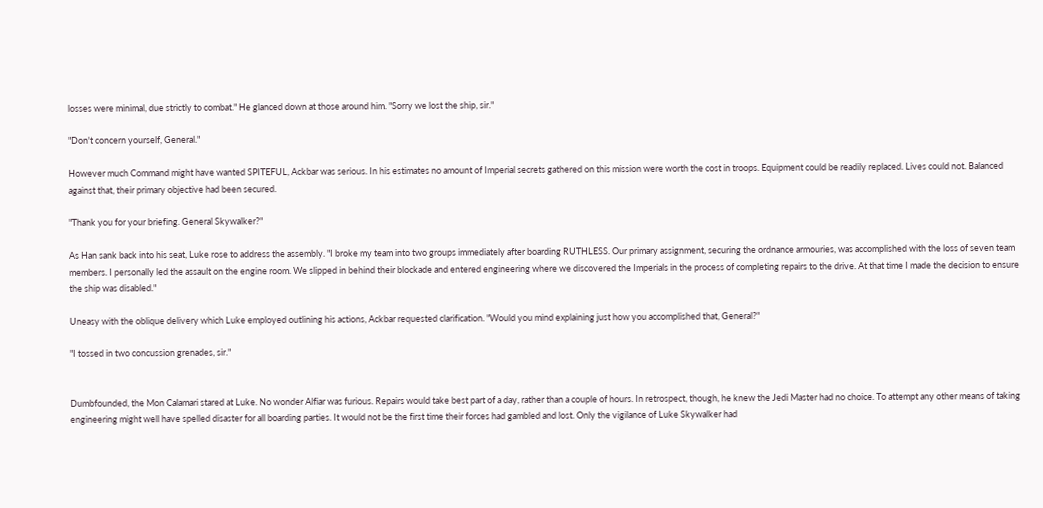losses were minimal, due strictly to combat." He glanced down at those around him. "Sorry we lost the ship, sir."

"Don't concern yourself, General."

However much Command might have wanted SPITEFUL, Ackbar was serious. In his estimates no amount of Imperial secrets gathered on this mission were worth the cost in troops. Equipment could be readily replaced. Lives could not. Balanced against that, their primary objective had been secured.

"Thank you for your briefing. General Skywalker?"

As Han sank back into his seat, Luke rose to address the assembly. "I broke my team into two groups immediately after boarding RUTHLESS. Our primary assignment, securing the ordnance armouries, was accomplished with the loss of seven team members. I personally led the assault on the engine room. We slipped in behind their blockade and entered engineering where we discovered the Imperials in the process of completing repairs to the drive. At that time I made the decision to ensure the ship was disabled."

Uneasy with the oblique delivery which Luke employed outlining his actions, Ackbar requested clarification. "Would you mind explaining just how you accomplished that, General?"

"I tossed in two concussion grenades, sir."


Dumbfounded, the Mon Calamari stared at Luke. No wonder Alfiar was furious. Repairs would take best part of a day, rather than a couple of hours. In retrospect, though, he knew the Jedi Master had no choice. To attempt any other means of taking engineering might well have spelled disaster for all boarding parties. It would not be the first time their forces had gambled and lost. Only the vigilance of Luke Skywalker had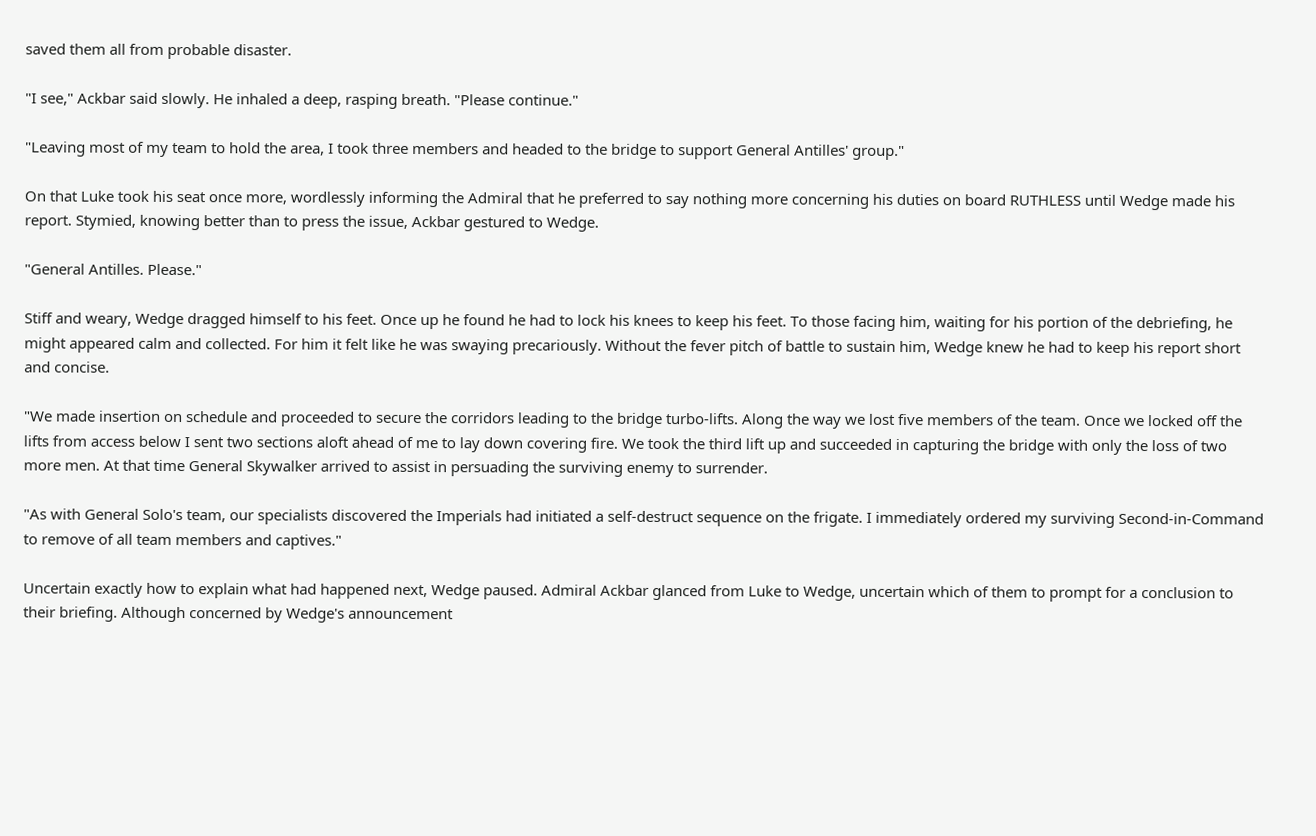saved them all from probable disaster.

"I see," Ackbar said slowly. He inhaled a deep, rasping breath. "Please continue."

"Leaving most of my team to hold the area, I took three members and headed to the bridge to support General Antilles' group."

On that Luke took his seat once more, wordlessly informing the Admiral that he preferred to say nothing more concerning his duties on board RUTHLESS until Wedge made his report. Stymied, knowing better than to press the issue, Ackbar gestured to Wedge.

"General Antilles. Please."

Stiff and weary, Wedge dragged himself to his feet. Once up he found he had to lock his knees to keep his feet. To those facing him, waiting for his portion of the debriefing, he might appeared calm and collected. For him it felt like he was swaying precariously. Without the fever pitch of battle to sustain him, Wedge knew he had to keep his report short and concise.

"We made insertion on schedule and proceeded to secure the corridors leading to the bridge turbo-lifts. Along the way we lost five members of the team. Once we locked off the lifts from access below I sent two sections aloft ahead of me to lay down covering fire. We took the third lift up and succeeded in capturing the bridge with only the loss of two more men. At that time General Skywalker arrived to assist in persuading the surviving enemy to surrender.

"As with General Solo's team, our specialists discovered the Imperials had initiated a self-destruct sequence on the frigate. I immediately ordered my surviving Second-in-Command to remove of all team members and captives."

Uncertain exactly how to explain what had happened next, Wedge paused. Admiral Ackbar glanced from Luke to Wedge, uncertain which of them to prompt for a conclusion to their briefing. Although concerned by Wedge's announcement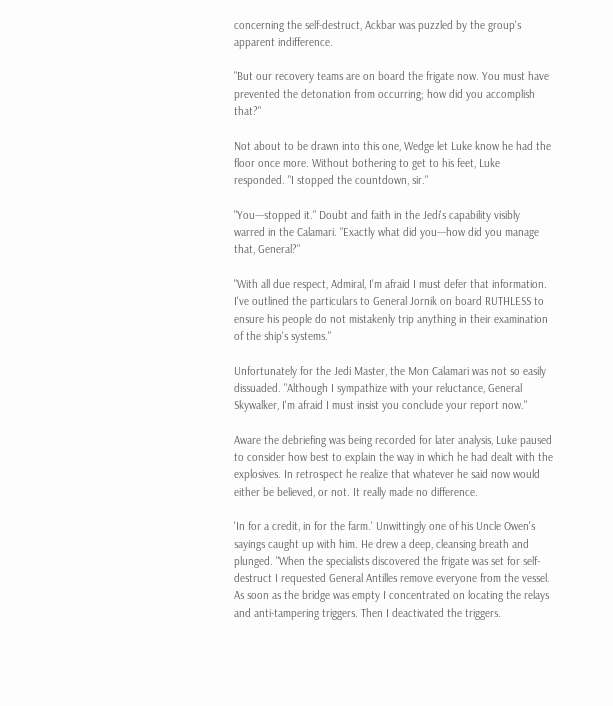concerning the self-destruct, Ackbar was puzzled by the group's apparent indifference.

"But our recovery teams are on board the frigate now. You must have prevented the detonation from occurring; how did you accomplish that?"

Not about to be drawn into this one, Wedge let Luke know he had the floor once more. Without bothering to get to his feet, Luke responded. "I stopped the countdown, sir."

"You---stopped it." Doubt and faith in the Jedi's capability visibly warred in the Calamari. "Exactly what did you---how did you manage that, General?"

"With all due respect, Admiral, I'm afraid I must defer that information. I've outlined the particulars to General Jornik on board RUTHLESS to ensure his people do not mistakenly trip anything in their examination of the ship's systems."

Unfortunately for the Jedi Master, the Mon Calamari was not so easily dissuaded. "Although I sympathize with your reluctance, General Skywalker, I'm afraid I must insist you conclude your report now."

Aware the debriefing was being recorded for later analysis, Luke paused to consider how best to explain the way in which he had dealt with the explosives. In retrospect he realize that whatever he said now would either be believed, or not. It really made no difference.

'In for a credit, in for the farm.' Unwittingly one of his Uncle Owen's sayings caught up with him. He drew a deep, cleansing breath and plunged. "When the specialists discovered the frigate was set for self-destruct I requested General Antilles remove everyone from the vessel. As soon as the bridge was empty I concentrated on locating the relays and anti-tampering triggers. Then I deactivated the triggers.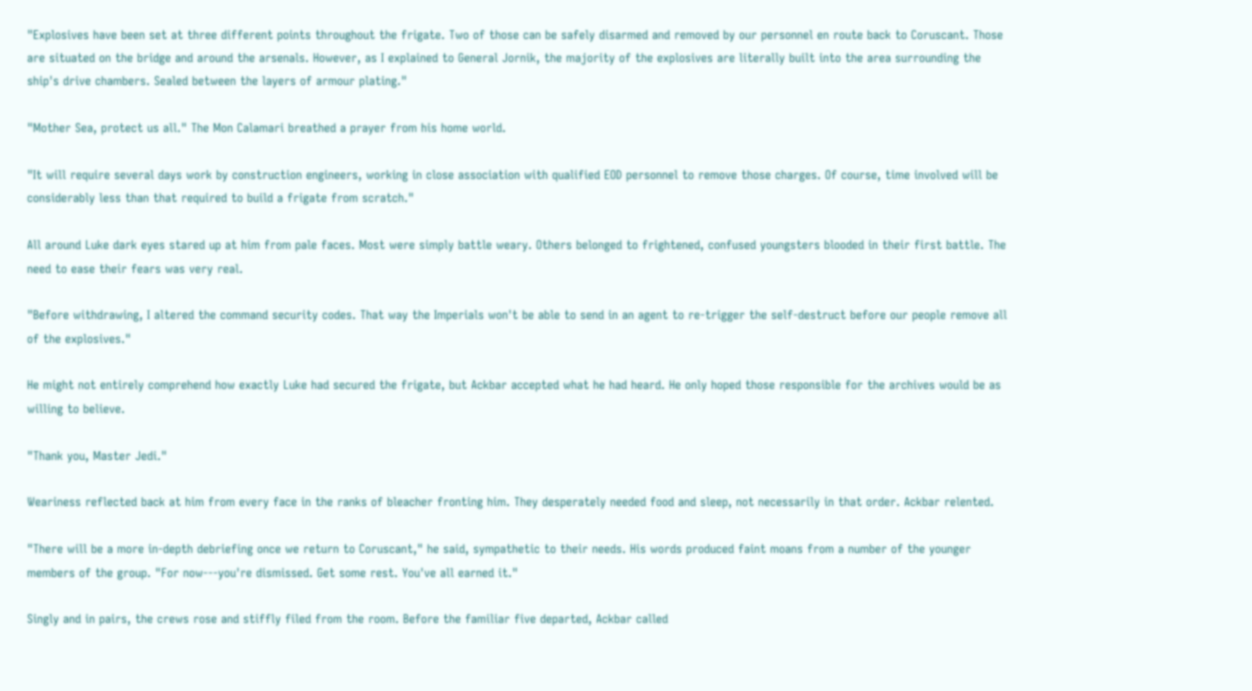"Explosives have been set at three different points throughout the frigate. Two of those can be safely disarmed and removed by our personnel en route back to Coruscant. Those are situated on the bridge and around the arsenals. However, as I explained to General Jornik, the majority of the explosives are literally built into the area surrounding the ship's drive chambers. Sealed between the layers of armour plating."

"Mother Sea, protect us all." The Mon Calamari breathed a prayer from his home world.

"It will require several days work by construction engineers, working in close association with qualified EOD personnel to remove those charges. Of course, time involved will be considerably less than that required to build a frigate from scratch."

All around Luke dark eyes stared up at him from pale faces. Most were simply battle weary. Others belonged to frightened, confused youngsters blooded in their first battle. The need to ease their fears was very real.

"Before withdrawing, I altered the command security codes. That way the Imperials won't be able to send in an agent to re-trigger the self-destruct before our people remove all of the explosives."

He might not entirely comprehend how exactly Luke had secured the frigate, but Ackbar accepted what he had heard. He only hoped those responsible for the archives would be as willing to believe.

"Thank you, Master Jedi."

Weariness reflected back at him from every face in the ranks of bleacher fronting him. They desperately needed food and sleep, not necessarily in that order. Ackbar relented.

"There will be a more in-depth debriefing once we return to Coruscant," he said, sympathetic to their needs. His words produced faint moans from a number of the younger members of the group. "For now---you're dismissed. Get some rest. You've all earned it."

Singly and in pairs, the crews rose and stiffly filed from the room. Before the familiar five departed, Ackbar called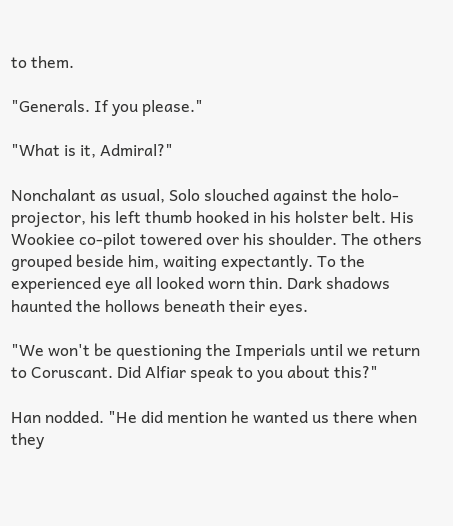to them.

"Generals. If you please."

"What is it, Admiral?"

Nonchalant as usual, Solo slouched against the holo-projector, his left thumb hooked in his holster belt. His Wookiee co-pilot towered over his shoulder. The others grouped beside him, waiting expectantly. To the experienced eye all looked worn thin. Dark shadows haunted the hollows beneath their eyes.

"We won't be questioning the Imperials until we return to Coruscant. Did Alfiar speak to you about this?"

Han nodded. "He did mention he wanted us there when they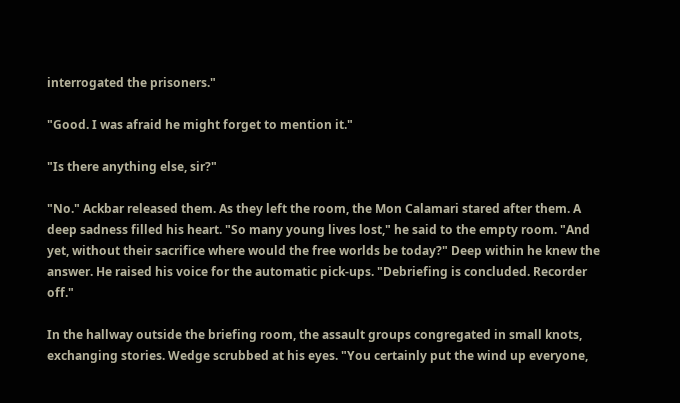interrogated the prisoners."

"Good. I was afraid he might forget to mention it."

"Is there anything else, sir?"

"No." Ackbar released them. As they left the room, the Mon Calamari stared after them. A deep sadness filled his heart. "So many young lives lost," he said to the empty room. "And yet, without their sacrifice where would the free worlds be today?" Deep within he knew the answer. He raised his voice for the automatic pick-ups. "Debriefing is concluded. Recorder off."

In the hallway outside the briefing room, the assault groups congregated in small knots, exchanging stories. Wedge scrubbed at his eyes. "You certainly put the wind up everyone,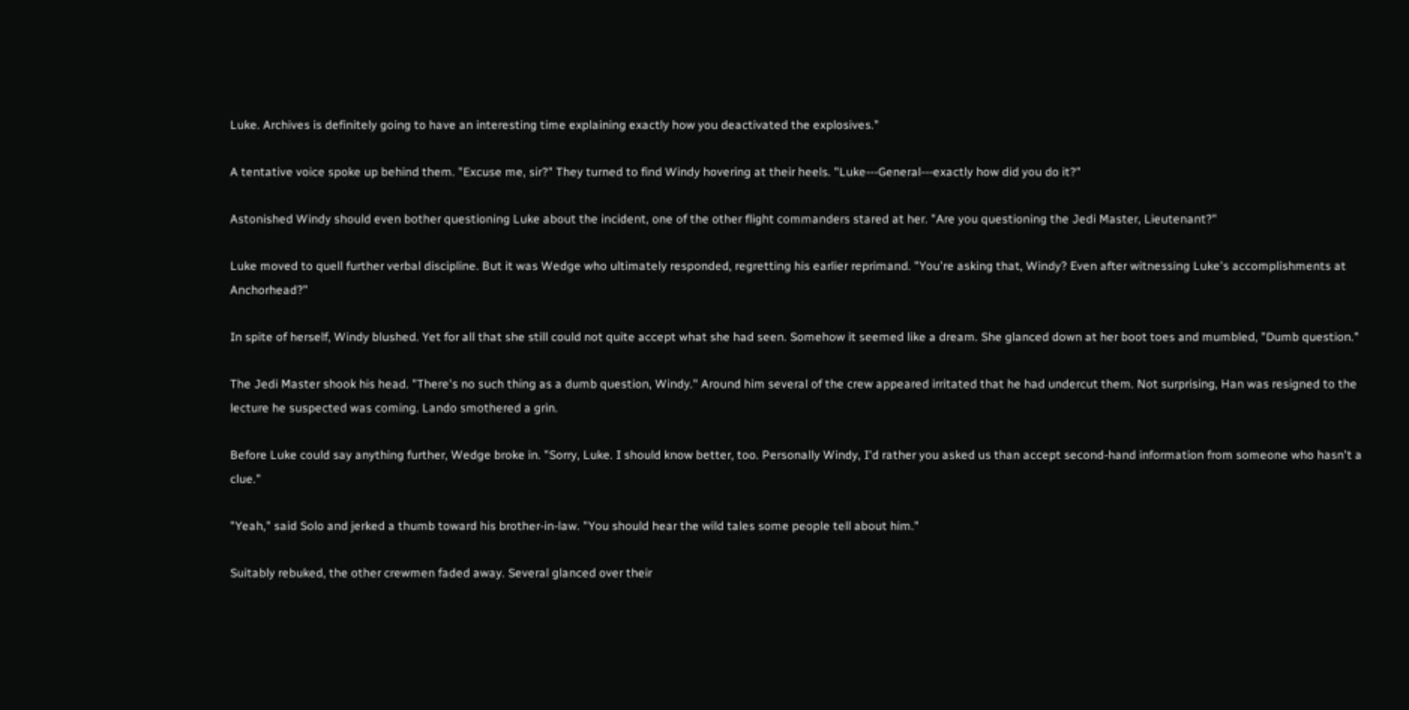Luke. Archives is definitely going to have an interesting time explaining exactly how you deactivated the explosives."

A tentative voice spoke up behind them. "Excuse me, sir?" They turned to find Windy hovering at their heels. "Luke---General---exactly how did you do it?"

Astonished Windy should even bother questioning Luke about the incident, one of the other flight commanders stared at her. "Are you questioning the Jedi Master, Lieutenant?"

Luke moved to quell further verbal discipline. But it was Wedge who ultimately responded, regretting his earlier reprimand. "You're asking that, Windy? Even after witnessing Luke's accomplishments at Anchorhead?"

In spite of herself, Windy blushed. Yet for all that she still could not quite accept what she had seen. Somehow it seemed like a dream. She glanced down at her boot toes and mumbled, "Dumb question."

The Jedi Master shook his head. "There's no such thing as a dumb question, Windy." Around him several of the crew appeared irritated that he had undercut them. Not surprising, Han was resigned to the lecture he suspected was coming. Lando smothered a grin.

Before Luke could say anything further, Wedge broke in. "Sorry, Luke. I should know better, too. Personally Windy, I'd rather you asked us than accept second-hand information from someone who hasn't a clue."

"Yeah," said Solo and jerked a thumb toward his brother-in-law. "You should hear the wild tales some people tell about him."

Suitably rebuked, the other crewmen faded away. Several glanced over their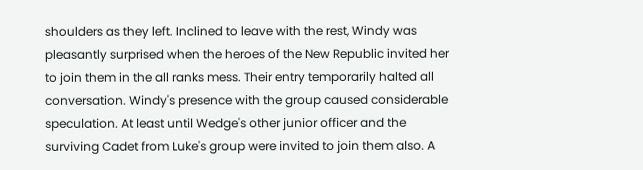shoulders as they left. Inclined to leave with the rest, Windy was pleasantly surprised when the heroes of the New Republic invited her to join them in the all ranks mess. Their entry temporarily halted all conversation. Windy's presence with the group caused considerable speculation. At least until Wedge's other junior officer and the surviving Cadet from Luke's group were invited to join them also. A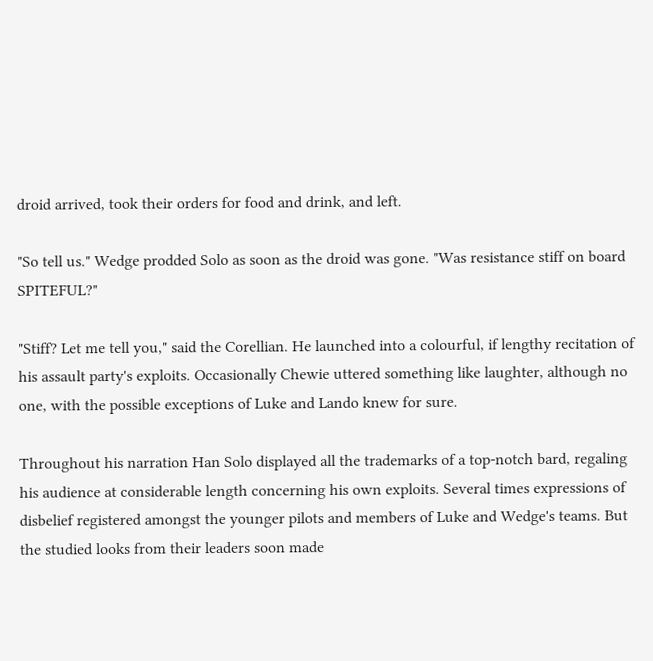droid arrived, took their orders for food and drink, and left.

"So tell us." Wedge prodded Solo as soon as the droid was gone. "Was resistance stiff on board SPITEFUL?"

"Stiff? Let me tell you," said the Corellian. He launched into a colourful, if lengthy recitation of his assault party's exploits. Occasionally Chewie uttered something like laughter, although no one, with the possible exceptions of Luke and Lando knew for sure.

Throughout his narration Han Solo displayed all the trademarks of a top-notch bard, regaling his audience at considerable length concerning his own exploits. Several times expressions of disbelief registered amongst the younger pilots and members of Luke and Wedge's teams. But the studied looks from their leaders soon made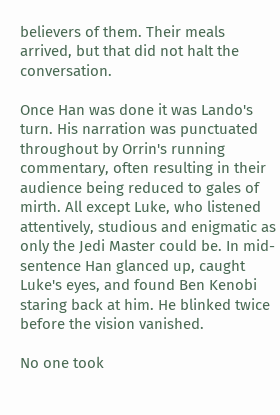believers of them. Their meals arrived, but that did not halt the conversation.

Once Han was done it was Lando's turn. His narration was punctuated throughout by Orrin's running commentary, often resulting in their audience being reduced to gales of mirth. All except Luke, who listened attentively, studious and enigmatic as only the Jedi Master could be. In mid-sentence Han glanced up, caught Luke's eyes, and found Ben Kenobi staring back at him. He blinked twice before the vision vanished.

No one took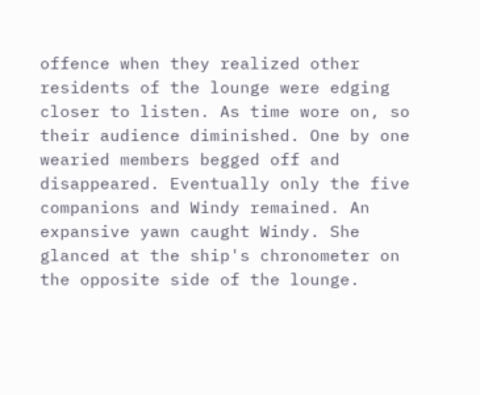offence when they realized other residents of the lounge were edging closer to listen. As time wore on, so their audience diminished. One by one wearied members begged off and disappeared. Eventually only the five companions and Windy remained. An expansive yawn caught Windy. She glanced at the ship's chronometer on the opposite side of the lounge.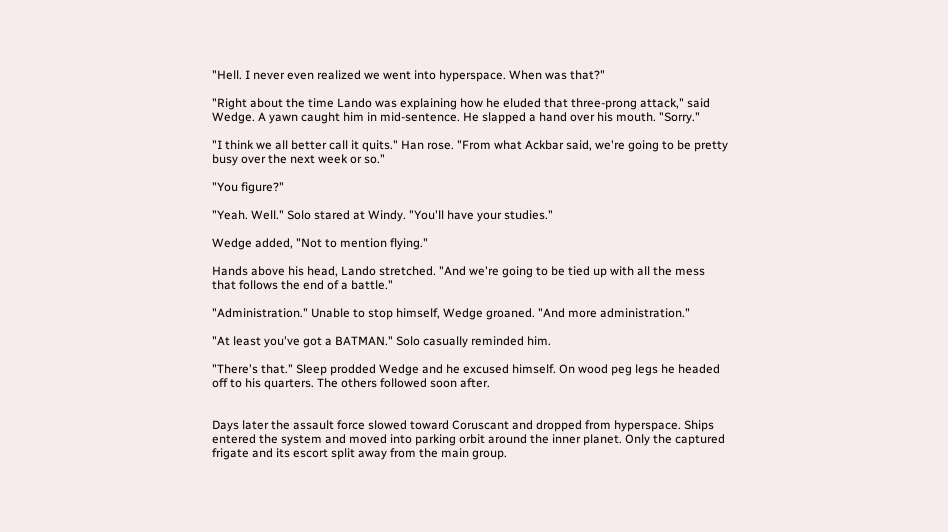"Hell. I never even realized we went into hyperspace. When was that?"

"Right about the time Lando was explaining how he eluded that three-prong attack," said Wedge. A yawn caught him in mid-sentence. He slapped a hand over his mouth. "Sorry."

"I think we all better call it quits." Han rose. "From what Ackbar said, we're going to be pretty busy over the next week or so."

"You figure?"

"Yeah. Well." Solo stared at Windy. "You'll have your studies."

Wedge added, "Not to mention flying."

Hands above his head, Lando stretched. "And we're going to be tied up with all the mess that follows the end of a battle."

"Administration." Unable to stop himself, Wedge groaned. "And more administration."

"At least you've got a BATMAN." Solo casually reminded him.

"There's that." Sleep prodded Wedge and he excused himself. On wood peg legs he headed off to his quarters. The others followed soon after.


Days later the assault force slowed toward Coruscant and dropped from hyperspace. Ships entered the system and moved into parking orbit around the inner planet. Only the captured frigate and its escort split away from the main group.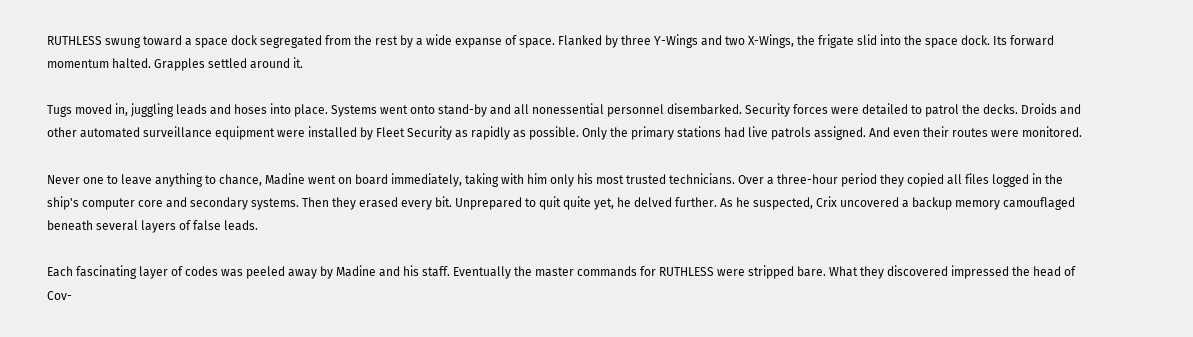RUTHLESS swung toward a space dock segregated from the rest by a wide expanse of space. Flanked by three Y-Wings and two X-Wings, the frigate slid into the space dock. Its forward momentum halted. Grapples settled around it.

Tugs moved in, juggling leads and hoses into place. Systems went onto stand-by and all nonessential personnel disembarked. Security forces were detailed to patrol the decks. Droids and other automated surveillance equipment were installed by Fleet Security as rapidly as possible. Only the primary stations had live patrols assigned. And even their routes were monitored.

Never one to leave anything to chance, Madine went on board immediately, taking with him only his most trusted technicians. Over a three-hour period they copied all files logged in the ship's computer core and secondary systems. Then they erased every bit. Unprepared to quit quite yet, he delved further. As he suspected, Crix uncovered a backup memory camouflaged beneath several layers of false leads.

Each fascinating layer of codes was peeled away by Madine and his staff. Eventually the master commands for RUTHLESS were stripped bare. What they discovered impressed the head of Cov-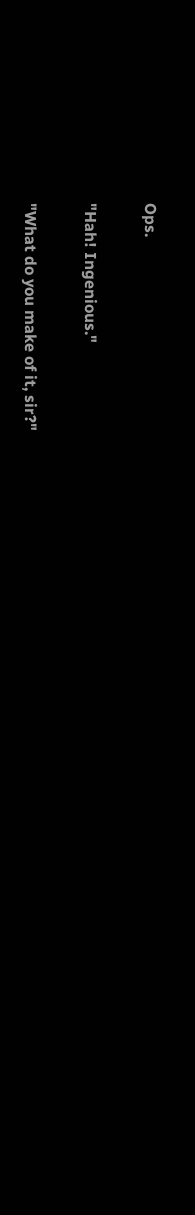Ops.

"Hah! Ingenious."

"What do you make of it, sir?"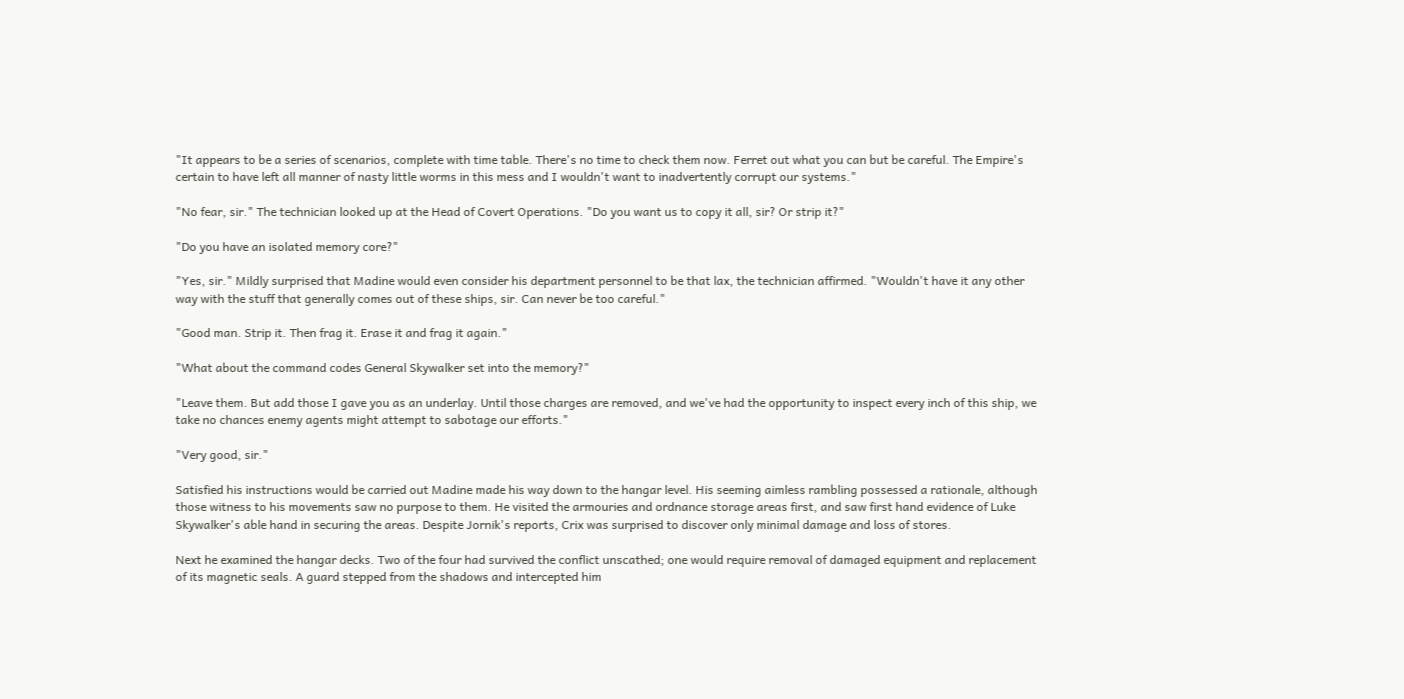"It appears to be a series of scenarios, complete with time table. There's no time to check them now. Ferret out what you can but be careful. The Empire's certain to have left all manner of nasty little worms in this mess and I wouldn't want to inadvertently corrupt our systems."

"No fear, sir." The technician looked up at the Head of Covert Operations. "Do you want us to copy it all, sir? Or strip it?"

"Do you have an isolated memory core?"

"Yes, sir." Mildly surprised that Madine would even consider his department personnel to be that lax, the technician affirmed. "Wouldn't have it any other way with the stuff that generally comes out of these ships, sir. Can never be too careful."

"Good man. Strip it. Then frag it. Erase it and frag it again."

"What about the command codes General Skywalker set into the memory?"

"Leave them. But add those I gave you as an underlay. Until those charges are removed, and we've had the opportunity to inspect every inch of this ship, we take no chances enemy agents might attempt to sabotage our efforts."

"Very good, sir."

Satisfied his instructions would be carried out Madine made his way down to the hangar level. His seeming aimless rambling possessed a rationale, although those witness to his movements saw no purpose to them. He visited the armouries and ordnance storage areas first, and saw first hand evidence of Luke Skywalker's able hand in securing the areas. Despite Jornik's reports, Crix was surprised to discover only minimal damage and loss of stores.

Next he examined the hangar decks. Two of the four had survived the conflict unscathed; one would require removal of damaged equipment and replacement of its magnetic seals. A guard stepped from the shadows and intercepted him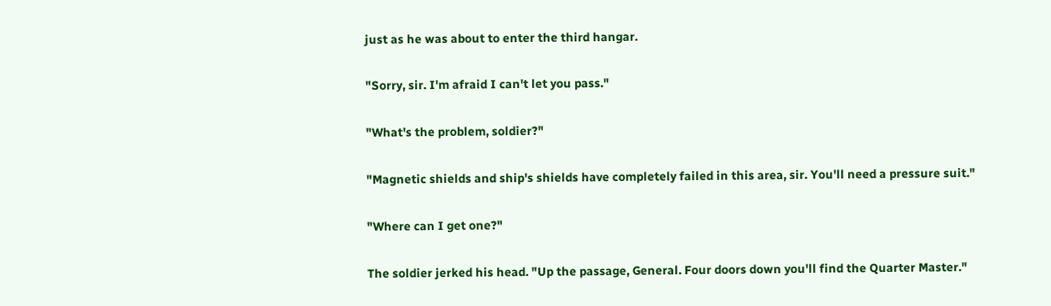just as he was about to enter the third hangar.

"Sorry, sir. I'm afraid I can't let you pass."

"What's the problem, soldier?"

"Magnetic shields and ship's shields have completely failed in this area, sir. You'll need a pressure suit."

"Where can I get one?"

The soldier jerked his head. "Up the passage, General. Four doors down you'll find the Quarter Master."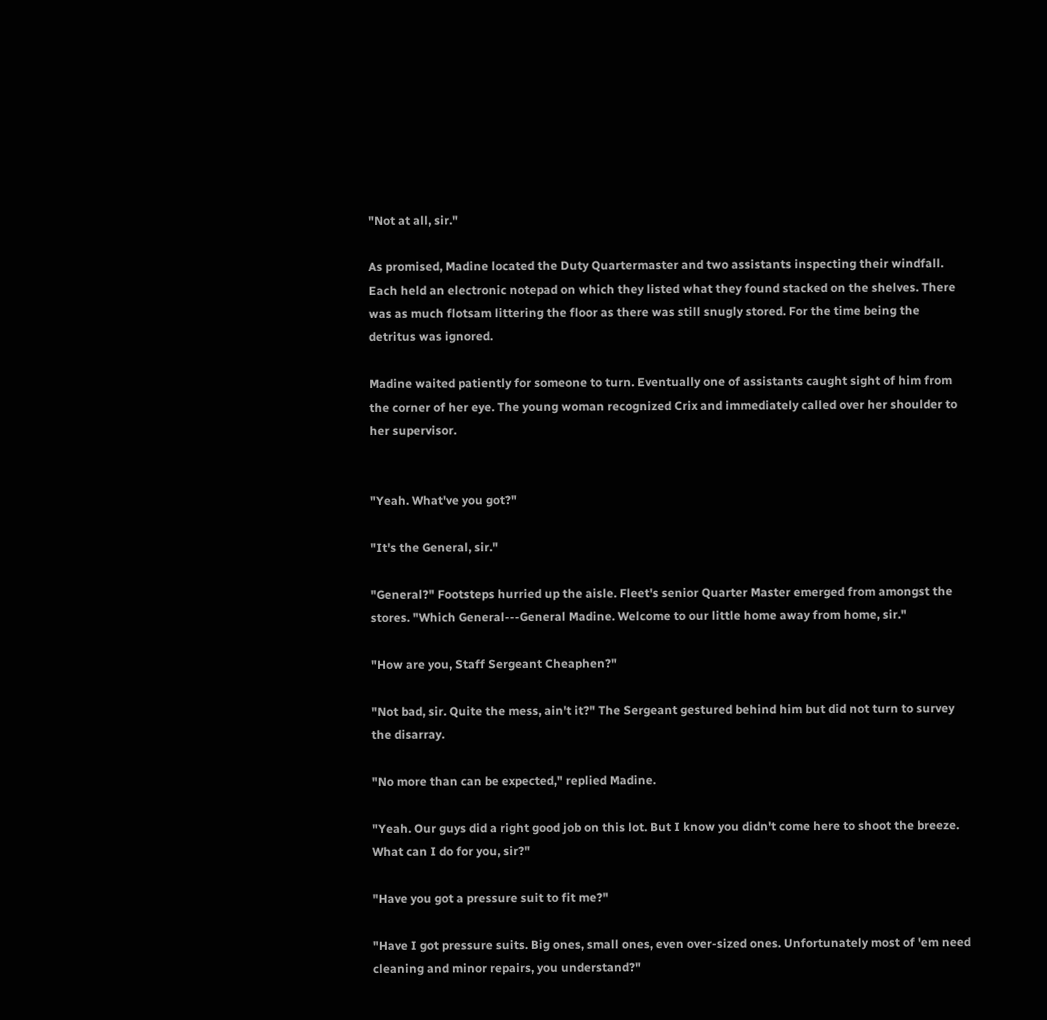"Not at all, sir."

As promised, Madine located the Duty Quartermaster and two assistants inspecting their windfall. Each held an electronic notepad on which they listed what they found stacked on the shelves. There was as much flotsam littering the floor as there was still snugly stored. For the time being the detritus was ignored.

Madine waited patiently for someone to turn. Eventually one of assistants caught sight of him from the corner of her eye. The young woman recognized Crix and immediately called over her shoulder to her supervisor.


"Yeah. What've you got?"

"It's the General, sir."

"General?" Footsteps hurried up the aisle. Fleet's senior Quarter Master emerged from amongst the stores. "Which General---General Madine. Welcome to our little home away from home, sir."

"How are you, Staff Sergeant Cheaphen?"

"Not bad, sir. Quite the mess, ain't it?" The Sergeant gestured behind him but did not turn to survey the disarray.

"No more than can be expected," replied Madine.

"Yeah. Our guys did a right good job on this lot. But I know you didn't come here to shoot the breeze. What can I do for you, sir?"

"Have you got a pressure suit to fit me?"

"Have I got pressure suits. Big ones, small ones, even over-sized ones. Unfortunately most of 'em need cleaning and minor repairs, you understand?"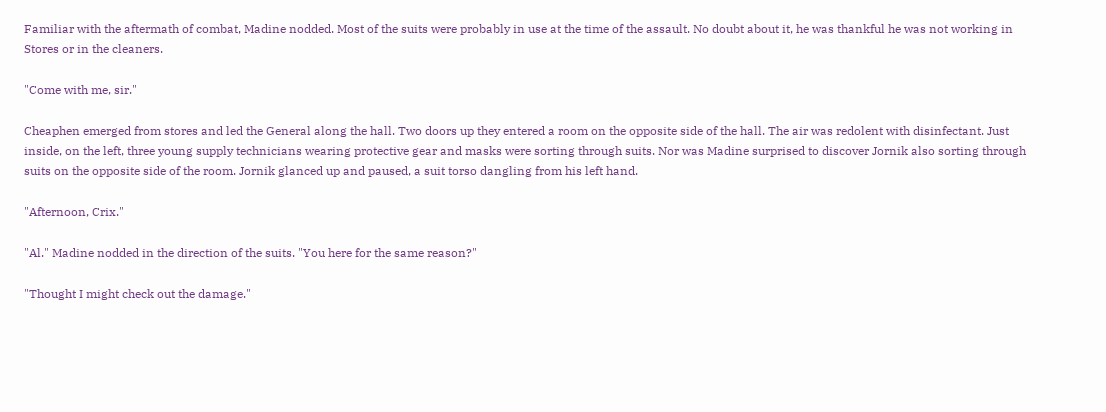Familiar with the aftermath of combat, Madine nodded. Most of the suits were probably in use at the time of the assault. No doubt about it, he was thankful he was not working in Stores or in the cleaners.

"Come with me, sir."

Cheaphen emerged from stores and led the General along the hall. Two doors up they entered a room on the opposite side of the hall. The air was redolent with disinfectant. Just inside, on the left, three young supply technicians wearing protective gear and masks were sorting through suits. Nor was Madine surprised to discover Jornik also sorting through suits on the opposite side of the room. Jornik glanced up and paused, a suit torso dangling from his left hand.

"Afternoon, Crix."

"Al." Madine nodded in the direction of the suits. "You here for the same reason?"

"Thought I might check out the damage."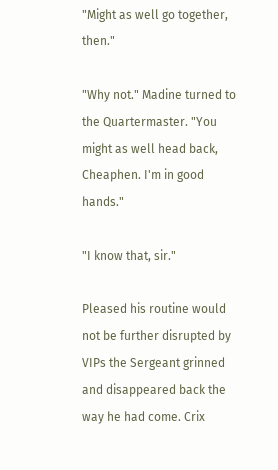"Might as well go together, then."

"Why not." Madine turned to the Quartermaster. "You might as well head back, Cheaphen. I'm in good hands."

"I know that, sir."

Pleased his routine would not be further disrupted by VIPs the Sergeant grinned and disappeared back the way he had come. Crix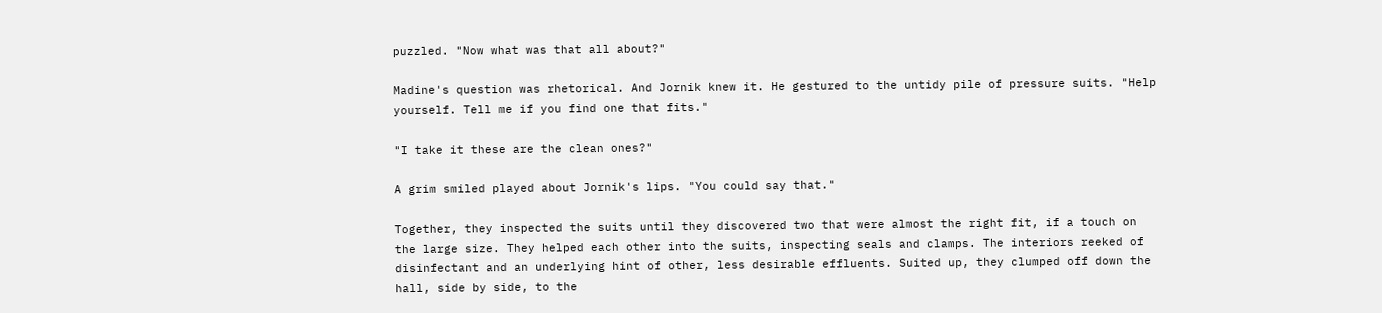puzzled. "Now what was that all about?"

Madine's question was rhetorical. And Jornik knew it. He gestured to the untidy pile of pressure suits. "Help yourself. Tell me if you find one that fits."

"I take it these are the clean ones?"

A grim smiled played about Jornik's lips. "You could say that."

Together, they inspected the suits until they discovered two that were almost the right fit, if a touch on the large size. They helped each other into the suits, inspecting seals and clamps. The interiors reeked of disinfectant and an underlying hint of other, less desirable effluents. Suited up, they clumped off down the hall, side by side, to the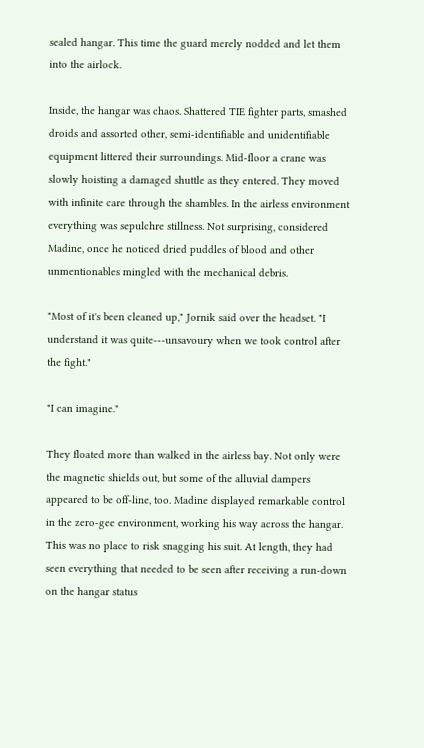sealed hangar. This time the guard merely nodded and let them into the airlock.

Inside, the hangar was chaos. Shattered TIE fighter parts, smashed droids and assorted other, semi-identifiable and unidentifiable equipment littered their surroundings. Mid-floor a crane was slowly hoisting a damaged shuttle as they entered. They moved with infinite care through the shambles. In the airless environment everything was sepulchre stillness. Not surprising, considered Madine, once he noticed dried puddles of blood and other unmentionables mingled with the mechanical debris.

"Most of it's been cleaned up," Jornik said over the headset. "I understand it was quite---unsavoury when we took control after the fight."

"I can imagine."

They floated more than walked in the airless bay. Not only were the magnetic shields out, but some of the alluvial dampers appeared to be off-line, too. Madine displayed remarkable control in the zero-gee environment, working his way across the hangar. This was no place to risk snagging his suit. At length, they had seen everything that needed to be seen after receiving a run-down on the hangar status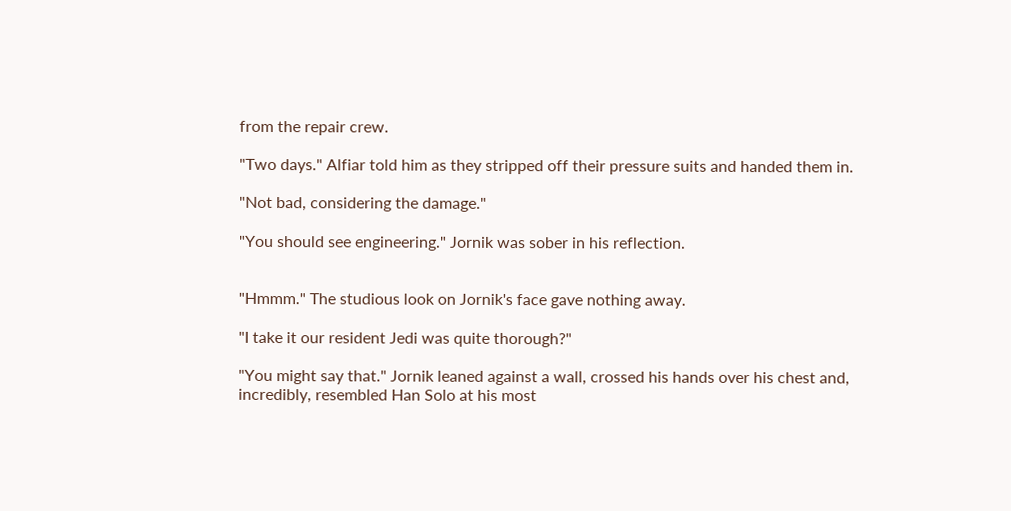from the repair crew.

"Two days." Alfiar told him as they stripped off their pressure suits and handed them in.

"Not bad, considering the damage."

"You should see engineering." Jornik was sober in his reflection.


"Hmmm." The studious look on Jornik's face gave nothing away.

"I take it our resident Jedi was quite thorough?"

"You might say that." Jornik leaned against a wall, crossed his hands over his chest and, incredibly, resembled Han Solo at his most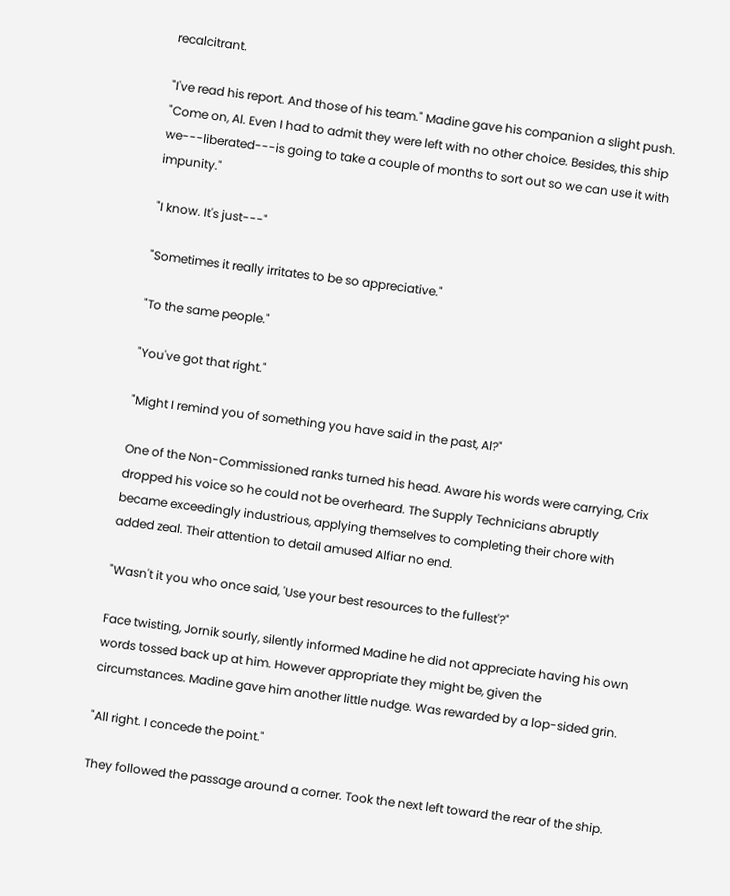recalcitrant.

"I've read his report. And those of his team." Madine gave his companion a slight push. "Come on, Al. Even I had to admit they were left with no other choice. Besides, this ship we---liberated---is going to take a couple of months to sort out so we can use it with impunity."

"I know. It's just---"

"Sometimes it really irritates to be so appreciative."

"To the same people."

"You've got that right."

"Might I remind you of something you have said in the past, Al?"

One of the Non-Commissioned ranks turned his head. Aware his words were carrying, Crix dropped his voice so he could not be overheard. The Supply Technicians abruptly became exceedingly industrious, applying themselves to completing their chore with added zeal. Their attention to detail amused Alfiar no end.

"Wasn't it you who once said, 'Use your best resources to the fullest'?"

Face twisting, Jornik sourly, silently informed Madine he did not appreciate having his own words tossed back up at him. However appropriate they might be, given the circumstances. Madine gave him another little nudge. Was rewarded by a lop-sided grin.

"All right. I concede the point."

They followed the passage around a corner. Took the next left toward the rear of the ship.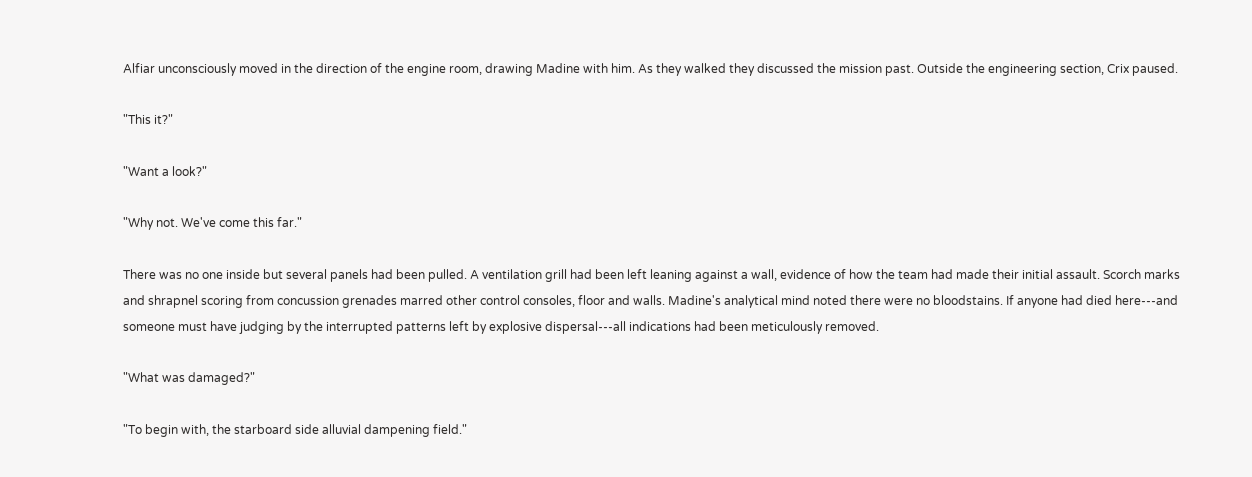Alfiar unconsciously moved in the direction of the engine room, drawing Madine with him. As they walked they discussed the mission past. Outside the engineering section, Crix paused.

"This it?"

"Want a look?"

"Why not. We've come this far."

There was no one inside but several panels had been pulled. A ventilation grill had been left leaning against a wall, evidence of how the team had made their initial assault. Scorch marks and shrapnel scoring from concussion grenades marred other control consoles, floor and walls. Madine's analytical mind noted there were no bloodstains. If anyone had died here---and someone must have judging by the interrupted patterns left by explosive dispersal---all indications had been meticulously removed.

"What was damaged?"

"To begin with, the starboard side alluvial dampening field."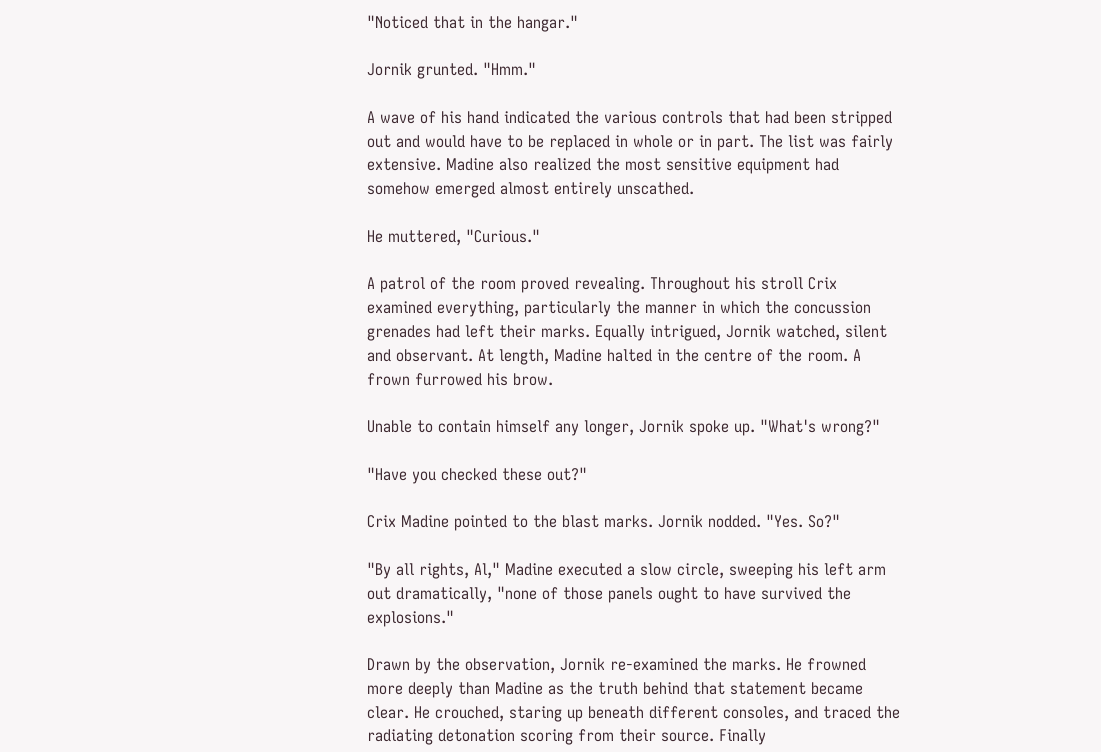"Noticed that in the hangar."

Jornik grunted. "Hmm."

A wave of his hand indicated the various controls that had been stripped out and would have to be replaced in whole or in part. The list was fairly extensive. Madine also realized the most sensitive equipment had somehow emerged almost entirely unscathed.

He muttered, "Curious."

A patrol of the room proved revealing. Throughout his stroll Crix examined everything, particularly the manner in which the concussion grenades had left their marks. Equally intrigued, Jornik watched, silent and observant. At length, Madine halted in the centre of the room. A frown furrowed his brow.

Unable to contain himself any longer, Jornik spoke up. "What's wrong?"

"Have you checked these out?"

Crix Madine pointed to the blast marks. Jornik nodded. "Yes. So?"

"By all rights, Al," Madine executed a slow circle, sweeping his left arm out dramatically, "none of those panels ought to have survived the explosions."

Drawn by the observation, Jornik re-examined the marks. He frowned more deeply than Madine as the truth behind that statement became clear. He crouched, staring up beneath different consoles, and traced the radiating detonation scoring from their source. Finally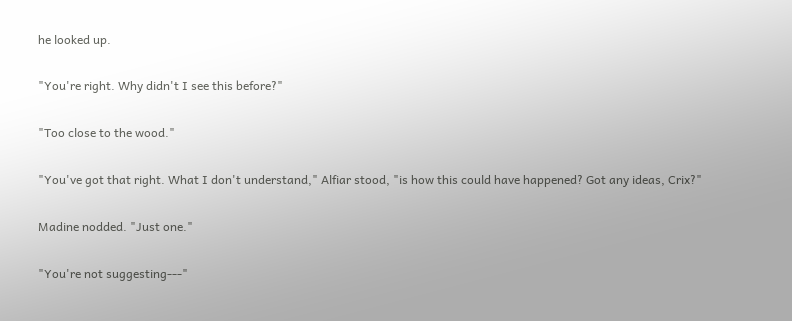he looked up.

"You're right. Why didn't I see this before?"

"Too close to the wood."

"You've got that right. What I don't understand," Alfiar stood, "is how this could have happened? Got any ideas, Crix?"

Madine nodded. "Just one."

"You're not suggesting---"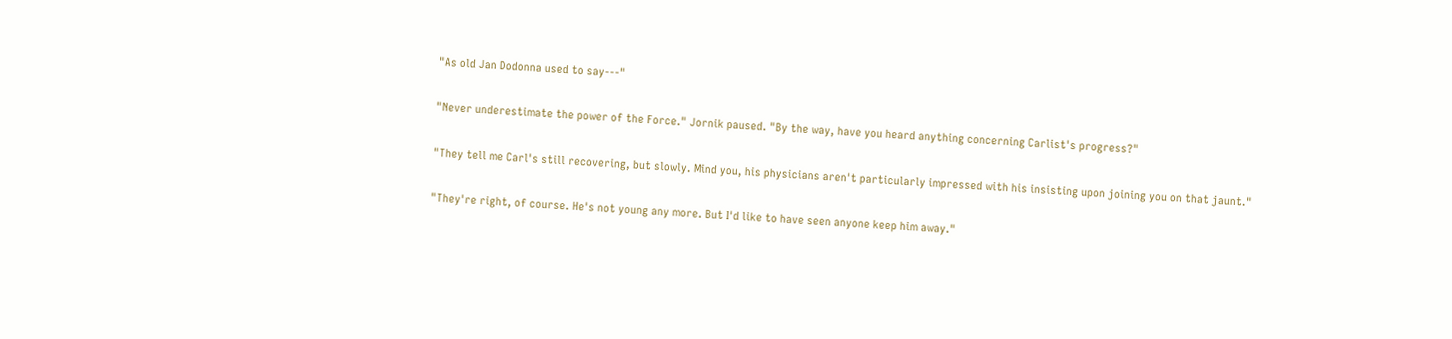"As old Jan Dodonna used to say---"

"Never underestimate the power of the Force." Jornik paused. "By the way, have you heard anything concerning Carlist's progress?"

"They tell me Carl's still recovering, but slowly. Mind you, his physicians aren't particularly impressed with his insisting upon joining you on that jaunt."

"They're right, of course. He's not young any more. But I'd like to have seen anyone keep him away."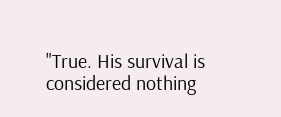"True. His survival is considered nothing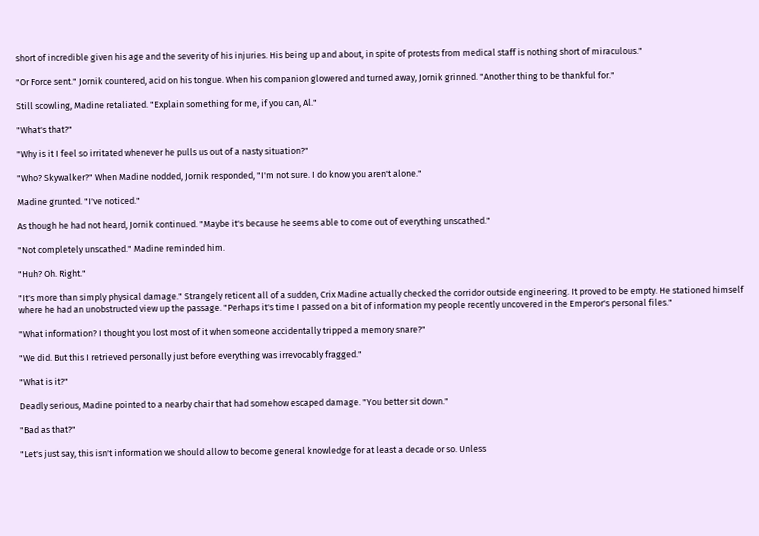short of incredible given his age and the severity of his injuries. His being up and about, in spite of protests from medical staff is nothing short of miraculous."

"Or Force sent." Jornik countered, acid on his tongue. When his companion glowered and turned away, Jornik grinned. "Another thing to be thankful for."

Still scowling, Madine retaliated. "Explain something for me, if you can, Al."

"What's that?"

"Why is it I feel so irritated whenever he pulls us out of a nasty situation?"

"Who? Skywalker?" When Madine nodded, Jornik responded, "I'm not sure. I do know you aren't alone."

Madine grunted. "I've noticed."

As though he had not heard, Jornik continued. "Maybe it's because he seems able to come out of everything unscathed."

"Not completely unscathed." Madine reminded him.

"Huh? Oh. Right."

"It's more than simply physical damage." Strangely reticent all of a sudden, Crix Madine actually checked the corridor outside engineering. It proved to be empty. He stationed himself where he had an unobstructed view up the passage. "Perhaps it's time I passed on a bit of information my people recently uncovered in the Emperor's personal files."

"What information? I thought you lost most of it when someone accidentally tripped a memory snare?"

"We did. But this I retrieved personally just before everything was irrevocably fragged."

"What is it?"

Deadly serious, Madine pointed to a nearby chair that had somehow escaped damage. "You better sit down."

"Bad as that?"

"Let's just say, this isn't information we should allow to become general knowledge for at least a decade or so. Unless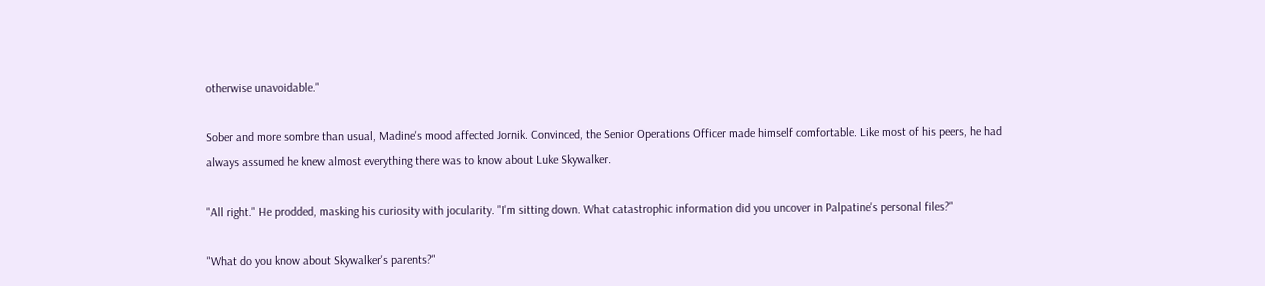otherwise unavoidable."

Sober and more sombre than usual, Madine's mood affected Jornik. Convinced, the Senior Operations Officer made himself comfortable. Like most of his peers, he had always assumed he knew almost everything there was to know about Luke Skywalker.

"All right." He prodded, masking his curiosity with jocularity. "I'm sitting down. What catastrophic information did you uncover in Palpatine's personal files?"

"What do you know about Skywalker's parents?"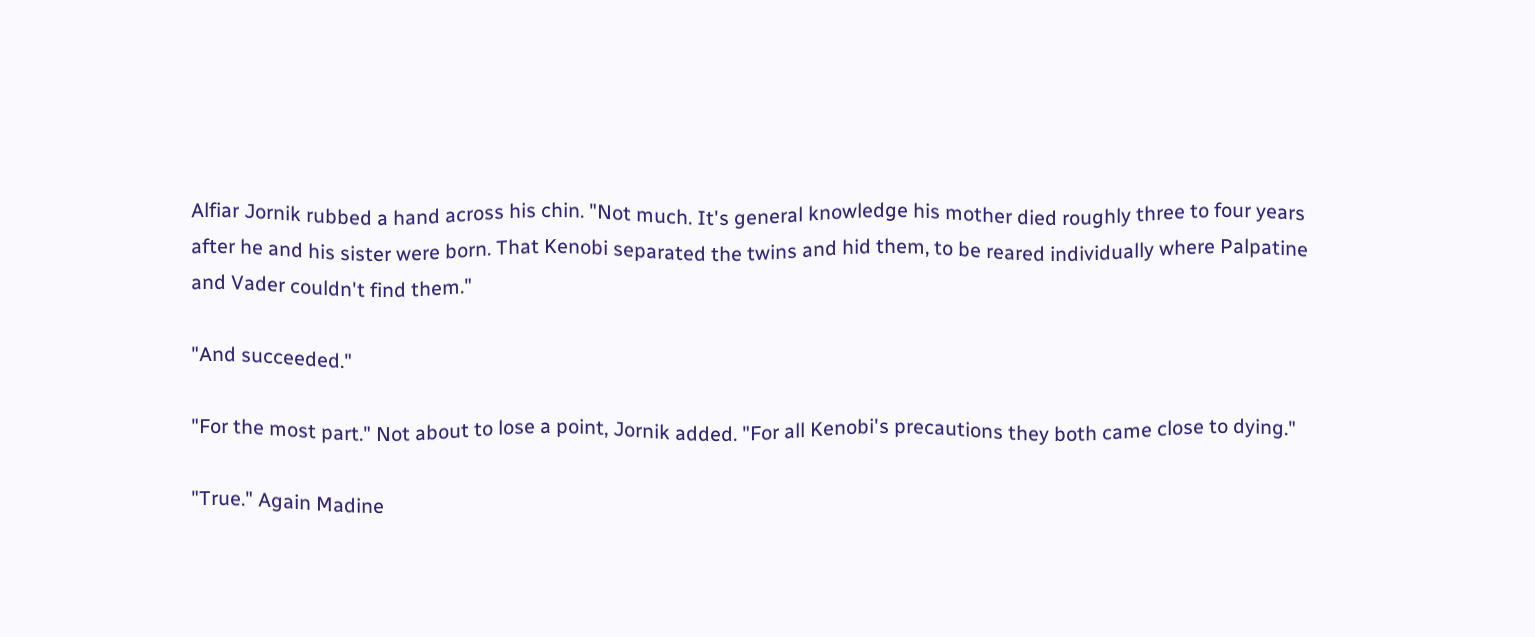Alfiar Jornik rubbed a hand across his chin. "Not much. It's general knowledge his mother died roughly three to four years after he and his sister were born. That Kenobi separated the twins and hid them, to be reared individually where Palpatine and Vader couldn't find them."

"And succeeded."

"For the most part." Not about to lose a point, Jornik added. "For all Kenobi's precautions they both came close to dying."

"True." Again Madine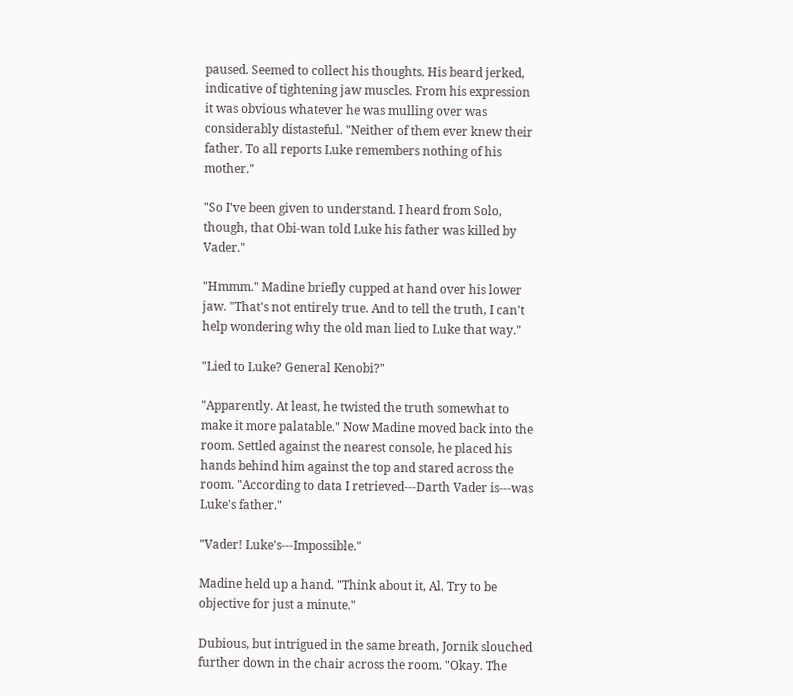paused. Seemed to collect his thoughts. His beard jerked, indicative of tightening jaw muscles. From his expression it was obvious whatever he was mulling over was considerably distasteful. "Neither of them ever knew their father. To all reports Luke remembers nothing of his mother."

"So I've been given to understand. I heard from Solo, though, that Obi-wan told Luke his father was killed by Vader."

"Hmmm." Madine briefly cupped at hand over his lower jaw. "That's not entirely true. And to tell the truth, I can't help wondering why the old man lied to Luke that way."

"Lied to Luke? General Kenobi?"

"Apparently. At least, he twisted the truth somewhat to make it more palatable." Now Madine moved back into the room. Settled against the nearest console, he placed his hands behind him against the top and stared across the room. "According to data I retrieved---Darth Vader is---was Luke's father."

"Vader! Luke's---Impossible."

Madine held up a hand. "Think about it, Al. Try to be objective for just a minute."

Dubious, but intrigued in the same breath, Jornik slouched further down in the chair across the room. "Okay. The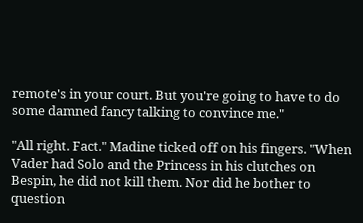remote's in your court. But you're going to have to do some damned fancy talking to convince me."

"All right. Fact." Madine ticked off on his fingers. "When Vader had Solo and the Princess in his clutches on Bespin, he did not kill them. Nor did he bother to question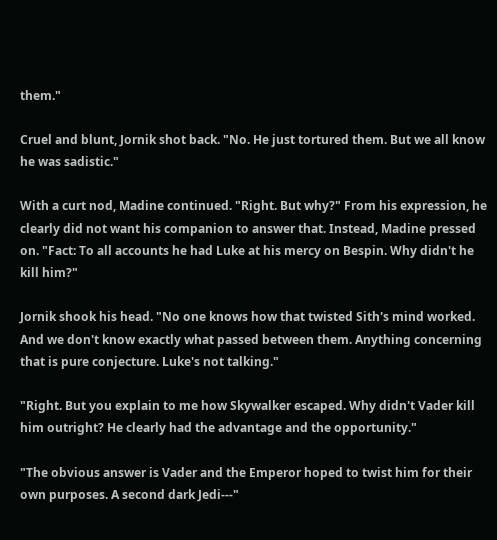them."

Cruel and blunt, Jornik shot back. "No. He just tortured them. But we all know he was sadistic."

With a curt nod, Madine continued. "Right. But why?" From his expression, he clearly did not want his companion to answer that. Instead, Madine pressed on. "Fact: To all accounts he had Luke at his mercy on Bespin. Why didn't he kill him?"

Jornik shook his head. "No one knows how that twisted Sith's mind worked. And we don't know exactly what passed between them. Anything concerning that is pure conjecture. Luke's not talking."

"Right. But you explain to me how Skywalker escaped. Why didn't Vader kill him outright? He clearly had the advantage and the opportunity."

"The obvious answer is Vader and the Emperor hoped to twist him for their own purposes. A second dark Jedi---"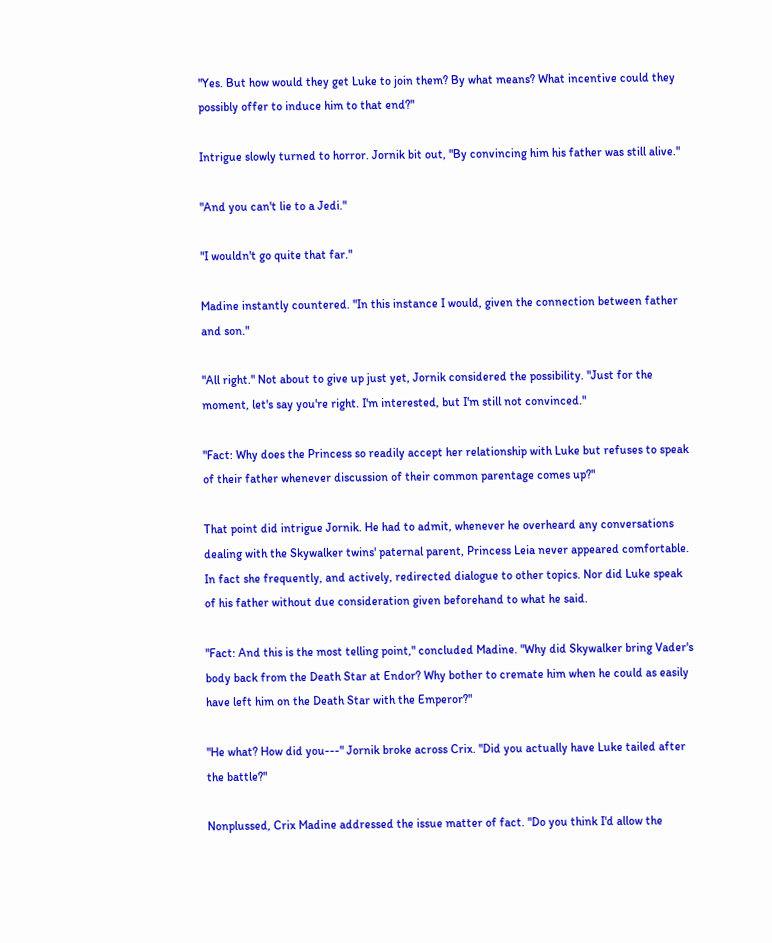"Yes. But how would they get Luke to join them? By what means? What incentive could they possibly offer to induce him to that end?"

Intrigue slowly turned to horror. Jornik bit out, "By convincing him his father was still alive."

"And you can't lie to a Jedi."

"I wouldn't go quite that far."

Madine instantly countered. "In this instance I would, given the connection between father and son."

"All right." Not about to give up just yet, Jornik considered the possibility. "Just for the moment, let's say you're right. I'm interested, but I'm still not convinced."

"Fact: Why does the Princess so readily accept her relationship with Luke but refuses to speak of their father whenever discussion of their common parentage comes up?"

That point did intrigue Jornik. He had to admit, whenever he overheard any conversations dealing with the Skywalker twins' paternal parent, Princess Leia never appeared comfortable. In fact she frequently, and actively, redirected dialogue to other topics. Nor did Luke speak of his father without due consideration given beforehand to what he said.

"Fact: And this is the most telling point," concluded Madine. "Why did Skywalker bring Vader's body back from the Death Star at Endor? Why bother to cremate him when he could as easily have left him on the Death Star with the Emperor?"

"He what? How did you---" Jornik broke across Crix. "Did you actually have Luke tailed after the battle?"

Nonplussed, Crix Madine addressed the issue matter of fact. "Do you think I'd allow the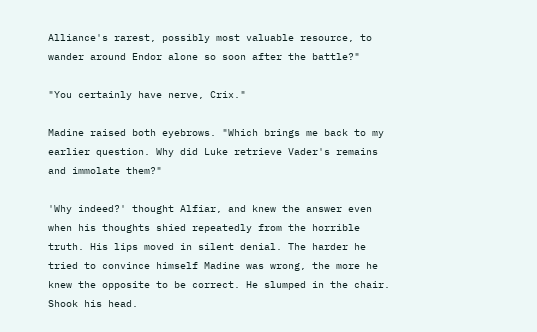Alliance's rarest, possibly most valuable resource, to wander around Endor alone so soon after the battle?"

"You certainly have nerve, Crix."

Madine raised both eyebrows. "Which brings me back to my earlier question. Why did Luke retrieve Vader's remains and immolate them?"

'Why indeed?' thought Alfiar, and knew the answer even when his thoughts shied repeatedly from the horrible truth. His lips moved in silent denial. The harder he tried to convince himself Madine was wrong, the more he knew the opposite to be correct. He slumped in the chair. Shook his head.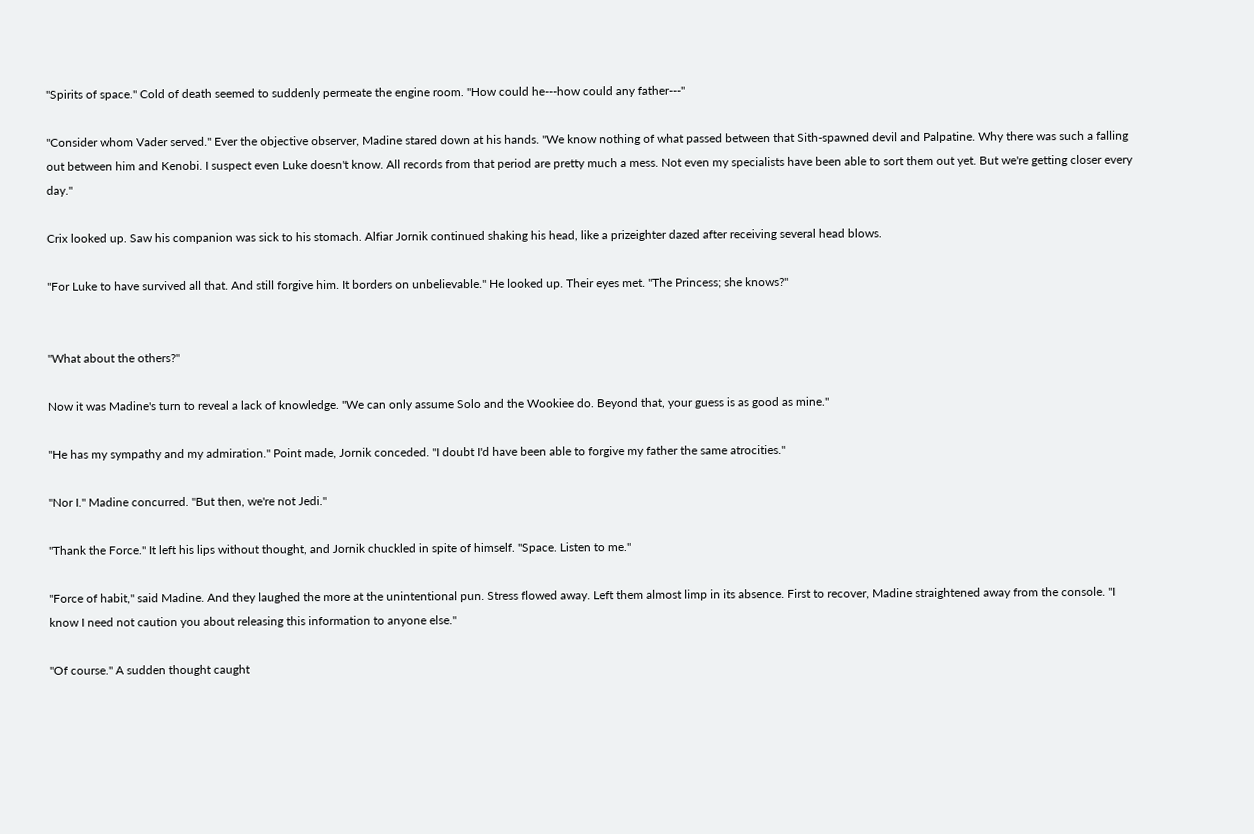"Spirits of space." Cold of death seemed to suddenly permeate the engine room. "How could he---how could any father---"

"Consider whom Vader served." Ever the objective observer, Madine stared down at his hands. "We know nothing of what passed between that Sith-spawned devil and Palpatine. Why there was such a falling out between him and Kenobi. I suspect even Luke doesn't know. All records from that period are pretty much a mess. Not even my specialists have been able to sort them out yet. But we're getting closer every day."

Crix looked up. Saw his companion was sick to his stomach. Alfiar Jornik continued shaking his head, like a prizeighter dazed after receiving several head blows.

"For Luke to have survived all that. And still forgive him. It borders on unbelievable." He looked up. Their eyes met. "The Princess; she knows?"


"What about the others?"

Now it was Madine's turn to reveal a lack of knowledge. "We can only assume Solo and the Wookiee do. Beyond that, your guess is as good as mine."

"He has my sympathy and my admiration." Point made, Jornik conceded. "I doubt I'd have been able to forgive my father the same atrocities."

"Nor I." Madine concurred. "But then, we're not Jedi."

"Thank the Force." It left his lips without thought, and Jornik chuckled in spite of himself. "Space. Listen to me."

"Force of habit," said Madine. And they laughed the more at the unintentional pun. Stress flowed away. Left them almost limp in its absence. First to recover, Madine straightened away from the console. "I know I need not caution you about releasing this information to anyone else."

"Of course." A sudden thought caught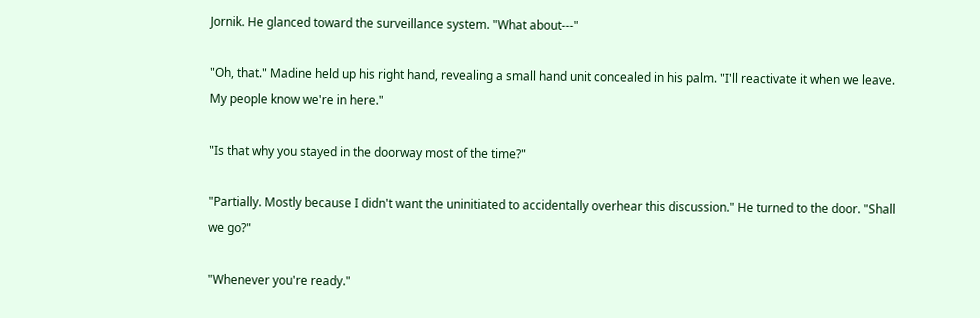Jornik. He glanced toward the surveillance system. "What about---"

"Oh, that." Madine held up his right hand, revealing a small hand unit concealed in his palm. "I'll reactivate it when we leave. My people know we're in here."

"Is that why you stayed in the doorway most of the time?"

"Partially. Mostly because I didn't want the uninitiated to accidentally overhear this discussion." He turned to the door. "Shall we go?"

"Whenever you're ready."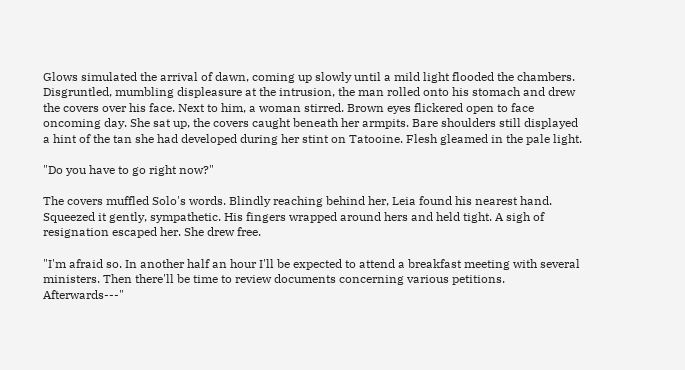Glows simulated the arrival of dawn, coming up slowly until a mild light flooded the chambers. Disgruntled, mumbling displeasure at the intrusion, the man rolled onto his stomach and drew the covers over his face. Next to him, a woman stirred. Brown eyes flickered open to face oncoming day. She sat up, the covers caught beneath her armpits. Bare shoulders still displayed a hint of the tan she had developed during her stint on Tatooine. Flesh gleamed in the pale light.

"Do you have to go right now?"

The covers muffled Solo's words. Blindly reaching behind her, Leia found his nearest hand. Squeezed it gently, sympathetic. His fingers wrapped around hers and held tight. A sigh of resignation escaped her. She drew free.

"I'm afraid so. In another half an hour I'll be expected to attend a breakfast meeting with several ministers. Then there'll be time to review documents concerning various petitions. Afterwards---"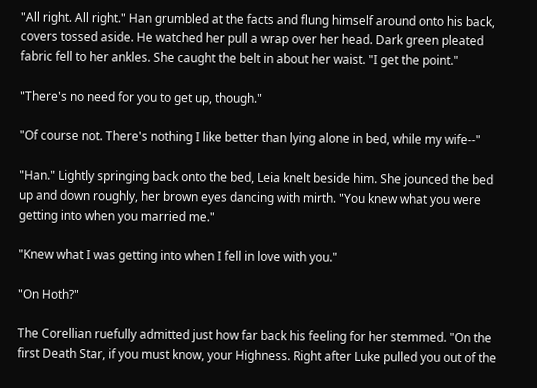"All right. All right." Han grumbled at the facts and flung himself around onto his back, covers tossed aside. He watched her pull a wrap over her head. Dark green pleated fabric fell to her ankles. She caught the belt in about her waist. "I get the point."

"There's no need for you to get up, though."

"Of course not. There's nothing I like better than lying alone in bed, while my wife--"

"Han." Lightly springing back onto the bed, Leia knelt beside him. She jounced the bed up and down roughly, her brown eyes dancing with mirth. "You knew what you were getting into when you married me."

"Knew what I was getting into when I fell in love with you."

"On Hoth?"

The Corellian ruefully admitted just how far back his feeling for her stemmed. "On the first Death Star, if you must know, your Highness. Right after Luke pulled you out of the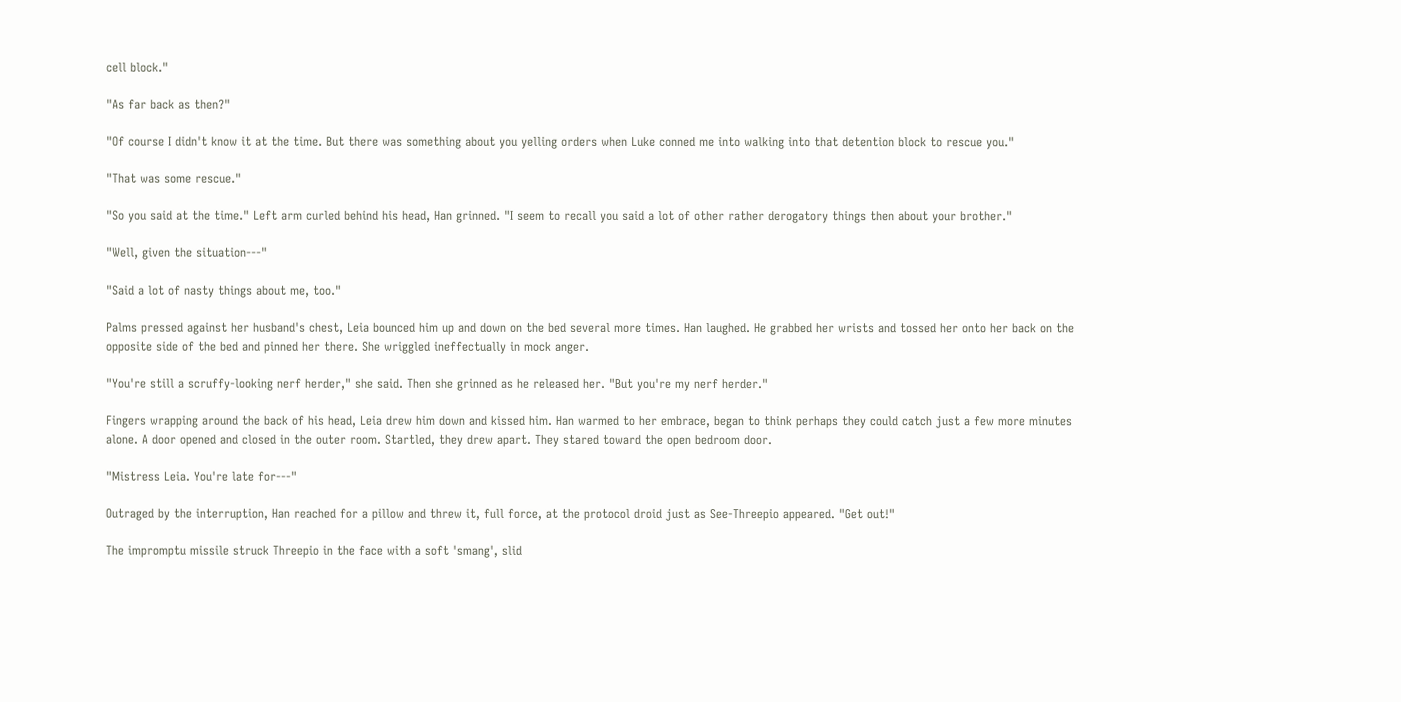cell block."

"As far back as then?"

"Of course I didn't know it at the time. But there was something about you yelling orders when Luke conned me into walking into that detention block to rescue you."

"That was some rescue."

"So you said at the time." Left arm curled behind his head, Han grinned. "I seem to recall you said a lot of other rather derogatory things then about your brother."

"Well, given the situation---"

"Said a lot of nasty things about me, too."

Palms pressed against her husband's chest, Leia bounced him up and down on the bed several more times. Han laughed. He grabbed her wrists and tossed her onto her back on the opposite side of the bed and pinned her there. She wriggled ineffectually in mock anger.

"You're still a scruffy-looking nerf herder," she said. Then she grinned as he released her. "But you're my nerf herder."

Fingers wrapping around the back of his head, Leia drew him down and kissed him. Han warmed to her embrace, began to think perhaps they could catch just a few more minutes alone. A door opened and closed in the outer room. Startled, they drew apart. They stared toward the open bedroom door.

"Mistress Leia. You're late for---"

Outraged by the interruption, Han reached for a pillow and threw it, full force, at the protocol droid just as See-Threepio appeared. "Get out!"

The impromptu missile struck Threepio in the face with a soft 'smang', slid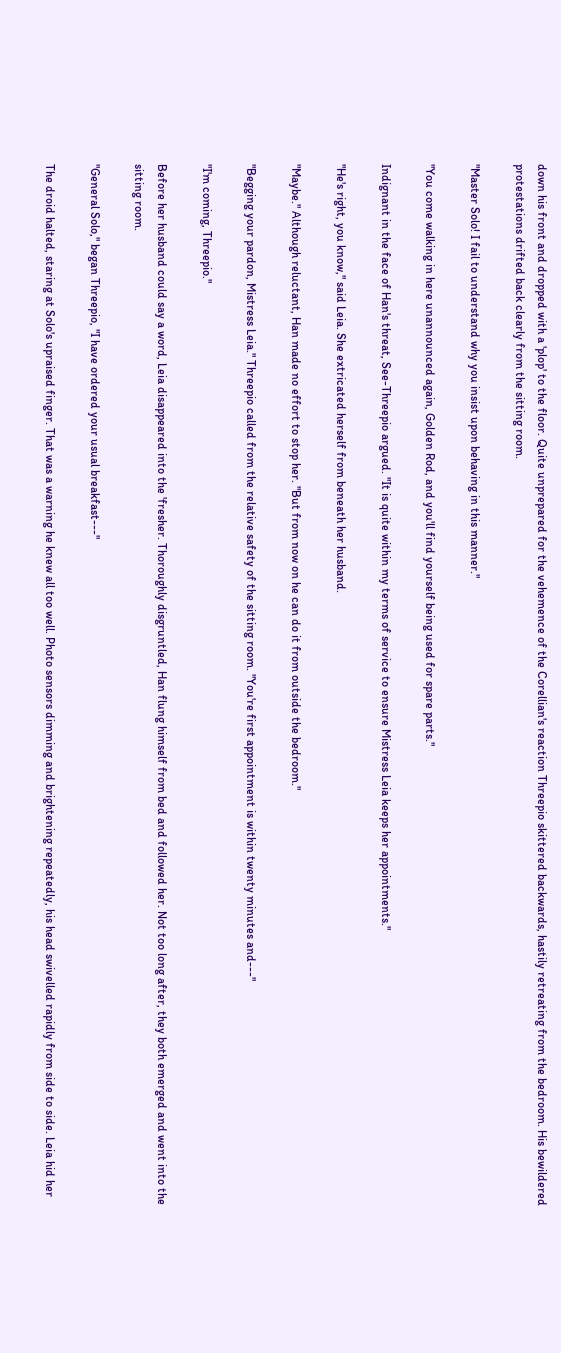down his front and dropped with a 'plop' to the floor. Quite unprepared for the vehemence of the Corellian's reaction Threepio skittered backwards, hastily retreating from the bedroom. His bewildered protestations drifted back clearly from the sitting room.

"Master Solo! I fail to understand why you insist upon behaving in this manner."

"You come walking in here unannounced again, Golden Rod, and you'll find yourself being used for spare parts."

Indignant in the face of Han's threat, See-Threepio argued. "It is quite within my terms of service to ensure Mistress Leia keeps her appointments."

"He's right, you know," said Leia. She extricated herself from beneath her husband.

"Maybe." Although reluctant, Han made no effort to stop her. "But from now on he can do it from outside the bedroom."

"Begging your pardon, Mistress Leia." Threepio called from the relative safety of the sitting room. "You're first appointment is within twenty minutes and---"

"I'm coming, Threepio."

Before her husband could say a word, Leia disappeared into the 'fresher. Thoroughly disgruntled, Han flung himself from bed and followed her. Not too long after, they both emerged and went into the sitting room.

"General Solo," began Threepio, "I have ordered your usual breakfast---"

The droid halted, staring at Solo's upraised finger. That was a warning he knew all too well. Photo sensors dimming and brightening repeatedly, his head swivelled rapidly from side to side. Leia hid her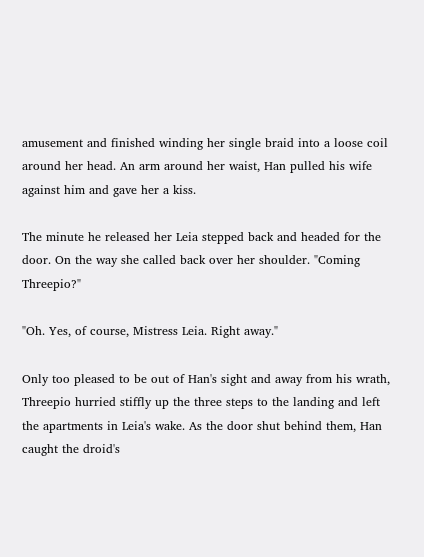amusement and finished winding her single braid into a loose coil around her head. An arm around her waist, Han pulled his wife against him and gave her a kiss.

The minute he released her Leia stepped back and headed for the door. On the way she called back over her shoulder. "Coming Threepio?"

"Oh. Yes, of course, Mistress Leia. Right away."

Only too pleased to be out of Han's sight and away from his wrath, Threepio hurried stiffly up the three steps to the landing and left the apartments in Leia's wake. As the door shut behind them, Han caught the droid's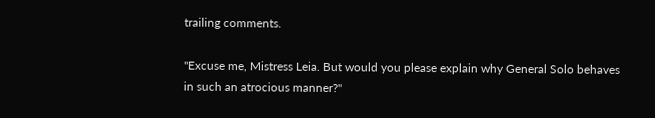trailing comments.

"Excuse me, Mistress Leia. But would you please explain why General Solo behaves in such an atrocious manner?"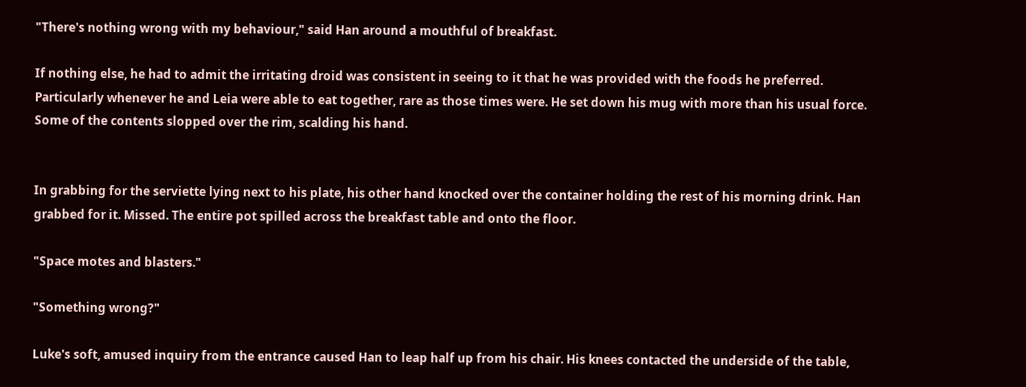"There's nothing wrong with my behaviour," said Han around a mouthful of breakfast.

If nothing else, he had to admit the irritating droid was consistent in seeing to it that he was provided with the foods he preferred. Particularly whenever he and Leia were able to eat together, rare as those times were. He set down his mug with more than his usual force. Some of the contents slopped over the rim, scalding his hand.


In grabbing for the serviette lying next to his plate, his other hand knocked over the container holding the rest of his morning drink. Han grabbed for it. Missed. The entire pot spilled across the breakfast table and onto the floor.

"Space motes and blasters."

"Something wrong?"

Luke's soft, amused inquiry from the entrance caused Han to leap half up from his chair. His knees contacted the underside of the table,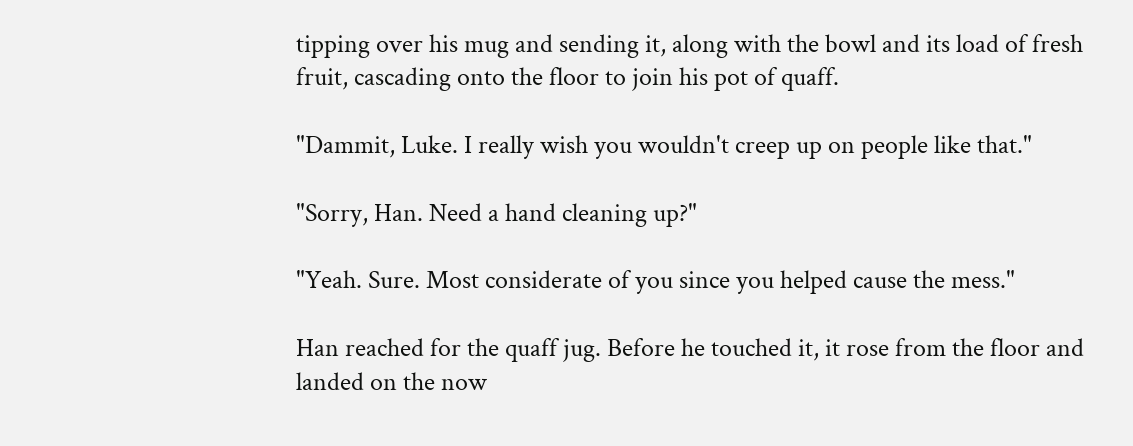tipping over his mug and sending it, along with the bowl and its load of fresh fruit, cascading onto the floor to join his pot of quaff.

"Dammit, Luke. I really wish you wouldn't creep up on people like that."

"Sorry, Han. Need a hand cleaning up?"

"Yeah. Sure. Most considerate of you since you helped cause the mess."

Han reached for the quaff jug. Before he touched it, it rose from the floor and landed on the now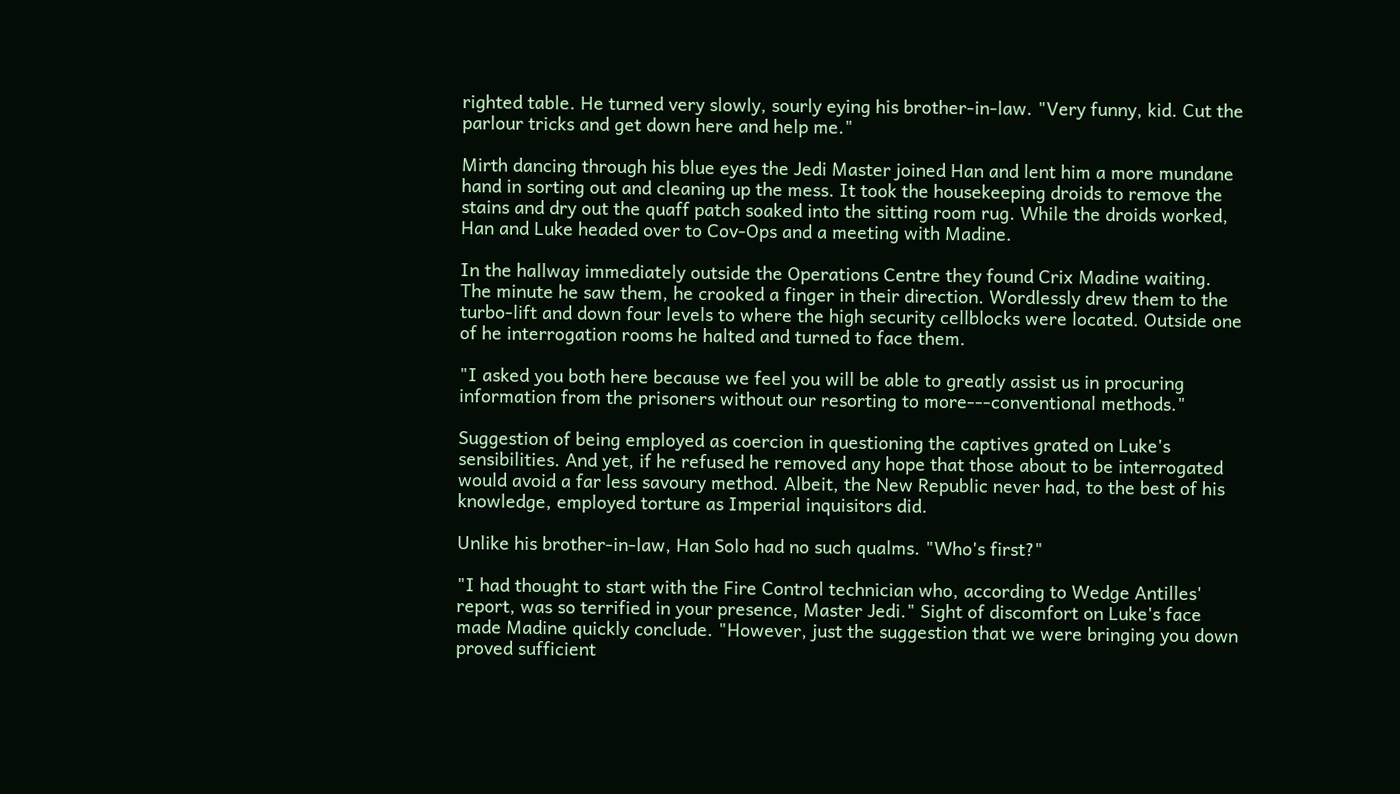righted table. He turned very slowly, sourly eying his brother-in-law. "Very funny, kid. Cut the parlour tricks and get down here and help me."

Mirth dancing through his blue eyes the Jedi Master joined Han and lent him a more mundane hand in sorting out and cleaning up the mess. It took the housekeeping droids to remove the stains and dry out the quaff patch soaked into the sitting room rug. While the droids worked, Han and Luke headed over to Cov-Ops and a meeting with Madine.

In the hallway immediately outside the Operations Centre they found Crix Madine waiting. The minute he saw them, he crooked a finger in their direction. Wordlessly drew them to the turbo-lift and down four levels to where the high security cellblocks were located. Outside one of he interrogation rooms he halted and turned to face them.

"I asked you both here because we feel you will be able to greatly assist us in procuring information from the prisoners without our resorting to more---conventional methods."

Suggestion of being employed as coercion in questioning the captives grated on Luke's sensibilities. And yet, if he refused he removed any hope that those about to be interrogated would avoid a far less savoury method. Albeit, the New Republic never had, to the best of his knowledge, employed torture as Imperial inquisitors did.

Unlike his brother-in-law, Han Solo had no such qualms. "Who's first?"

"I had thought to start with the Fire Control technician who, according to Wedge Antilles' report, was so terrified in your presence, Master Jedi." Sight of discomfort on Luke's face made Madine quickly conclude. "However, just the suggestion that we were bringing you down proved sufficient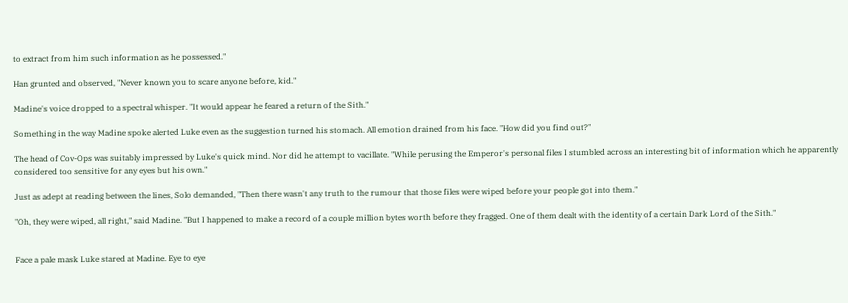to extract from him such information as he possessed."

Han grunted and observed, "Never known you to scare anyone before, kid."

Madine's voice dropped to a spectral whisper. "It would appear he feared a return of the Sith."

Something in the way Madine spoke alerted Luke even as the suggestion turned his stomach. All emotion drained from his face. "How did you find out?"

The head of Cov-Ops was suitably impressed by Luke's quick mind. Nor did he attempt to vacillate. "While perusing the Emperor's personal files I stumbled across an interesting bit of information which he apparently considered too sensitive for any eyes but his own."

Just as adept at reading between the lines, Solo demanded, "Then there wasn't any truth to the rumour that those files were wiped before your people got into them."

"Oh, they were wiped, all right," said Madine. "But I happened to make a record of a couple million bytes worth before they fragged. One of them dealt with the identity of a certain Dark Lord of the Sith."


Face a pale mask Luke stared at Madine. Eye to eye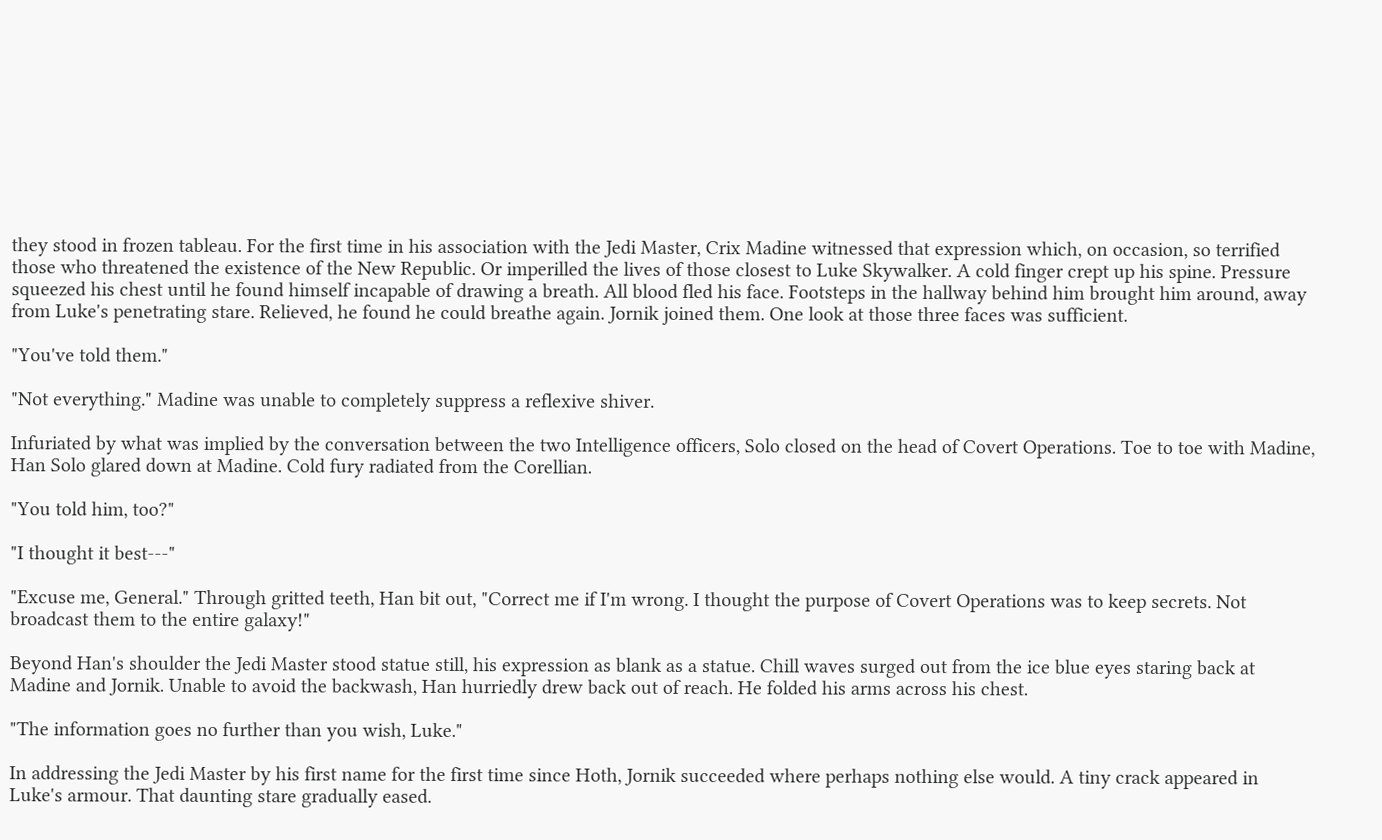they stood in frozen tableau. For the first time in his association with the Jedi Master, Crix Madine witnessed that expression which, on occasion, so terrified those who threatened the existence of the New Republic. Or imperilled the lives of those closest to Luke Skywalker. A cold finger crept up his spine. Pressure squeezed his chest until he found himself incapable of drawing a breath. All blood fled his face. Footsteps in the hallway behind him brought him around, away from Luke's penetrating stare. Relieved, he found he could breathe again. Jornik joined them. One look at those three faces was sufficient.

"You've told them."

"Not everything." Madine was unable to completely suppress a reflexive shiver.

Infuriated by what was implied by the conversation between the two Intelligence officers, Solo closed on the head of Covert Operations. Toe to toe with Madine, Han Solo glared down at Madine. Cold fury radiated from the Corellian.

"You told him, too?"

"I thought it best---"

"Excuse me, General." Through gritted teeth, Han bit out, "Correct me if I'm wrong. I thought the purpose of Covert Operations was to keep secrets. Not broadcast them to the entire galaxy!"

Beyond Han's shoulder the Jedi Master stood statue still, his expression as blank as a statue. Chill waves surged out from the ice blue eyes staring back at Madine and Jornik. Unable to avoid the backwash, Han hurriedly drew back out of reach. He folded his arms across his chest.

"The information goes no further than you wish, Luke."

In addressing the Jedi Master by his first name for the first time since Hoth, Jornik succeeded where perhaps nothing else would. A tiny crack appeared in Luke's armour. That daunting stare gradually eased.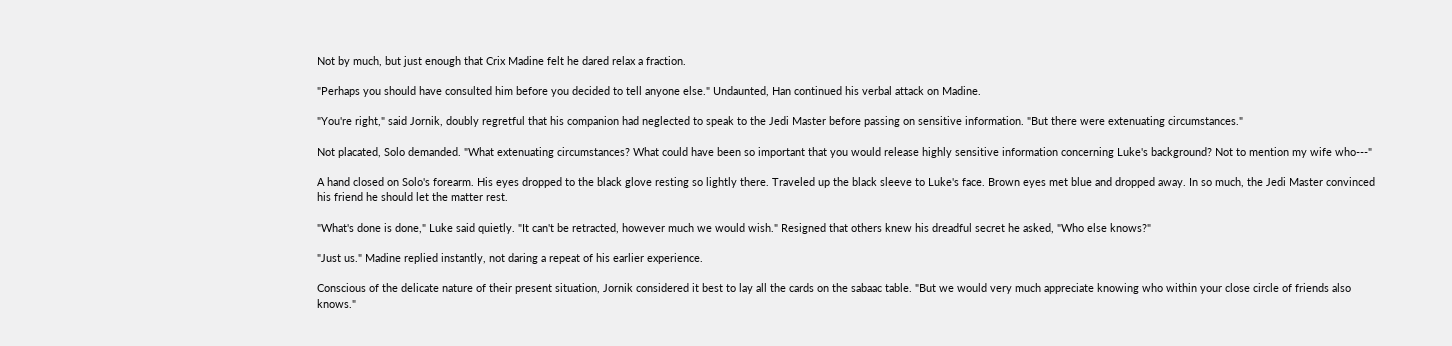Not by much, but just enough that Crix Madine felt he dared relax a fraction.

"Perhaps you should have consulted him before you decided to tell anyone else." Undaunted, Han continued his verbal attack on Madine.

"You're right," said Jornik, doubly regretful that his companion had neglected to speak to the Jedi Master before passing on sensitive information. "But there were extenuating circumstances."

Not placated, Solo demanded. "What extenuating circumstances? What could have been so important that you would release highly sensitive information concerning Luke's background? Not to mention my wife who---"

A hand closed on Solo's forearm. His eyes dropped to the black glove resting so lightly there. Traveled up the black sleeve to Luke's face. Brown eyes met blue and dropped away. In so much, the Jedi Master convinced his friend he should let the matter rest.

"What's done is done," Luke said quietly. "It can't be retracted, however much we would wish." Resigned that others knew his dreadful secret he asked, "Who else knows?"

"Just us." Madine replied instantly, not daring a repeat of his earlier experience.

Conscious of the delicate nature of their present situation, Jornik considered it best to lay all the cards on the sabaac table. "But we would very much appreciate knowing who within your close circle of friends also knows."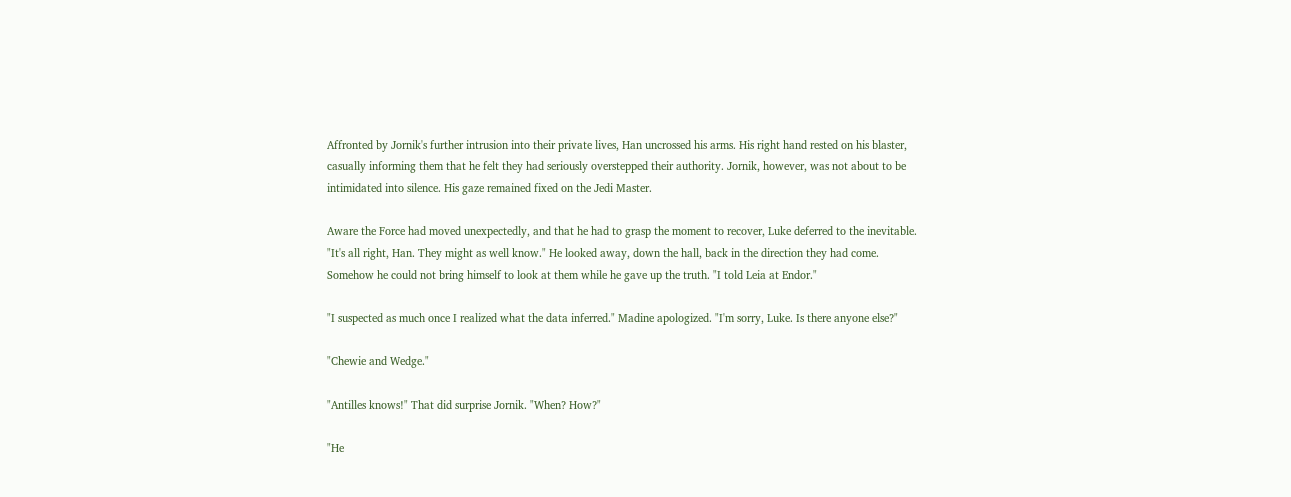Affronted by Jornik's further intrusion into their private lives, Han uncrossed his arms. His right hand rested on his blaster, casually informing them that he felt they had seriously overstepped their authority. Jornik, however, was not about to be intimidated into silence. His gaze remained fixed on the Jedi Master.

Aware the Force had moved unexpectedly, and that he had to grasp the moment to recover, Luke deferred to the inevitable. "It's all right, Han. They might as well know." He looked away, down the hall, back in the direction they had come. Somehow he could not bring himself to look at them while he gave up the truth. "I told Leia at Endor."

"I suspected as much once I realized what the data inferred." Madine apologized. "I'm sorry, Luke. Is there anyone else?"

"Chewie and Wedge."

"Antilles knows!" That did surprise Jornik. "When? How?"

"He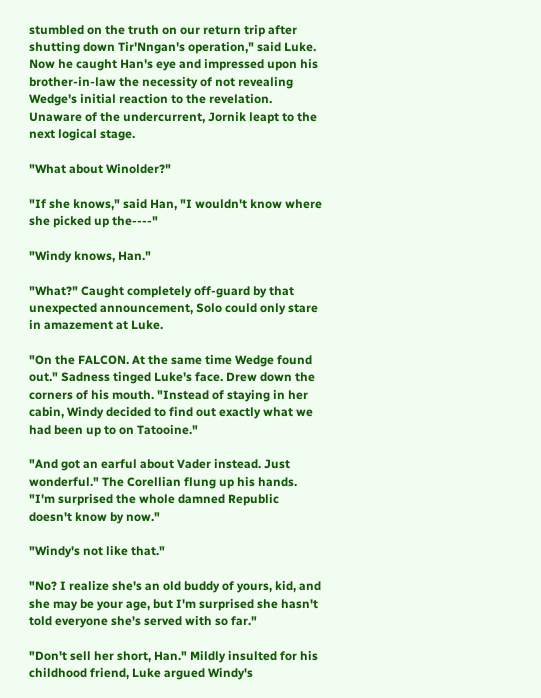stumbled on the truth on our return trip after shutting down Tir'Nngan's operation," said Luke. Now he caught Han's eye and impressed upon his brother-in-law the necessity of not revealing Wedge's initial reaction to the revelation. Unaware of the undercurrent, Jornik leapt to the next logical stage.

"What about Winolder?"

"If she knows," said Han, "I wouldn't know where she picked up the----"

"Windy knows, Han."

"What?" Caught completely off-guard by that unexpected announcement, Solo could only stare in amazement at Luke.

"On the FALCON. At the same time Wedge found out." Sadness tinged Luke's face. Drew down the corners of his mouth. "Instead of staying in her cabin, Windy decided to find out exactly what we had been up to on Tatooine."

"And got an earful about Vader instead. Just wonderful." The Corellian flung up his hands. "I'm surprised the whole damned Republic doesn't know by now."

"Windy's not like that."

"No? I realize she's an old buddy of yours, kid, and she may be your age, but I'm surprised she hasn't told everyone she's served with so far."

"Don't sell her short, Han." Mildly insulted for his childhood friend, Luke argued Windy's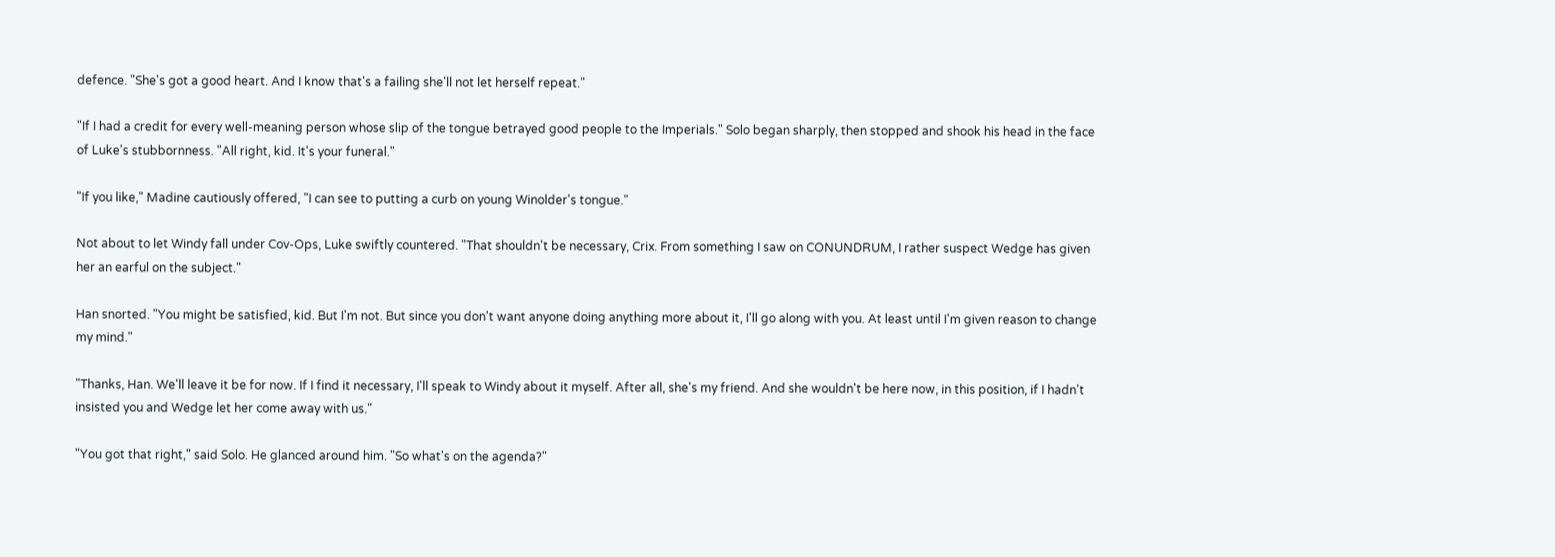defence. "She's got a good heart. And I know that's a failing she'll not let herself repeat."

"If I had a credit for every well-meaning person whose slip of the tongue betrayed good people to the Imperials." Solo began sharply, then stopped and shook his head in the face of Luke's stubbornness. "All right, kid. It's your funeral."

"If you like," Madine cautiously offered, "I can see to putting a curb on young Winolder's tongue."

Not about to let Windy fall under Cov-Ops, Luke swiftly countered. "That shouldn't be necessary, Crix. From something I saw on CONUNDRUM, I rather suspect Wedge has given her an earful on the subject."

Han snorted. "You might be satisfied, kid. But I'm not. But since you don't want anyone doing anything more about it, I'll go along with you. At least until I'm given reason to change my mind."

"Thanks, Han. We'll leave it be for now. If I find it necessary, I'll speak to Windy about it myself. After all, she's my friend. And she wouldn't be here now, in this position, if I hadn't insisted you and Wedge let her come away with us."

"You got that right," said Solo. He glanced around him. "So what's on the agenda?"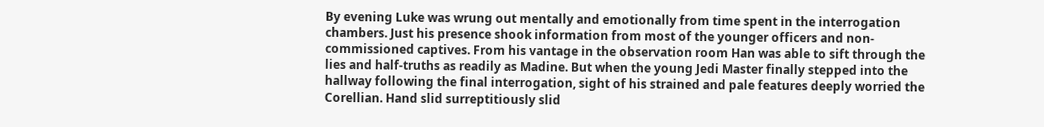By evening Luke was wrung out mentally and emotionally from time spent in the interrogation chambers. Just his presence shook information from most of the younger officers and non-commissioned captives. From his vantage in the observation room Han was able to sift through the lies and half-truths as readily as Madine. But when the young Jedi Master finally stepped into the hallway following the final interrogation, sight of his strained and pale features deeply worried the Corellian. Hand slid surreptitiously slid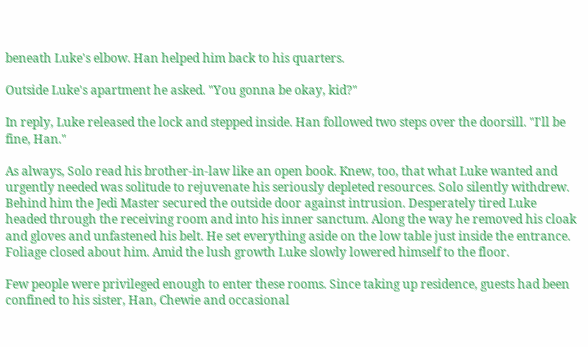beneath Luke's elbow. Han helped him back to his quarters.

Outside Luke's apartment he asked. "You gonna be okay, kid?"

In reply, Luke released the lock and stepped inside. Han followed two steps over the doorsill. "I'll be fine, Han."

As always, Solo read his brother-in-law like an open book. Knew, too, that what Luke wanted and urgently needed was solitude to rejuvenate his seriously depleted resources. Solo silently withdrew. Behind him the Jedi Master secured the outside door against intrusion. Desperately tired Luke headed through the receiving room and into his inner sanctum. Along the way he removed his cloak and gloves and unfastened his belt. He set everything aside on the low table just inside the entrance. Foliage closed about him. Amid the lush growth Luke slowly lowered himself to the floor.

Few people were privileged enough to enter these rooms. Since taking up residence, guests had been confined to his sister, Han, Chewie and occasional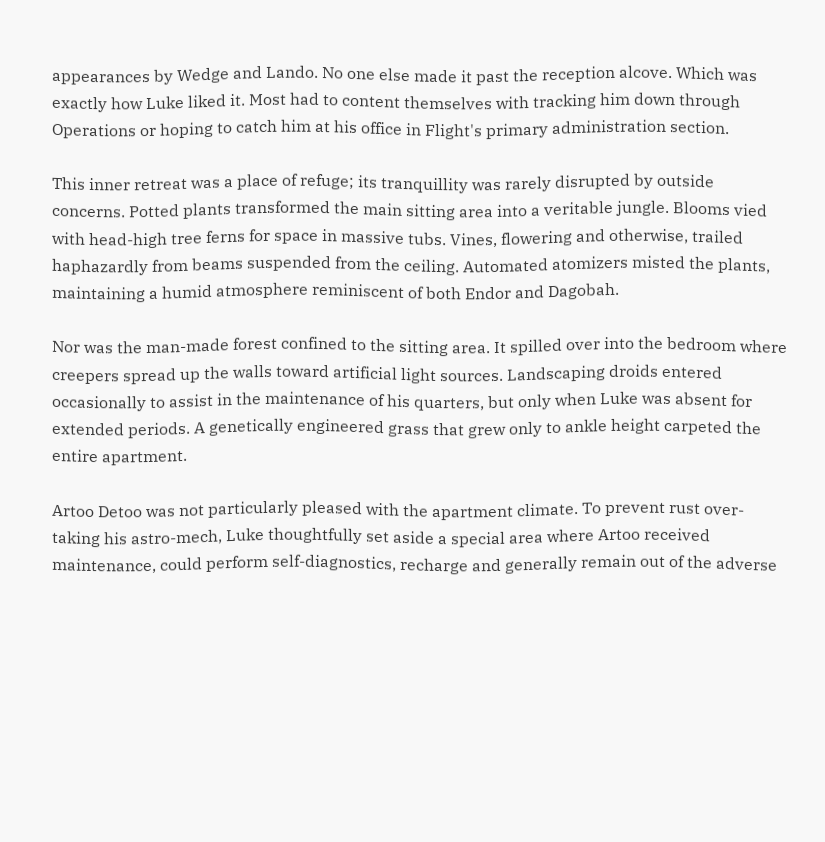appearances by Wedge and Lando. No one else made it past the reception alcove. Which was exactly how Luke liked it. Most had to content themselves with tracking him down through Operations or hoping to catch him at his office in Flight's primary administration section.

This inner retreat was a place of refuge; its tranquillity was rarely disrupted by outside concerns. Potted plants transformed the main sitting area into a veritable jungle. Blooms vied with head-high tree ferns for space in massive tubs. Vines, flowering and otherwise, trailed haphazardly from beams suspended from the ceiling. Automated atomizers misted the plants, maintaining a humid atmosphere reminiscent of both Endor and Dagobah.

Nor was the man-made forest confined to the sitting area. It spilled over into the bedroom where creepers spread up the walls toward artificial light sources. Landscaping droids entered occasionally to assist in the maintenance of his quarters, but only when Luke was absent for extended periods. A genetically engineered grass that grew only to ankle height carpeted the entire apartment.

Artoo Detoo was not particularly pleased with the apartment climate. To prevent rust over-taking his astro-mech, Luke thoughtfully set aside a special area where Artoo received maintenance, could perform self-diagnostics, recharge and generally remain out of the adverse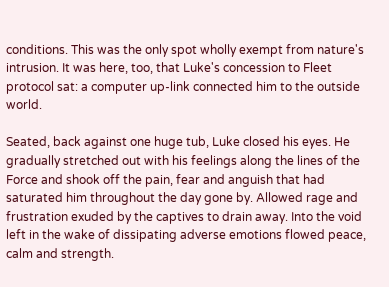conditions. This was the only spot wholly exempt from nature's intrusion. It was here, too, that Luke's concession to Fleet protocol sat: a computer up-link connected him to the outside world.

Seated, back against one huge tub, Luke closed his eyes. He gradually stretched out with his feelings along the lines of the Force and shook off the pain, fear and anguish that had saturated him throughout the day gone by. Allowed rage and frustration exuded by the captives to drain away. Into the void left in the wake of dissipating adverse emotions flowed peace, calm and strength.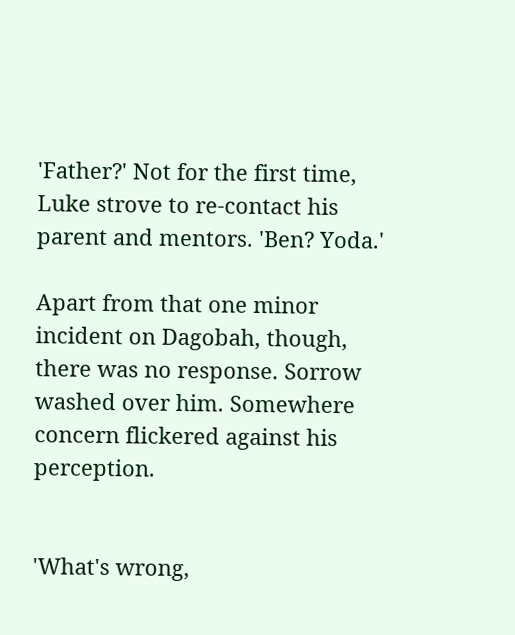'Father?' Not for the first time, Luke strove to re-contact his parent and mentors. 'Ben? Yoda.'

Apart from that one minor incident on Dagobah, though, there was no response. Sorrow washed over him. Somewhere concern flickered against his perception.


'What's wrong,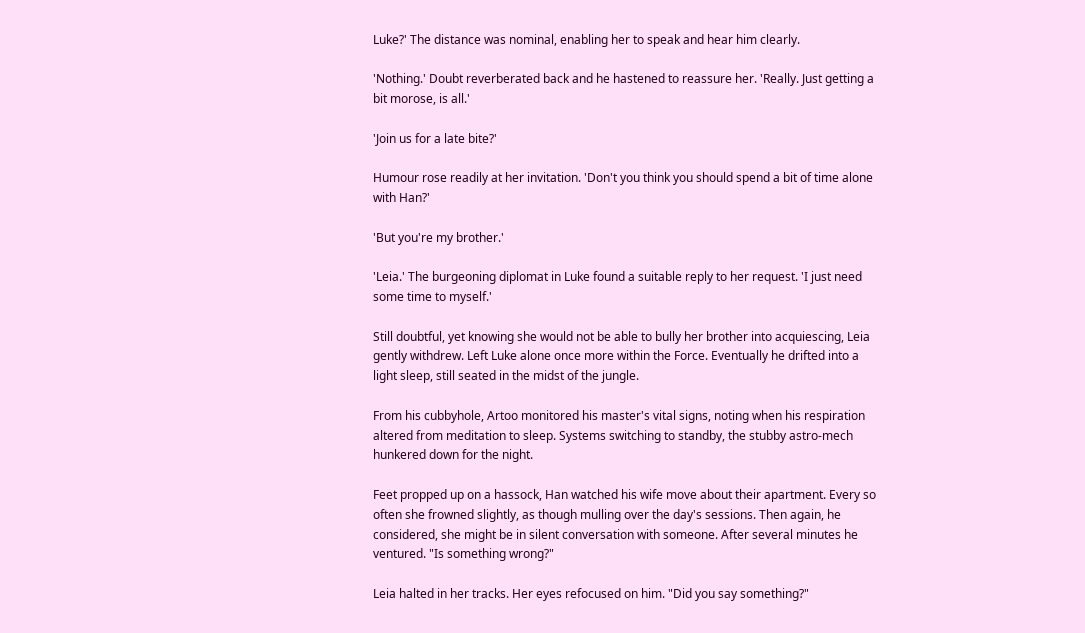Luke?' The distance was nominal, enabling her to speak and hear him clearly.

'Nothing.' Doubt reverberated back and he hastened to reassure her. 'Really. Just getting a bit morose, is all.'

'Join us for a late bite?'

Humour rose readily at her invitation. 'Don't you think you should spend a bit of time alone with Han?'

'But you're my brother.'

'Leia.' The burgeoning diplomat in Luke found a suitable reply to her request. 'I just need some time to myself.'

Still doubtful, yet knowing she would not be able to bully her brother into acquiescing, Leia gently withdrew. Left Luke alone once more within the Force. Eventually he drifted into a light sleep, still seated in the midst of the jungle.

From his cubbyhole, Artoo monitored his master's vital signs, noting when his respiration altered from meditation to sleep. Systems switching to standby, the stubby astro-mech hunkered down for the night.

Feet propped up on a hassock, Han watched his wife move about their apartment. Every so often she frowned slightly, as though mulling over the day's sessions. Then again, he considered, she might be in silent conversation with someone. After several minutes he ventured. "Is something wrong?"

Leia halted in her tracks. Her eyes refocused on him. "Did you say something?"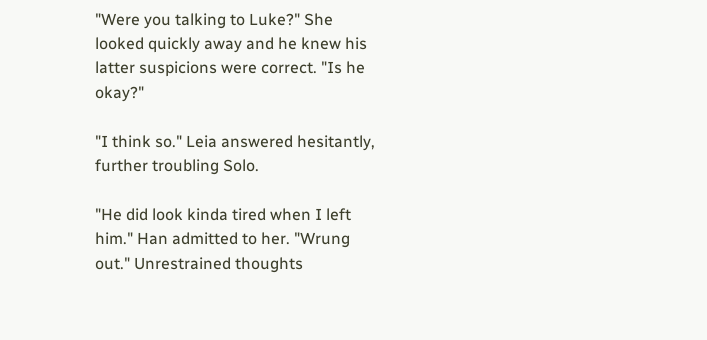"Were you talking to Luke?" She looked quickly away and he knew his latter suspicions were correct. "Is he okay?"

"I think so." Leia answered hesitantly, further troubling Solo.

"He did look kinda tired when I left him." Han admitted to her. "Wrung out." Unrestrained thoughts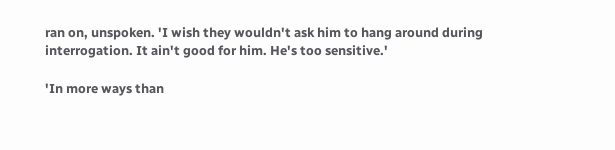ran on, unspoken. 'I wish they wouldn't ask him to hang around during interrogation. It ain't good for him. He's too sensitive.'

'In more ways than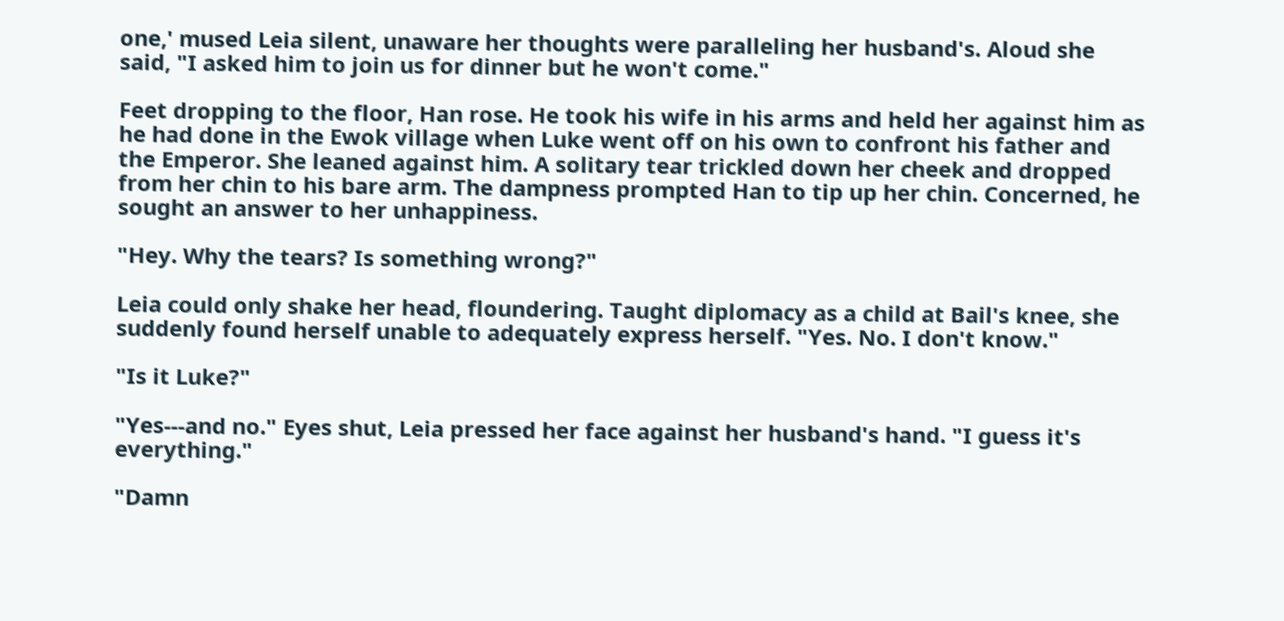one,' mused Leia silent, unaware her thoughts were paralleling her husband's. Aloud she said, "I asked him to join us for dinner but he won't come."

Feet dropping to the floor, Han rose. He took his wife in his arms and held her against him as he had done in the Ewok village when Luke went off on his own to confront his father and the Emperor. She leaned against him. A solitary tear trickled down her cheek and dropped from her chin to his bare arm. The dampness prompted Han to tip up her chin. Concerned, he sought an answer to her unhappiness.

"Hey. Why the tears? Is something wrong?"

Leia could only shake her head, floundering. Taught diplomacy as a child at Bail's knee, she suddenly found herself unable to adequately express herself. "Yes. No. I don't know."

"Is it Luke?"

"Yes---and no." Eyes shut, Leia pressed her face against her husband's hand. "I guess it's everything."

"Damn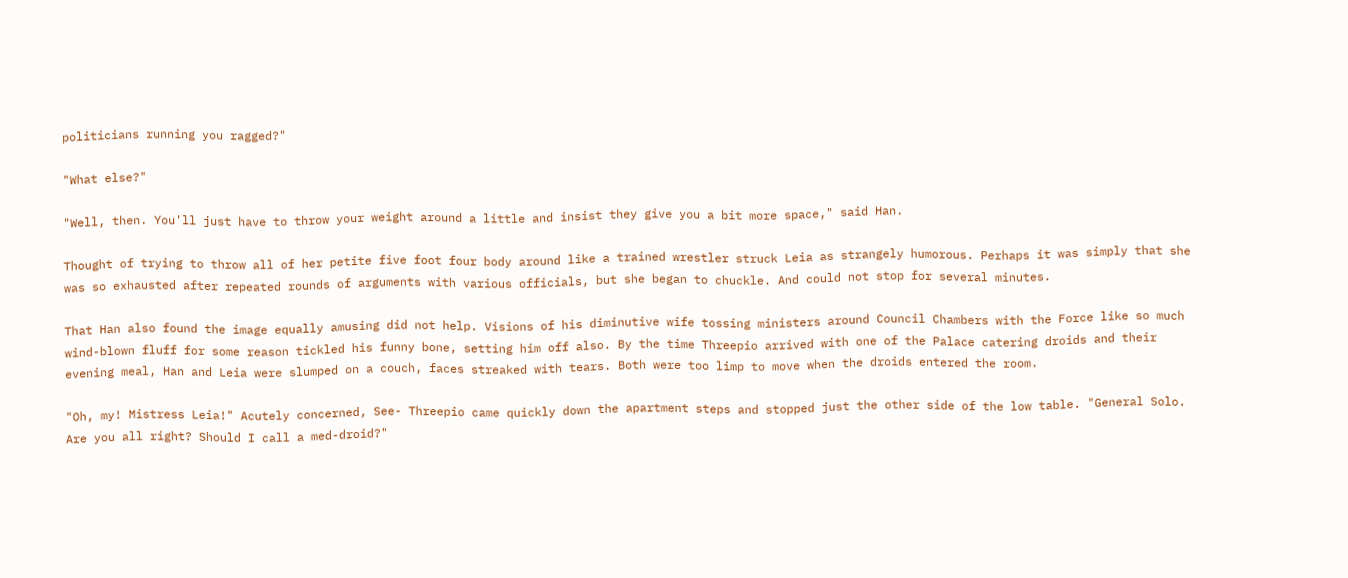politicians running you ragged?"

"What else?"

"Well, then. You'll just have to throw your weight around a little and insist they give you a bit more space," said Han.

Thought of trying to throw all of her petite five foot four body around like a trained wrestler struck Leia as strangely humorous. Perhaps it was simply that she was so exhausted after repeated rounds of arguments with various officials, but she began to chuckle. And could not stop for several minutes.

That Han also found the image equally amusing did not help. Visions of his diminutive wife tossing ministers around Council Chambers with the Force like so much wind-blown fluff for some reason tickled his funny bone, setting him off also. By the time Threepio arrived with one of the Palace catering droids and their evening meal, Han and Leia were slumped on a couch, faces streaked with tears. Both were too limp to move when the droids entered the room.

"Oh, my! Mistress Leia!" Acutely concerned, See- Threepio came quickly down the apartment steps and stopped just the other side of the low table. "General Solo. Are you all right? Should I call a med-droid?"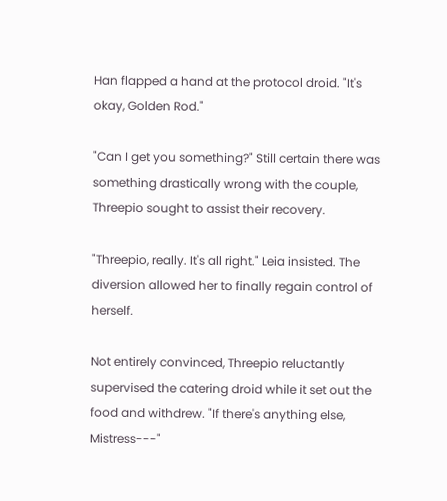Han flapped a hand at the protocol droid. "It's okay, Golden Rod."

"Can I get you something?" Still certain there was something drastically wrong with the couple, Threepio sought to assist their recovery.

"Threepio, really. It's all right." Leia insisted. The diversion allowed her to finally regain control of herself.

Not entirely convinced, Threepio reluctantly supervised the catering droid while it set out the food and withdrew. "If there's anything else, Mistress---"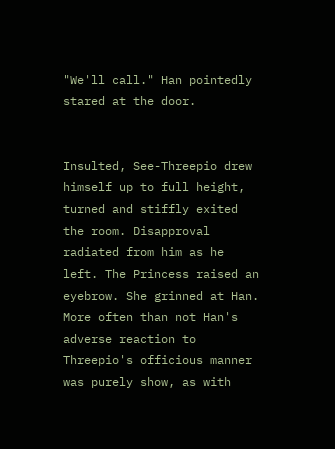"We'll call." Han pointedly stared at the door.


Insulted, See-Threepio drew himself up to full height, turned and stiffly exited the room. Disapproval radiated from him as he left. The Princess raised an eyebrow. She grinned at Han. More often than not Han's adverse reaction to Threepio's officious manner was purely show, as with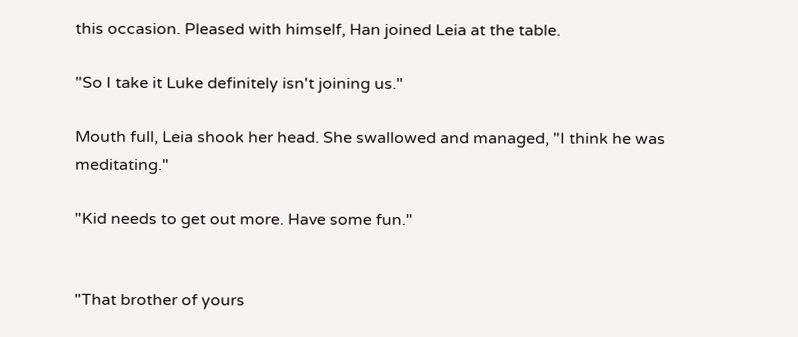this occasion. Pleased with himself, Han joined Leia at the table.

"So I take it Luke definitely isn't joining us."

Mouth full, Leia shook her head. She swallowed and managed, "I think he was meditating."

"Kid needs to get out more. Have some fun."


"That brother of yours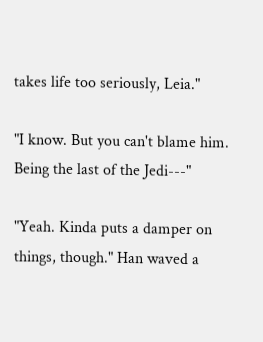takes life too seriously, Leia."

"I know. But you can't blame him. Being the last of the Jedi---"

"Yeah. Kinda puts a damper on things, though." Han waved a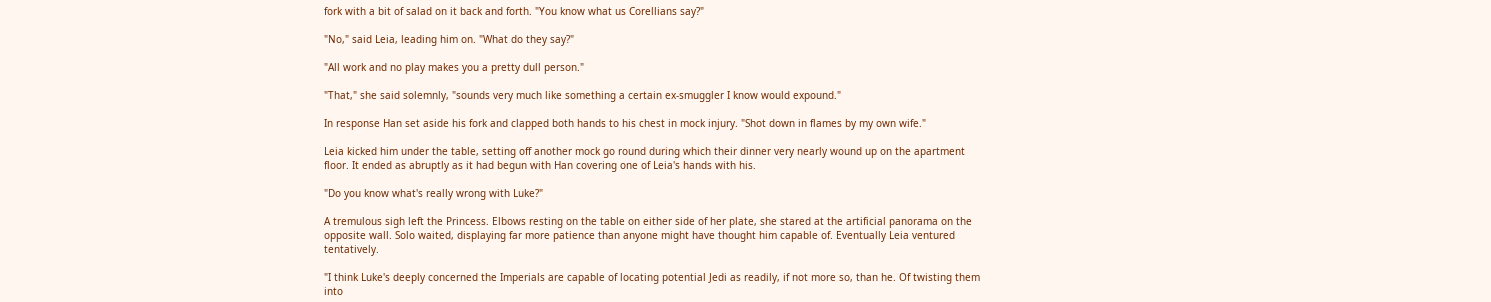fork with a bit of salad on it back and forth. "You know what us Corellians say?"

"No," said Leia, leading him on. "What do they say?"

"All work and no play makes you a pretty dull person."

"That," she said solemnly, "sounds very much like something a certain ex-smuggler I know would expound."

In response Han set aside his fork and clapped both hands to his chest in mock injury. "Shot down in flames by my own wife."

Leia kicked him under the table, setting off another mock go round during which their dinner very nearly wound up on the apartment floor. It ended as abruptly as it had begun with Han covering one of Leia's hands with his.

"Do you know what's really wrong with Luke?"

A tremulous sigh left the Princess. Elbows resting on the table on either side of her plate, she stared at the artificial panorama on the opposite wall. Solo waited, displaying far more patience than anyone might have thought him capable of. Eventually Leia ventured tentatively.

"I think Luke's deeply concerned the Imperials are capable of locating potential Jedi as readily, if not more so, than he. Of twisting them into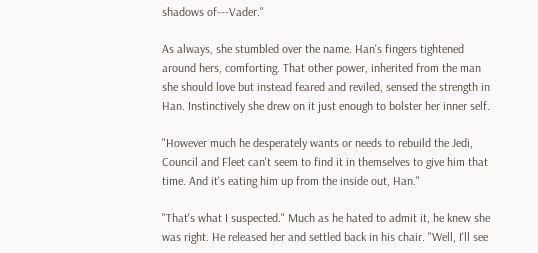shadows of---Vader."

As always, she stumbled over the name. Han's fingers tightened around hers, comforting. That other power, inherited from the man she should love but instead feared and reviled, sensed the strength in Han. Instinctively she drew on it just enough to bolster her inner self.

"However much he desperately wants or needs to rebuild the Jedi, Council and Fleet can't seem to find it in themselves to give him that time. And it's eating him up from the inside out, Han."

"That's what I suspected." Much as he hated to admit it, he knew she was right. He released her and settled back in his chair. "Well, I'll see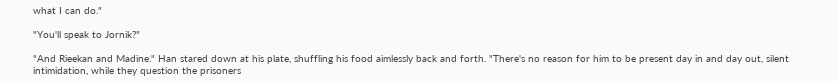what I can do."

"You'll speak to Jornik?"

"And Rieekan and Madine." Han stared down at his plate, shuffling his food aimlessly back and forth. "There's no reason for him to be present day in and day out, silent intimidation, while they question the prisoners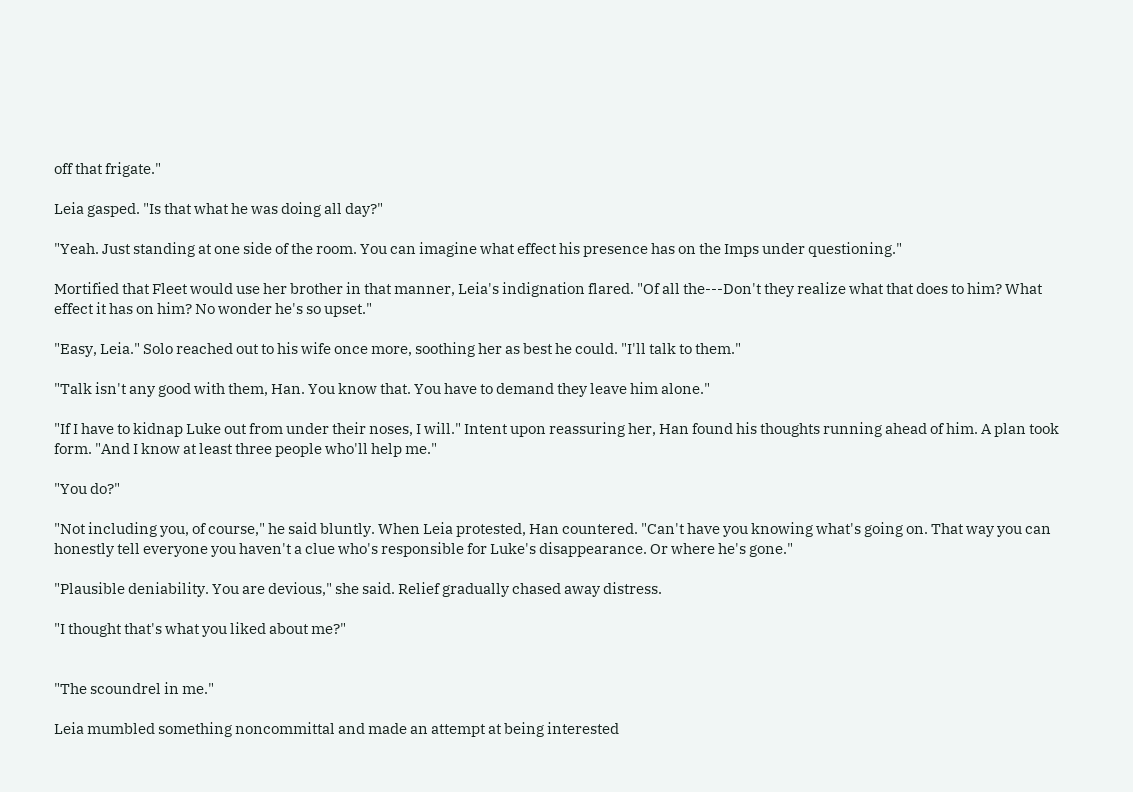off that frigate."

Leia gasped. "Is that what he was doing all day?"

"Yeah. Just standing at one side of the room. You can imagine what effect his presence has on the Imps under questioning."

Mortified that Fleet would use her brother in that manner, Leia's indignation flared. "Of all the---Don't they realize what that does to him? What effect it has on him? No wonder he's so upset."

"Easy, Leia." Solo reached out to his wife once more, soothing her as best he could. "I'll talk to them."

"Talk isn't any good with them, Han. You know that. You have to demand they leave him alone."

"If I have to kidnap Luke out from under their noses, I will." Intent upon reassuring her, Han found his thoughts running ahead of him. A plan took form. "And I know at least three people who'll help me."

"You do?"

"Not including you, of course," he said bluntly. When Leia protested, Han countered. "Can't have you knowing what's going on. That way you can honestly tell everyone you haven't a clue who's responsible for Luke's disappearance. Or where he's gone."

"Plausible deniability. You are devious," she said. Relief gradually chased away distress.

"I thought that's what you liked about me?"


"The scoundrel in me."

Leia mumbled something noncommittal and made an attempt at being interested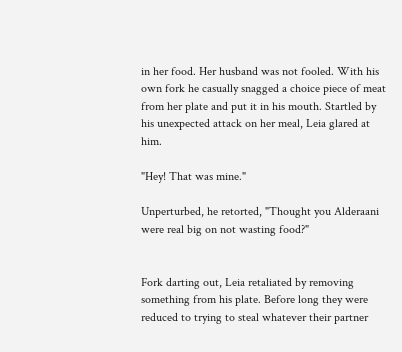in her food. Her husband was not fooled. With his own fork he casually snagged a choice piece of meat from her plate and put it in his mouth. Startled by his unexpected attack on her meal, Leia glared at him.

"Hey! That was mine."

Unperturbed, he retorted, "Thought you Alderaani were real big on not wasting food?"


Fork darting out, Leia retaliated by removing something from his plate. Before long they were reduced to trying to steal whatever their partner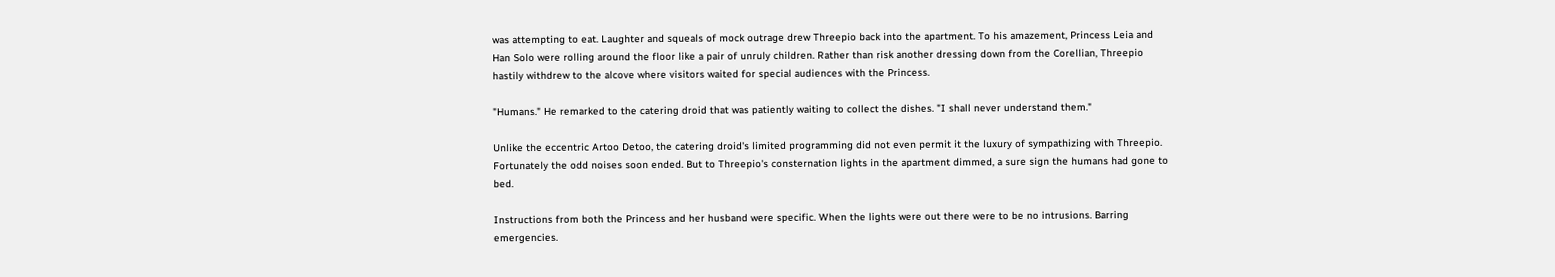was attempting to eat. Laughter and squeals of mock outrage drew Threepio back into the apartment. To his amazement, Princess Leia and Han Solo were rolling around the floor like a pair of unruly children. Rather than risk another dressing down from the Corellian, Threepio hastily withdrew to the alcove where visitors waited for special audiences with the Princess.

"Humans." He remarked to the catering droid that was patiently waiting to collect the dishes. "I shall never understand them."

Unlike the eccentric Artoo Detoo, the catering droid's limited programming did not even permit it the luxury of sympathizing with Threepio. Fortunately the odd noises soon ended. But to Threepio's consternation lights in the apartment dimmed, a sure sign the humans had gone to bed.

Instructions from both the Princess and her husband were specific. When the lights were out there were to be no intrusions. Barring emergencies.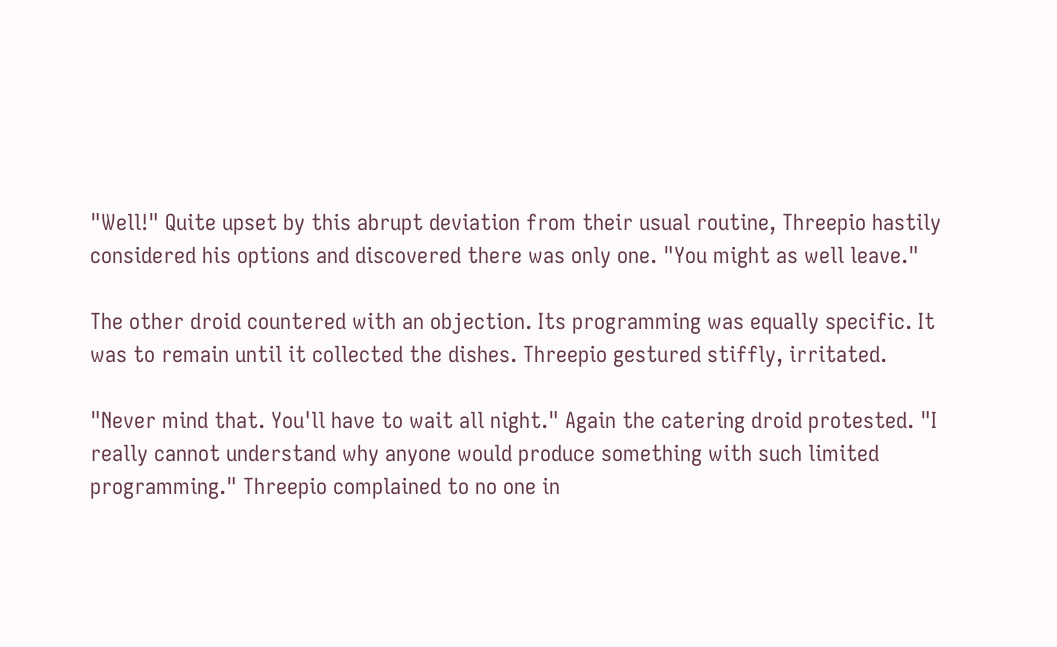"Well!" Quite upset by this abrupt deviation from their usual routine, Threepio hastily considered his options and discovered there was only one. "You might as well leave."

The other droid countered with an objection. Its programming was equally specific. It was to remain until it collected the dishes. Threepio gestured stiffly, irritated.

"Never mind that. You'll have to wait all night." Again the catering droid protested. "I really cannot understand why anyone would produce something with such limited programming." Threepio complained to no one in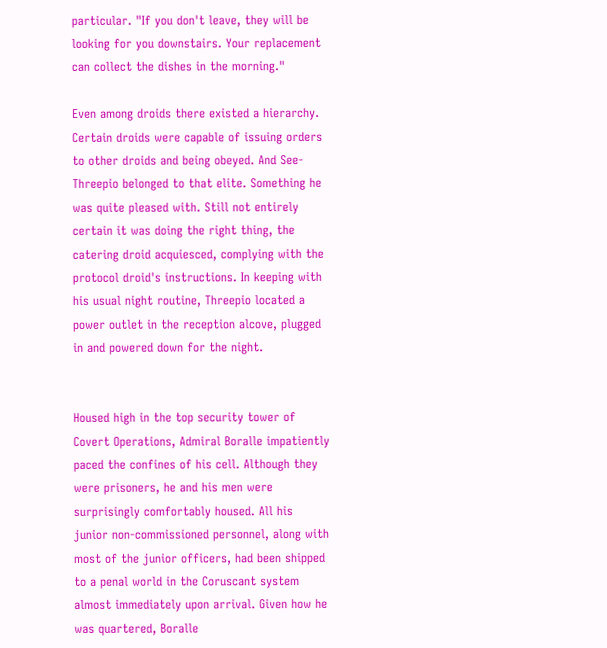particular. "If you don't leave, they will be looking for you downstairs. Your replacement can collect the dishes in the morning."

Even among droids there existed a hierarchy. Certain droids were capable of issuing orders to other droids and being obeyed. And See-Threepio belonged to that elite. Something he was quite pleased with. Still not entirely certain it was doing the right thing, the catering droid acquiesced, complying with the protocol droid's instructions. In keeping with his usual night routine, Threepio located a power outlet in the reception alcove, plugged in and powered down for the night.


Housed high in the top security tower of Covert Operations, Admiral Boralle impatiently paced the confines of his cell. Although they were prisoners, he and his men were surprisingly comfortably housed. All his junior non-commissioned personnel, along with most of the junior officers, had been shipped to a penal world in the Coruscant system almost immediately upon arrival. Given how he was quartered, Boralle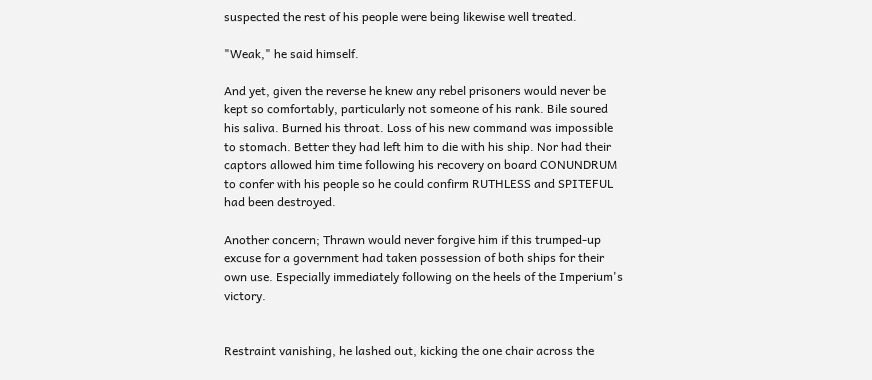suspected the rest of his people were being likewise well treated.

"Weak," he said himself.

And yet, given the reverse he knew any rebel prisoners would never be kept so comfortably, particularly not someone of his rank. Bile soured his saliva. Burned his throat. Loss of his new command was impossible to stomach. Better they had left him to die with his ship. Nor had their captors allowed him time following his recovery on board CONUNDRUM to confer with his people so he could confirm RUTHLESS and SPITEFUL had been destroyed.

Another concern; Thrawn would never forgive him if this trumped-up excuse for a government had taken possession of both ships for their own use. Especially immediately following on the heels of the Imperium's victory.


Restraint vanishing, he lashed out, kicking the one chair across the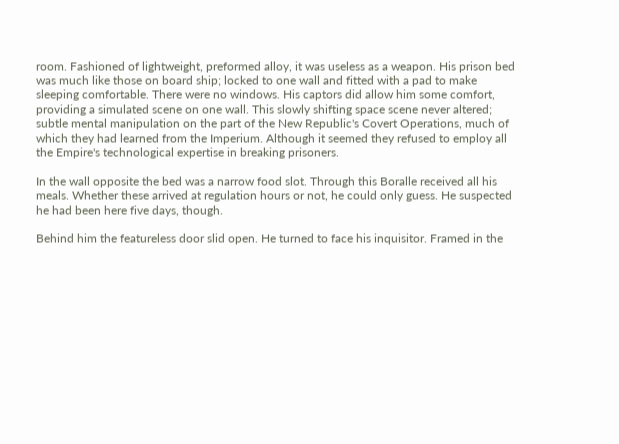room. Fashioned of lightweight, preformed alloy, it was useless as a weapon. His prison bed was much like those on board ship; locked to one wall and fitted with a pad to make sleeping comfortable. There were no windows. His captors did allow him some comfort, providing a simulated scene on one wall. This slowly shifting space scene never altered; subtle mental manipulation on the part of the New Republic's Covert Operations, much of which they had learned from the Imperium. Although it seemed they refused to employ all the Empire's technological expertise in breaking prisoners.

In the wall opposite the bed was a narrow food slot. Through this Boralle received all his meals. Whether these arrived at regulation hours or not, he could only guess. He suspected he had been here five days, though.

Behind him the featureless door slid open. He turned to face his inquisitor. Framed in the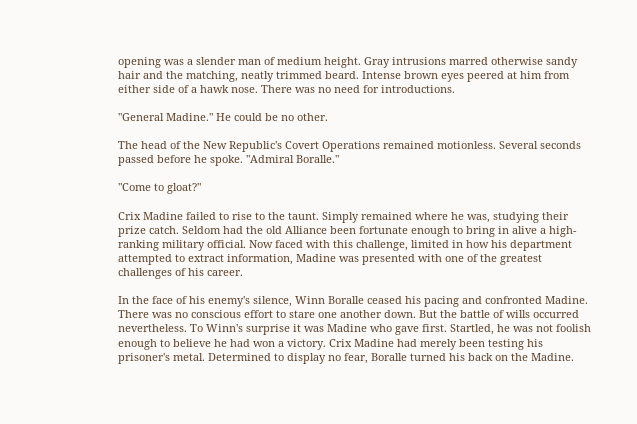opening was a slender man of medium height. Gray intrusions marred otherwise sandy hair and the matching, neatly trimmed beard. Intense brown eyes peered at him from either side of a hawk nose. There was no need for introductions.

"General Madine." He could be no other.

The head of the New Republic's Covert Operations remained motionless. Several seconds passed before he spoke. "Admiral Boralle."

"Come to gloat?"

Crix Madine failed to rise to the taunt. Simply remained where he was, studying their prize catch. Seldom had the old Alliance been fortunate enough to bring in alive a high-ranking military official. Now faced with this challenge, limited in how his department attempted to extract information, Madine was presented with one of the greatest challenges of his career.

In the face of his enemy's silence, Winn Boralle ceased his pacing and confronted Madine. There was no conscious effort to stare one another down. But the battle of wills occurred nevertheless. To Winn's surprise it was Madine who gave first. Startled, he was not foolish enough to believe he had won a victory. Crix Madine had merely been testing his prisoner's metal. Determined to display no fear, Boralle turned his back on the Madine.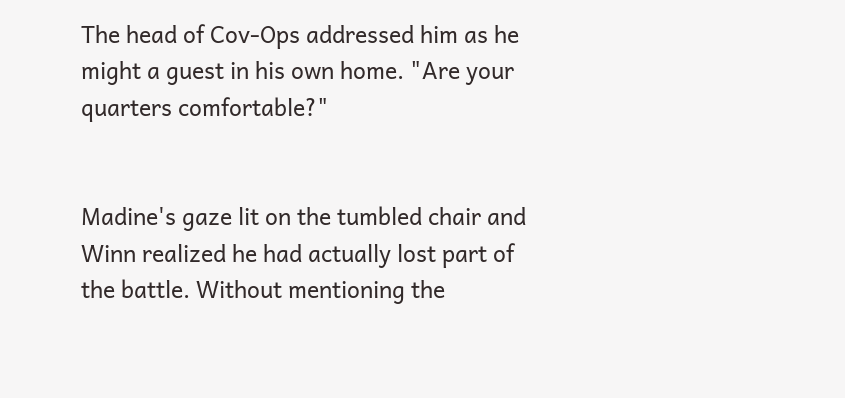The head of Cov-Ops addressed him as he might a guest in his own home. "Are your quarters comfortable?"


Madine's gaze lit on the tumbled chair and Winn realized he had actually lost part of the battle. Without mentioning the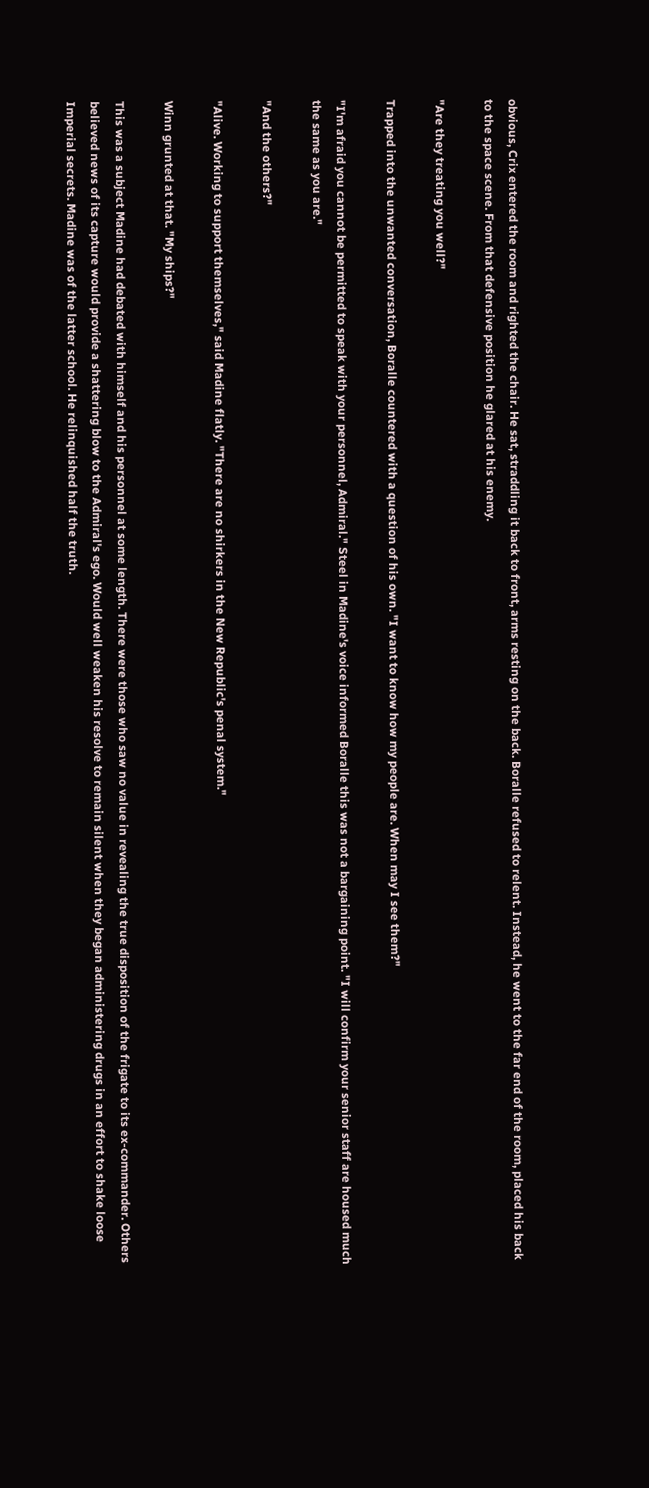obvious, Crix entered the room and righted the chair. He sat, straddling it back to front, arms resting on the back. Boralle refused to relent. Instead, he went to the far end of the room, placed his back to the space scene. From that defensive position he glared at his enemy.

"Are they treating you well?"

Trapped into the unwanted conversation, Boralle countered with a question of his own. "I want to know how my people are. When may I see them?"

"I'm afraid you cannot be permitted to speak with your personnel, Admiral." Steel in Madine's voice informed Boralle this was not a bargaining point. "I will confirm your senior staff are housed much the same as you are."

"And the others?"

"Alive. Working to support themselves," said Madine flatly. "There are no shirkers in the New Republic's penal system."

Winn grunted at that. "My ships?"

This was a subject Madine had debated with himself and his personnel at some length. There were those who saw no value in revealing the true disposition of the frigate to its ex-commander. Others believed news of its capture would provide a shattering blow to the Admiral's ego. Would well weaken his resolve to remain silent when they began administering drugs in an effort to shake loose Imperial secrets. Madine was of the latter school. He relinquished half the truth.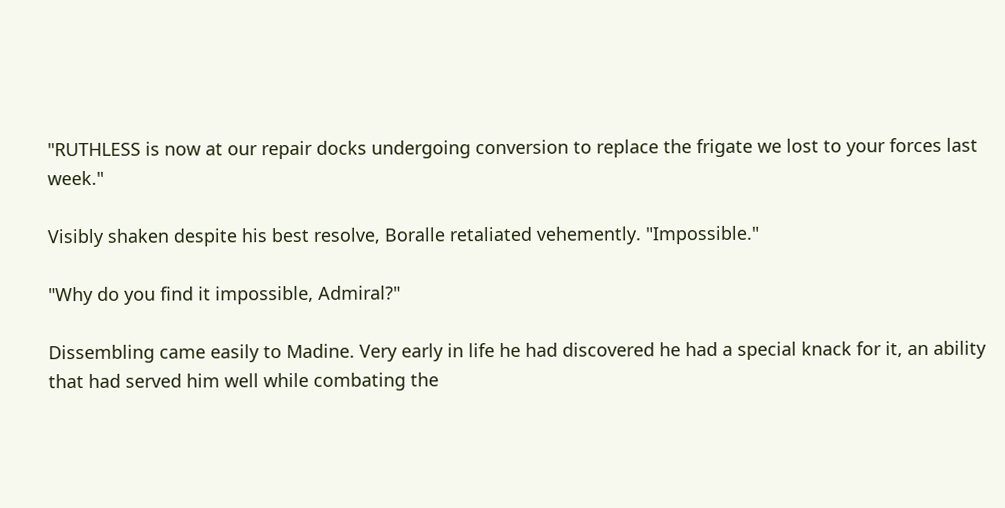"RUTHLESS is now at our repair docks undergoing conversion to replace the frigate we lost to your forces last week."

Visibly shaken despite his best resolve, Boralle retaliated vehemently. "Impossible."

"Why do you find it impossible, Admiral?"

Dissembling came easily to Madine. Very early in life he had discovered he had a special knack for it, an ability that had served him well while combating the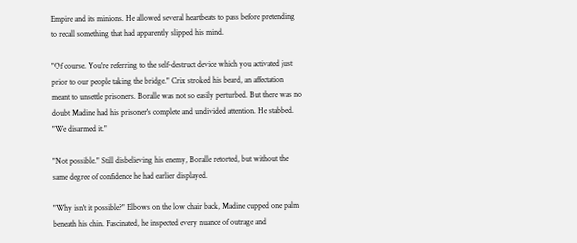Empire and its minions. He allowed several heartbeats to pass before pretending to recall something that had apparently slipped his mind.

"Of course. You're referring to the self-destruct device which you activated just prior to our people taking the bridge." Crix stroked his beard, an affectation meant to unsettle prisoners. Boralle was not so easily perturbed. But there was no doubt Madine had his prisoner's complete and undivided attention. He stabbed. "We disarmed it."

"Not possible." Still disbelieving his enemy, Boralle retorted, but without the same degree of confidence he had earlier displayed.

"Why isn't it possible?" Elbows on the low chair back, Madine cupped one palm beneath his chin. Fascinated, he inspected every nuance of outrage and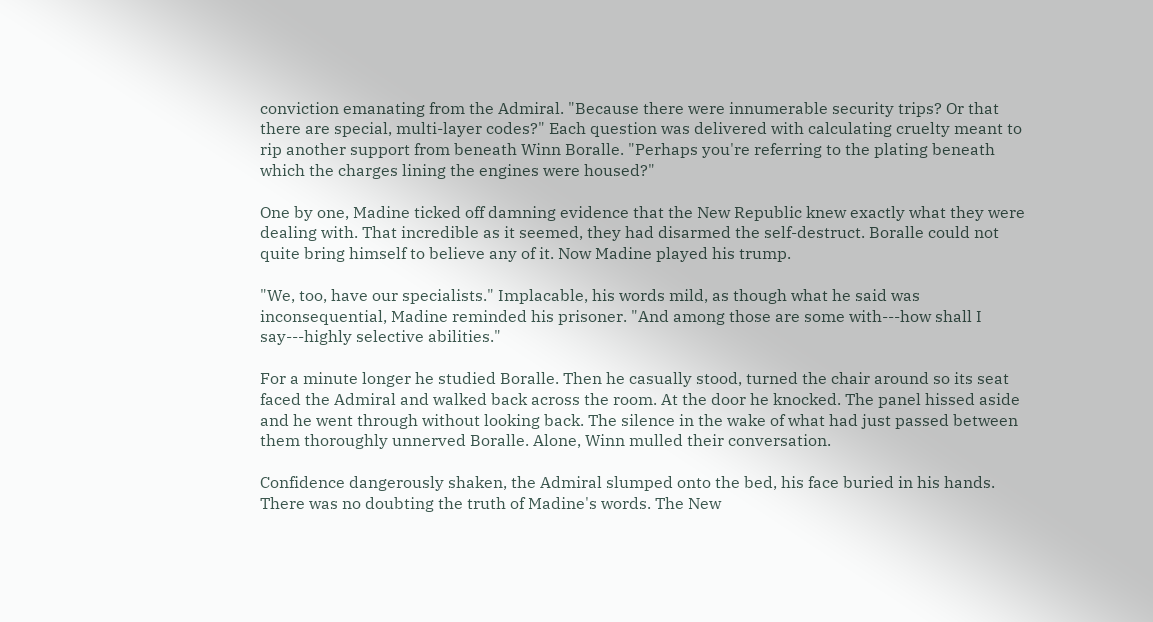conviction emanating from the Admiral. "Because there were innumerable security trips? Or that there are special, multi-layer codes?" Each question was delivered with calculating cruelty meant to rip another support from beneath Winn Boralle. "Perhaps you're referring to the plating beneath which the charges lining the engines were housed?"

One by one, Madine ticked off damning evidence that the New Republic knew exactly what they were dealing with. That incredible as it seemed, they had disarmed the self-destruct. Boralle could not quite bring himself to believe any of it. Now Madine played his trump.

"We, too, have our specialists." Implacable, his words mild, as though what he said was inconsequential, Madine reminded his prisoner. "And among those are some with---how shall I say---highly selective abilities."

For a minute longer he studied Boralle. Then he casually stood, turned the chair around so its seat faced the Admiral and walked back across the room. At the door he knocked. The panel hissed aside and he went through without looking back. The silence in the wake of what had just passed between them thoroughly unnerved Boralle. Alone, Winn mulled their conversation.

Confidence dangerously shaken, the Admiral slumped onto the bed, his face buried in his hands. There was no doubting the truth of Madine's words. The New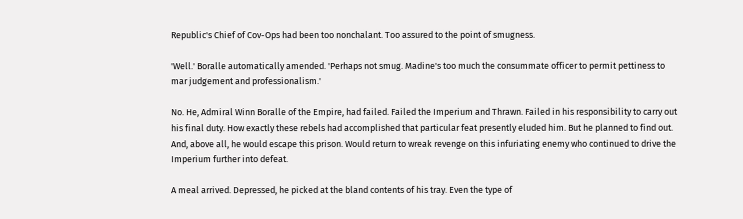Republic's Chief of Cov-Ops had been too nonchalant. Too assured to the point of smugness.

'Well.' Boralle automatically amended. 'Perhaps not smug. Madine's too much the consummate officer to permit pettiness to mar judgement and professionalism.'

No. He, Admiral Winn Boralle of the Empire, had failed. Failed the Imperium and Thrawn. Failed in his responsibility to carry out his final duty. How exactly these rebels had accomplished that particular feat presently eluded him. But he planned to find out. And, above all, he would escape this prison. Would return to wreak revenge on this infuriating enemy who continued to drive the Imperium further into defeat.

A meal arrived. Depressed, he picked at the bland contents of his tray. Even the type of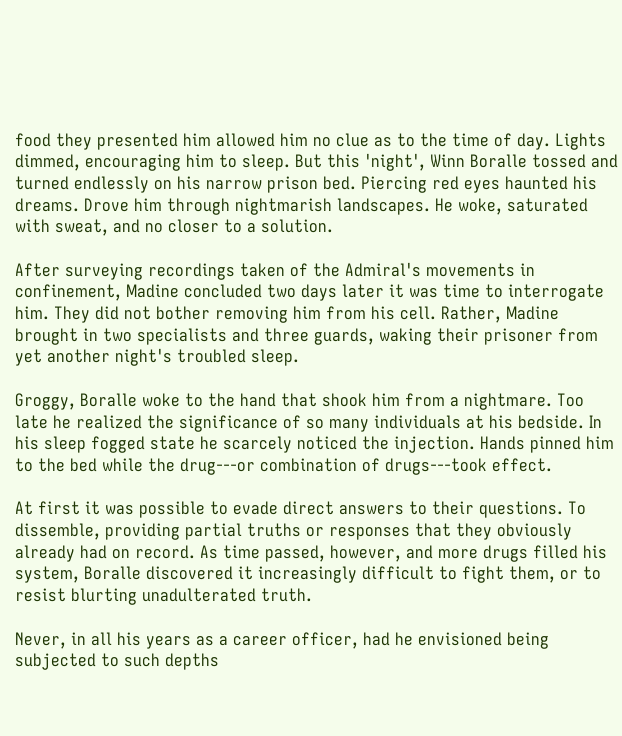food they presented him allowed him no clue as to the time of day. Lights dimmed, encouraging him to sleep. But this 'night', Winn Boralle tossed and turned endlessly on his narrow prison bed. Piercing red eyes haunted his dreams. Drove him through nightmarish landscapes. He woke, saturated with sweat, and no closer to a solution.

After surveying recordings taken of the Admiral's movements in confinement, Madine concluded two days later it was time to interrogate him. They did not bother removing him from his cell. Rather, Madine brought in two specialists and three guards, waking their prisoner from yet another night's troubled sleep.

Groggy, Boralle woke to the hand that shook him from a nightmare. Too late he realized the significance of so many individuals at his bedside. In his sleep fogged state he scarcely noticed the injection. Hands pinned him to the bed while the drug---or combination of drugs---took effect.

At first it was possible to evade direct answers to their questions. To dissemble, providing partial truths or responses that they obviously already had on record. As time passed, however, and more drugs filled his system, Boralle discovered it increasingly difficult to fight them, or to resist blurting unadulterated truth.

Never, in all his years as a career officer, had he envisioned being subjected to such depths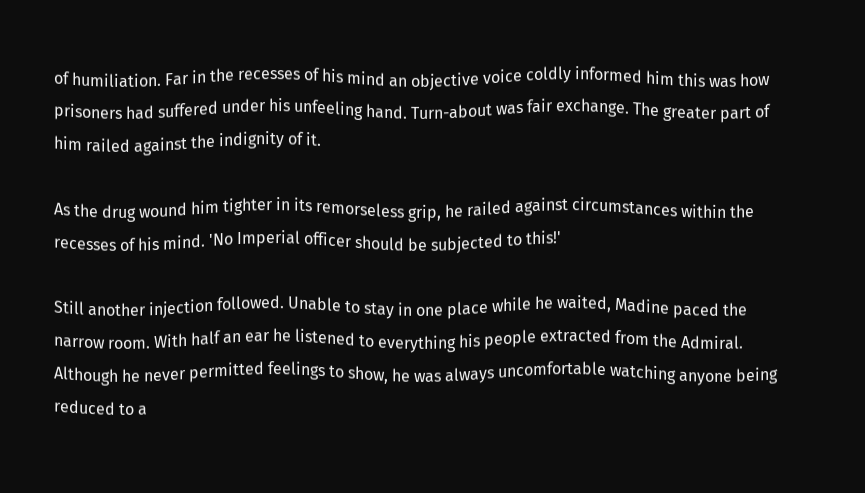of humiliation. Far in the recesses of his mind an objective voice coldly informed him this was how prisoners had suffered under his unfeeling hand. Turn-about was fair exchange. The greater part of him railed against the indignity of it.

As the drug wound him tighter in its remorseless grip, he railed against circumstances within the recesses of his mind. 'No Imperial officer should be subjected to this!'

Still another injection followed. Unable to stay in one place while he waited, Madine paced the narrow room. With half an ear he listened to everything his people extracted from the Admiral. Although he never permitted feelings to show, he was always uncomfortable watching anyone being reduced to a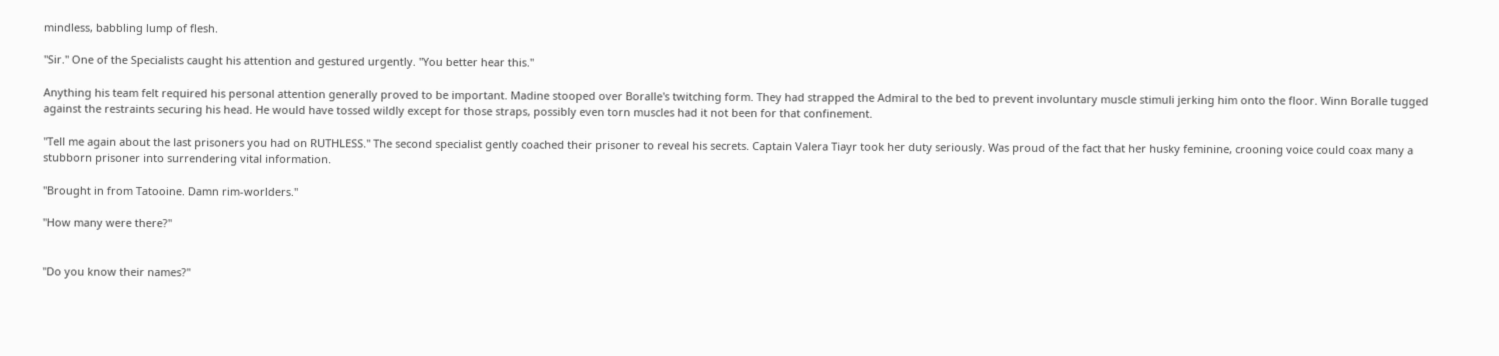mindless, babbling lump of flesh.

"Sir." One of the Specialists caught his attention and gestured urgently. "You better hear this."

Anything his team felt required his personal attention generally proved to be important. Madine stooped over Boralle's twitching form. They had strapped the Admiral to the bed to prevent involuntary muscle stimuli jerking him onto the floor. Winn Boralle tugged against the restraints securing his head. He would have tossed wildly except for those straps, possibly even torn muscles had it not been for that confinement.

"Tell me again about the last prisoners you had on RUTHLESS." The second specialist gently coached their prisoner to reveal his secrets. Captain Valera Tiayr took her duty seriously. Was proud of the fact that her husky feminine, crooning voice could coax many a stubborn prisoner into surrendering vital information.

"Brought in from Tatooine. Damn rim-worlders."

"How many were there?"


"Do you know their names?"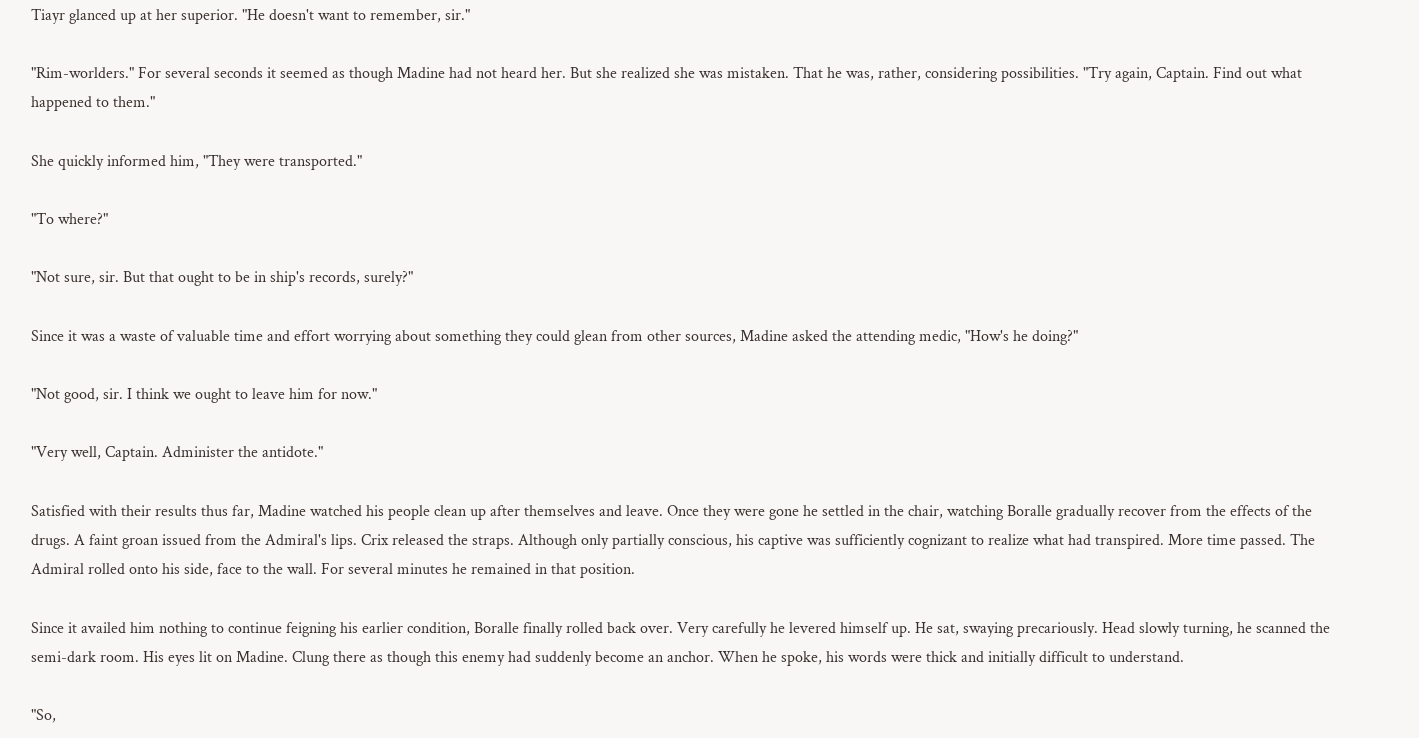Tiayr glanced up at her superior. "He doesn't want to remember, sir."

"Rim-worlders." For several seconds it seemed as though Madine had not heard her. But she realized she was mistaken. That he was, rather, considering possibilities. "Try again, Captain. Find out what happened to them."

She quickly informed him, "They were transported."

"To where?"

"Not sure, sir. But that ought to be in ship's records, surely?"

Since it was a waste of valuable time and effort worrying about something they could glean from other sources, Madine asked the attending medic, "How's he doing?"

"Not good, sir. I think we ought to leave him for now."

"Very well, Captain. Administer the antidote."

Satisfied with their results thus far, Madine watched his people clean up after themselves and leave. Once they were gone he settled in the chair, watching Boralle gradually recover from the effects of the drugs. A faint groan issued from the Admiral's lips. Crix released the straps. Although only partially conscious, his captive was sufficiently cognizant to realize what had transpired. More time passed. The Admiral rolled onto his side, face to the wall. For several minutes he remained in that position.

Since it availed him nothing to continue feigning his earlier condition, Boralle finally rolled back over. Very carefully he levered himself up. He sat, swaying precariously. Head slowly turning, he scanned the semi-dark room. His eyes lit on Madine. Clung there as though this enemy had suddenly become an anchor. When he spoke, his words were thick and initially difficult to understand.

"So,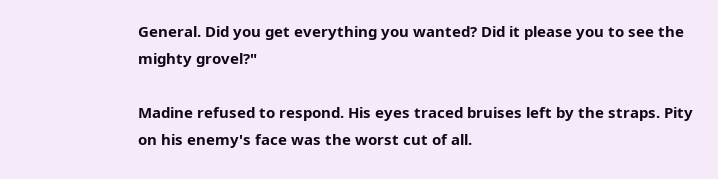General. Did you get everything you wanted? Did it please you to see the mighty grovel?"

Madine refused to respond. His eyes traced bruises left by the straps. Pity on his enemy's face was the worst cut of all.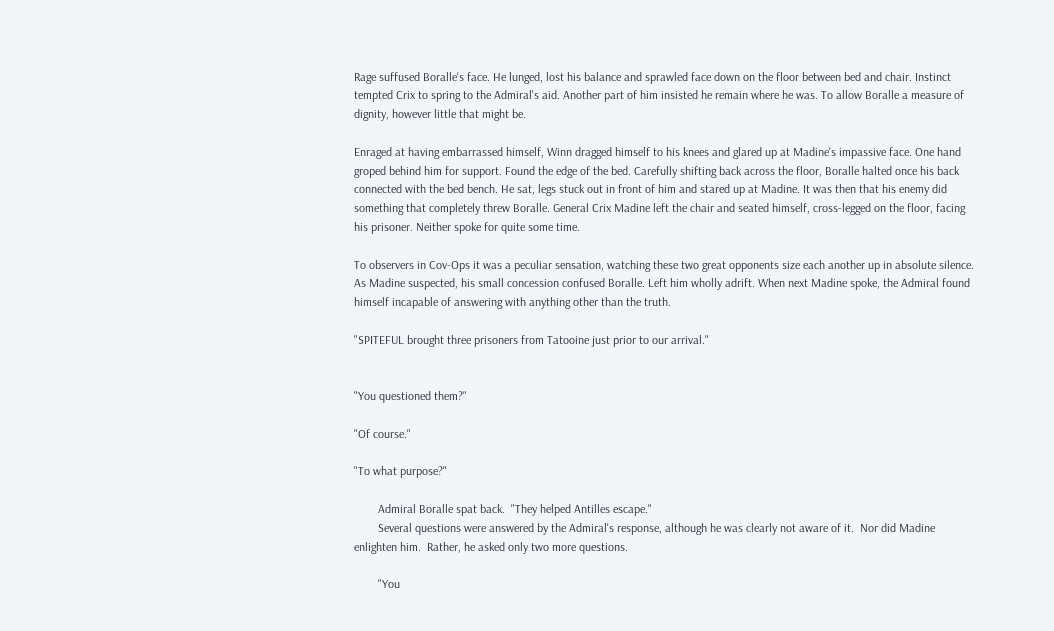Rage suffused Boralle's face. He lunged, lost his balance and sprawled face down on the floor between bed and chair. Instinct tempted Crix to spring to the Admiral's aid. Another part of him insisted he remain where he was. To allow Boralle a measure of dignity, however little that might be.

Enraged at having embarrassed himself, Winn dragged himself to his knees and glared up at Madine's impassive face. One hand groped behind him for support. Found the edge of the bed. Carefully shifting back across the floor, Boralle halted once his back connected with the bed bench. He sat, legs stuck out in front of him and stared up at Madine. It was then that his enemy did something that completely threw Boralle. General Crix Madine left the chair and seated himself, cross-legged on the floor, facing his prisoner. Neither spoke for quite some time.

To observers in Cov-Ops it was a peculiar sensation, watching these two great opponents size each another up in absolute silence. As Madine suspected, his small concession confused Boralle. Left him wholly adrift. When next Madine spoke, the Admiral found himself incapable of answering with anything other than the truth.

"SPITEFUL brought three prisoners from Tatooine just prior to our arrival."


"You questioned them?"

"Of course."

"To what purpose?"

        Admiral Boralle spat back.  "They helped Antilles escape."
        Several questions were answered by the Admiral's response, although he was clearly not aware of it.  Nor did Madine enlighten him.  Rather, he asked only two more questions.

        "You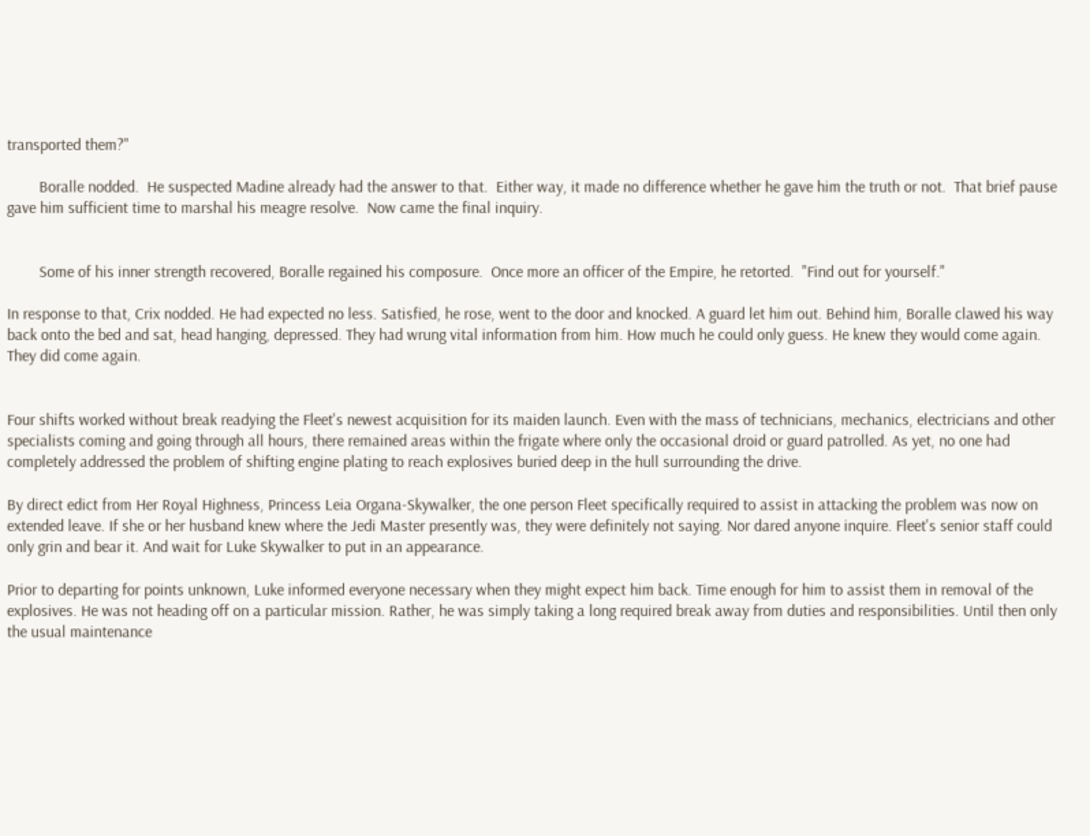transported them?"

        Boralle nodded.  He suspected Madine already had the answer to that.  Either way, it made no difference whether he gave him the truth or not.  That brief pause gave him sufficient time to marshal his meagre resolve.  Now came the final inquiry.


        Some of his inner strength recovered, Boralle regained his composure.  Once more an officer of the Empire, he retorted.  "Find out for yourself."

In response to that, Crix nodded. He had expected no less. Satisfied, he rose, went to the door and knocked. A guard let him out. Behind him, Boralle clawed his way back onto the bed and sat, head hanging, depressed. They had wrung vital information from him. How much he could only guess. He knew they would come again. They did come again.


Four shifts worked without break readying the Fleet's newest acquisition for its maiden launch. Even with the mass of technicians, mechanics, electricians and other specialists coming and going through all hours, there remained areas within the frigate where only the occasional droid or guard patrolled. As yet, no one had completely addressed the problem of shifting engine plating to reach explosives buried deep in the hull surrounding the drive.

By direct edict from Her Royal Highness, Princess Leia Organa-Skywalker, the one person Fleet specifically required to assist in attacking the problem was now on extended leave. If she or her husband knew where the Jedi Master presently was, they were definitely not saying. Nor dared anyone inquire. Fleet's senior staff could only grin and bear it. And wait for Luke Skywalker to put in an appearance.

Prior to departing for points unknown, Luke informed everyone necessary when they might expect him back. Time enough for him to assist them in removal of the explosives. He was not heading off on a particular mission. Rather, he was simply taking a long required break away from duties and responsibilities. Until then only the usual maintenance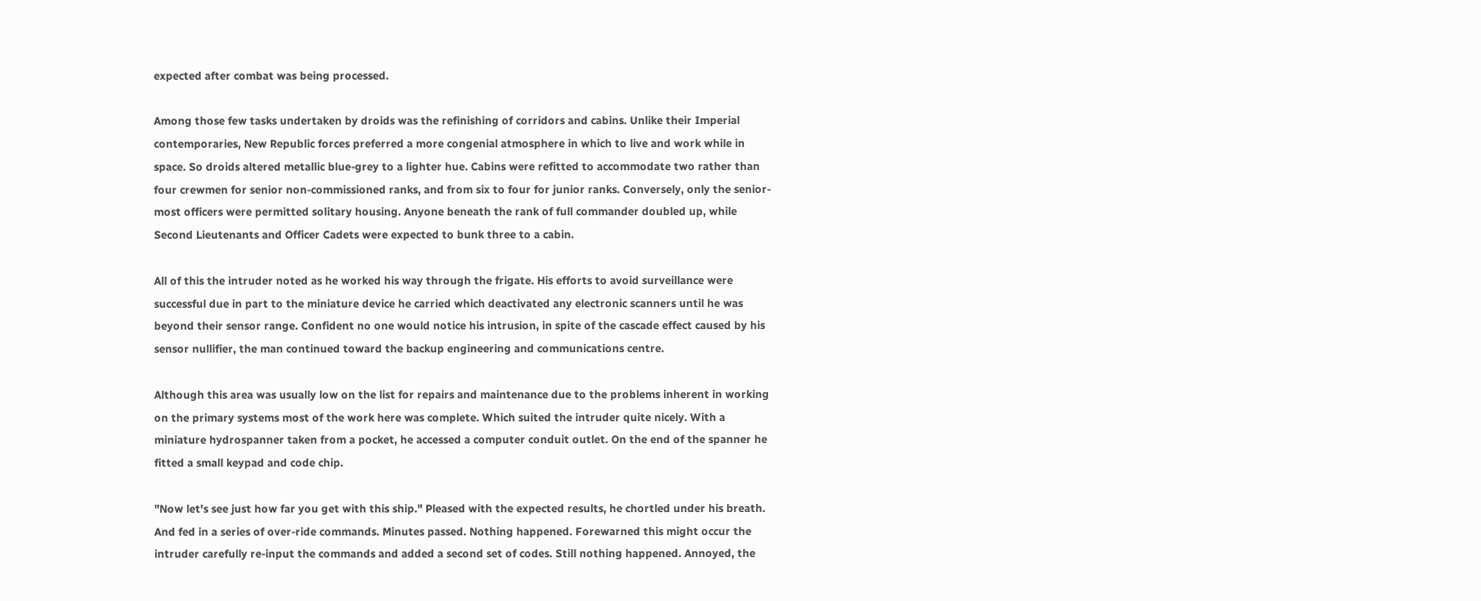expected after combat was being processed.

Among those few tasks undertaken by droids was the refinishing of corridors and cabins. Unlike their Imperial contemporaries, New Republic forces preferred a more congenial atmosphere in which to live and work while in space. So droids altered metallic blue-grey to a lighter hue. Cabins were refitted to accommodate two rather than four crewmen for senior non-commissioned ranks, and from six to four for junior ranks. Conversely, only the senior-most officers were permitted solitary housing. Anyone beneath the rank of full commander doubled up, while Second Lieutenants and Officer Cadets were expected to bunk three to a cabin.

All of this the intruder noted as he worked his way through the frigate. His efforts to avoid surveillance were successful due in part to the miniature device he carried which deactivated any electronic scanners until he was beyond their sensor range. Confident no one would notice his intrusion, in spite of the cascade effect caused by his sensor nullifier, the man continued toward the backup engineering and communications centre.

Although this area was usually low on the list for repairs and maintenance due to the problems inherent in working on the primary systems most of the work here was complete. Which suited the intruder quite nicely. With a miniature hydrospanner taken from a pocket, he accessed a computer conduit outlet. On the end of the spanner he fitted a small keypad and code chip.

"Now let's see just how far you get with this ship." Pleased with the expected results, he chortled under his breath. And fed in a series of over-ride commands. Minutes passed. Nothing happened. Forewarned this might occur the intruder carefully re-input the commands and added a second set of codes. Still nothing happened. Annoyed, the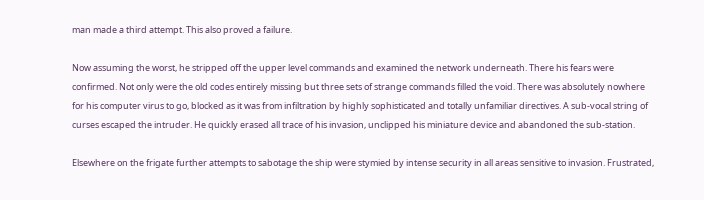man made a third attempt. This also proved a failure.

Now assuming the worst, he stripped off the upper level commands and examined the network underneath. There his fears were confirmed. Not only were the old codes entirely missing but three sets of strange commands filled the void. There was absolutely nowhere for his computer virus to go, blocked as it was from infiltration by highly sophisticated and totally unfamiliar directives. A sub-vocal string of curses escaped the intruder. He quickly erased all trace of his invasion, unclipped his miniature device and abandoned the sub-station.

Elsewhere on the frigate further attempts to sabotage the ship were stymied by intense security in all areas sensitive to invasion. Frustrated,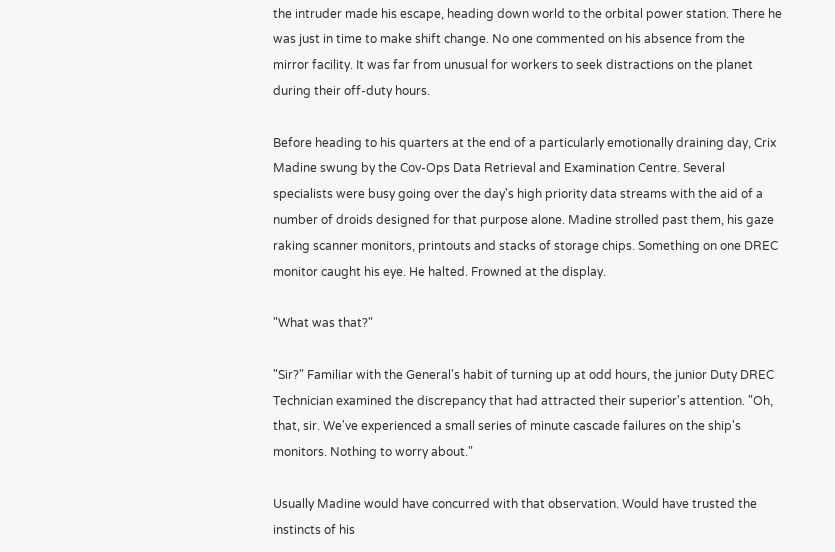the intruder made his escape, heading down world to the orbital power station. There he was just in time to make shift change. No one commented on his absence from the mirror facility. It was far from unusual for workers to seek distractions on the planet during their off-duty hours.

Before heading to his quarters at the end of a particularly emotionally draining day, Crix Madine swung by the Cov-Ops Data Retrieval and Examination Centre. Several specialists were busy going over the day's high priority data streams with the aid of a number of droids designed for that purpose alone. Madine strolled past them, his gaze raking scanner monitors, printouts and stacks of storage chips. Something on one DREC monitor caught his eye. He halted. Frowned at the display.

"What was that?"

"Sir?" Familiar with the General's habit of turning up at odd hours, the junior Duty DREC Technician examined the discrepancy that had attracted their superior's attention. "Oh, that, sir. We've experienced a small series of minute cascade failures on the ship's monitors. Nothing to worry about."

Usually Madine would have concurred with that observation. Would have trusted the instincts of his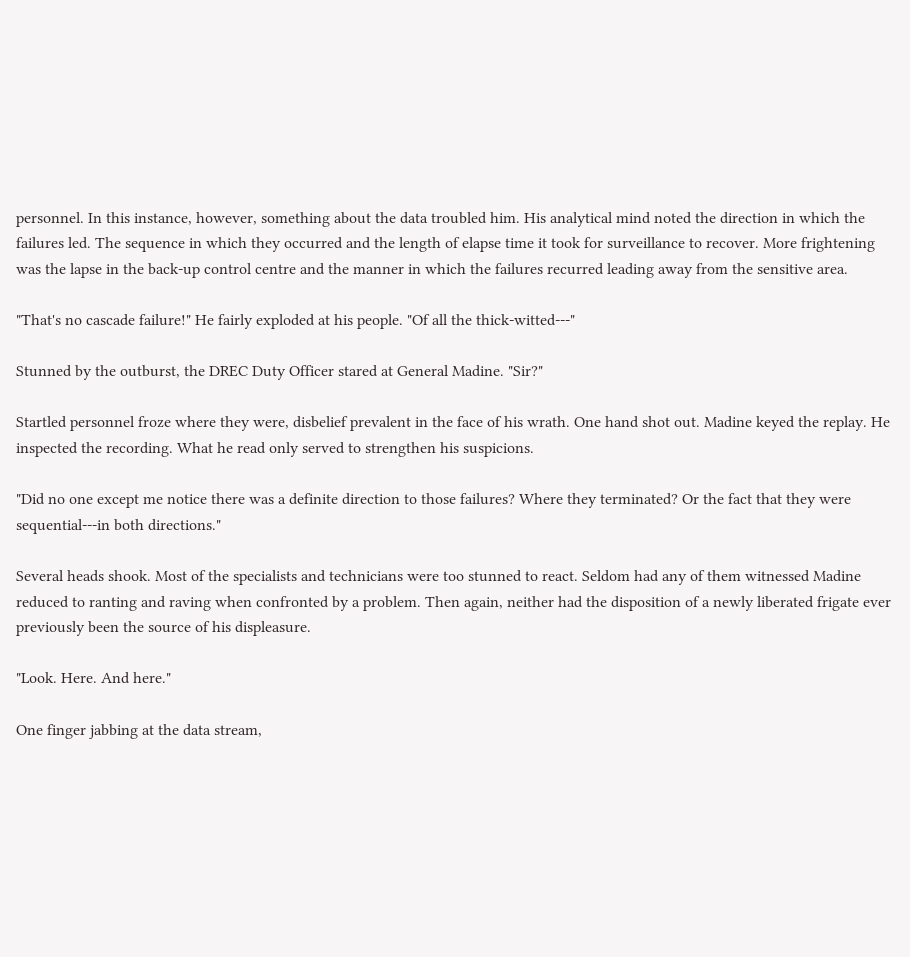personnel. In this instance, however, something about the data troubled him. His analytical mind noted the direction in which the failures led. The sequence in which they occurred and the length of elapse time it took for surveillance to recover. More frightening was the lapse in the back-up control centre and the manner in which the failures recurred leading away from the sensitive area.

"That's no cascade failure!" He fairly exploded at his people. "Of all the thick-witted---"

Stunned by the outburst, the DREC Duty Officer stared at General Madine. "Sir?"

Startled personnel froze where they were, disbelief prevalent in the face of his wrath. One hand shot out. Madine keyed the replay. He inspected the recording. What he read only served to strengthen his suspicions.

"Did no one except me notice there was a definite direction to those failures? Where they terminated? Or the fact that they were sequential---in both directions."

Several heads shook. Most of the specialists and technicians were too stunned to react. Seldom had any of them witnessed Madine reduced to ranting and raving when confronted by a problem. Then again, neither had the disposition of a newly liberated frigate ever previously been the source of his displeasure.

"Look. Here. And here."

One finger jabbing at the data stream,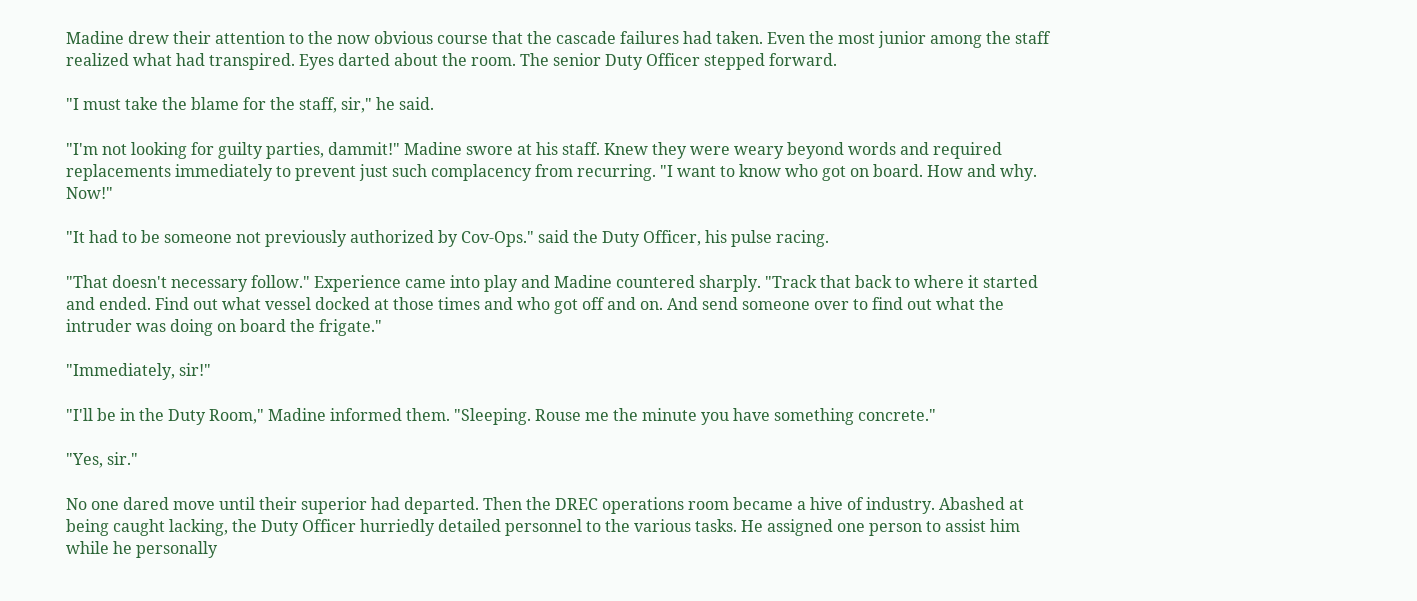Madine drew their attention to the now obvious course that the cascade failures had taken. Even the most junior among the staff realized what had transpired. Eyes darted about the room. The senior Duty Officer stepped forward.

"I must take the blame for the staff, sir," he said.

"I'm not looking for guilty parties, dammit!" Madine swore at his staff. Knew they were weary beyond words and required replacements immediately to prevent just such complacency from recurring. "I want to know who got on board. How and why. Now!"

"It had to be someone not previously authorized by Cov-Ops." said the Duty Officer, his pulse racing.

"That doesn't necessary follow." Experience came into play and Madine countered sharply. "Track that back to where it started and ended. Find out what vessel docked at those times and who got off and on. And send someone over to find out what the intruder was doing on board the frigate."

"Immediately, sir!"

"I'll be in the Duty Room," Madine informed them. "Sleeping. Rouse me the minute you have something concrete."

"Yes, sir."

No one dared move until their superior had departed. Then the DREC operations room became a hive of industry. Abashed at being caught lacking, the Duty Officer hurriedly detailed personnel to the various tasks. He assigned one person to assist him while he personally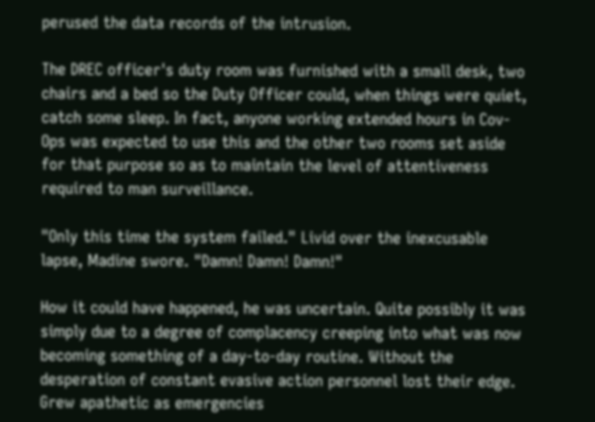perused the data records of the intrusion.

The DREC officer's duty room was furnished with a small desk, two chairs and a bed so the Duty Officer could, when things were quiet, catch some sleep. In fact, anyone working extended hours in Cov-Ops was expected to use this and the other two rooms set aside for that purpose so as to maintain the level of attentiveness required to man surveillance.

"Only this time the system failed." Livid over the inexcusable lapse, Madine swore. "Damn! Damn! Damn!"

How it could have happened, he was uncertain. Quite possibly it was simply due to a degree of complacency creeping into what was now becoming something of a day-to-day routine. Without the desperation of constant evasive action personnel lost their edge. Grew apathetic as emergencies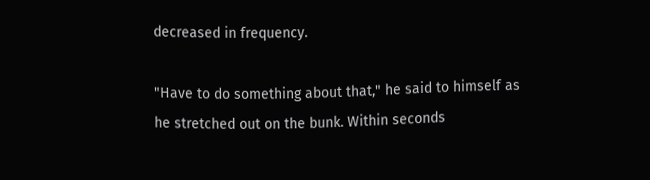decreased in frequency.

"Have to do something about that," he said to himself as he stretched out on the bunk. Within seconds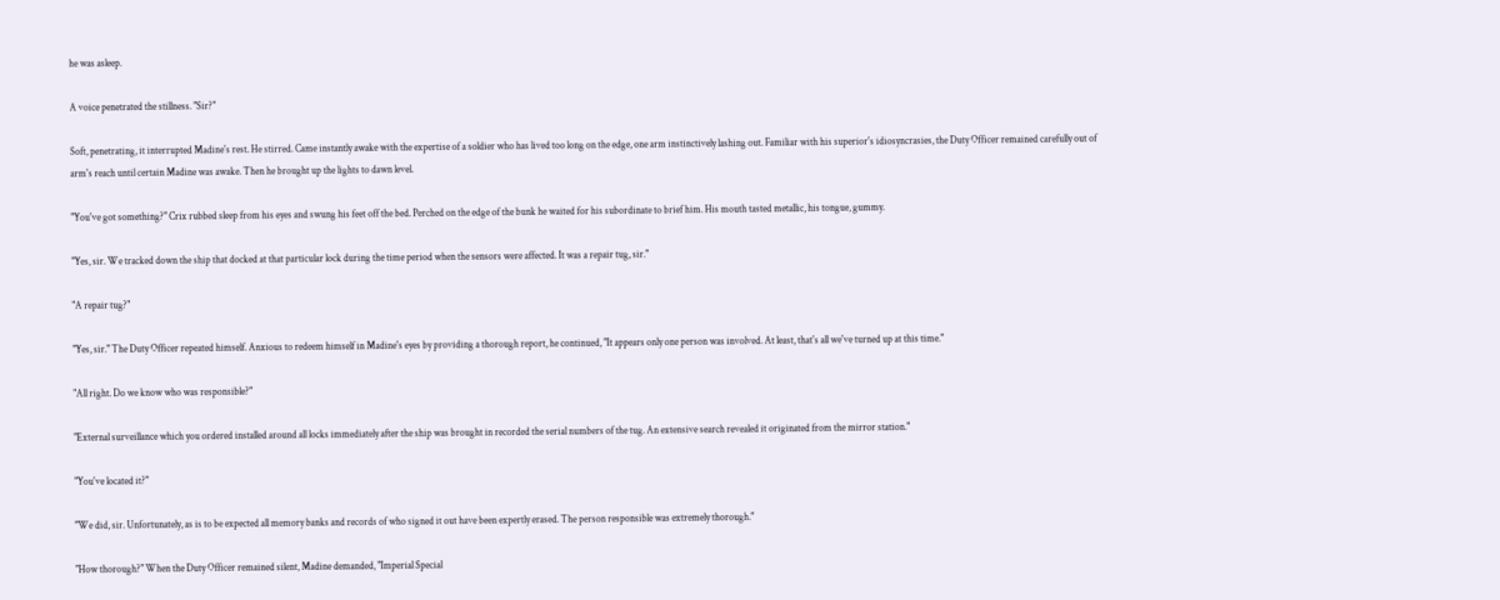he was asleep.

A voice penetrated the stillness. "Sir?"

Soft, penetrating, it interrupted Madine's rest. He stirred. Came instantly awake with the expertise of a soldier who has lived too long on the edge, one arm instinctively lashing out. Familiar with his superior's idiosyncrasies, the Duty Officer remained carefully out of arm's reach until certain Madine was awake. Then he brought up the lights to dawn level.

"You've got something?" Crix rubbed sleep from his eyes and swung his feet off the bed. Perched on the edge of the bunk he waited for his subordinate to brief him. His mouth tasted metallic, his tongue, gummy.

"Yes, sir. We tracked down the ship that docked at that particular lock during the time period when the sensors were affected. It was a repair tug, sir."

"A repair tug?"

"Yes, sir." The Duty Officer repeated himself. Anxious to redeem himself in Madine's eyes by providing a thorough report, he continued, "It appears only one person was involved. At least, that's all we've turned up at this time."

"All right. Do we know who was responsible?"

"External surveillance which you ordered installed around all locks immediately after the ship was brought in recorded the serial numbers of the tug. An extensive search revealed it originated from the mirror station."

"You've located it?"

"We did, sir. Unfortunately, as is to be expected all memory banks and records of who signed it out have been expertly erased. The person responsible was extremely thorough."

"How thorough?" When the Duty Officer remained silent, Madine demanded, "Imperial Special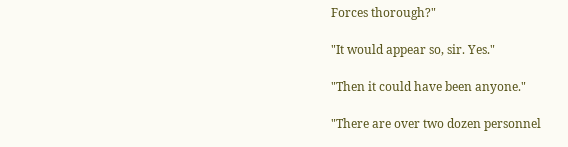Forces thorough?"

"It would appear so, sir. Yes."

"Then it could have been anyone."

"There are over two dozen personnel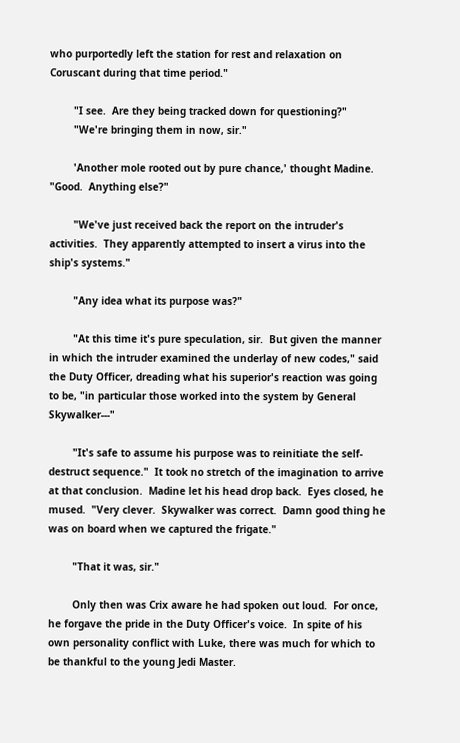who purportedly left the station for rest and relaxation on Coruscant during that time period."

        "I see.  Are they being tracked down for questioning?"
        "We're bringing them in now, sir."

        'Another mole rooted out by pure chance,' thought Madine.  "Good.  Anything else?"

        "We've just received back the report on the intruder's activities.  They apparently attempted to insert a virus into the ship's systems."

        "Any idea what its purpose was?"

        "At this time it's pure speculation, sir.  But given the manner in which the intruder examined the underlay of new codes," said the Duty Officer, dreading what his superior's reaction was going to be, "in particular those worked into the system by General Skywalker---"

        "It's safe to assume his purpose was to reinitiate the self-destruct sequence."  It took no stretch of the imagination to arrive at that conclusion.  Madine let his head drop back.  Eyes closed, he mused.  "Very clever.  Skywalker was correct.  Damn good thing he was on board when we captured the frigate."

        "That it was, sir."

        Only then was Crix aware he had spoken out loud.  For once, he forgave the pride in the Duty Officer's voice.  In spite of his own personality conflict with Luke, there was much for which to be thankful to the young Jedi Master.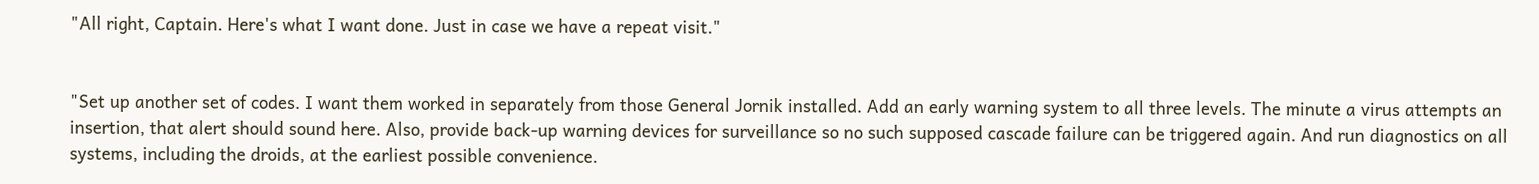"All right, Captain. Here's what I want done. Just in case we have a repeat visit."


"Set up another set of codes. I want them worked in separately from those General Jornik installed. Add an early warning system to all three levels. The minute a virus attempts an insertion, that alert should sound here. Also, provide back-up warning devices for surveillance so no such supposed cascade failure can be triggered again. And run diagnostics on all systems, including the droids, at the earliest possible convenience.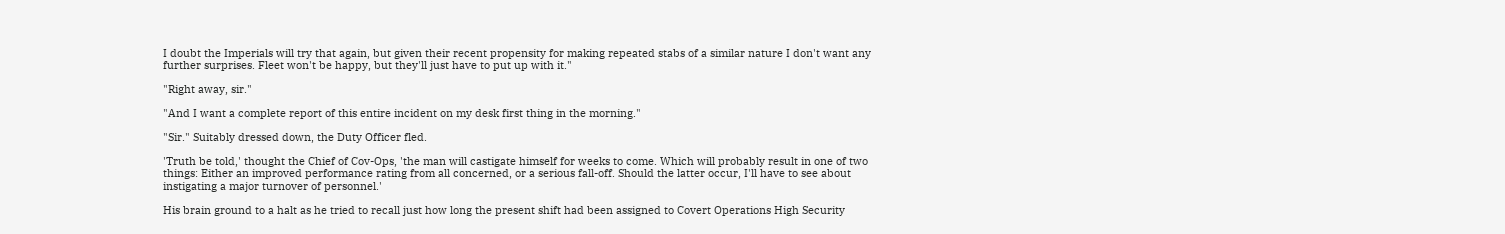I doubt the Imperials will try that again, but given their recent propensity for making repeated stabs of a similar nature I don't want any further surprises. Fleet won't be happy, but they'll just have to put up with it."

"Right away, sir."

"And I want a complete report of this entire incident on my desk first thing in the morning."

"Sir." Suitably dressed down, the Duty Officer fled.

'Truth be told,' thought the Chief of Cov-Ops, 'the man will castigate himself for weeks to come. Which will probably result in one of two things: Either an improved performance rating from all concerned, or a serious fall-off. Should the latter occur, I'll have to see about instigating a major turnover of personnel.'

His brain ground to a halt as he tried to recall just how long the present shift had been assigned to Covert Operations High Security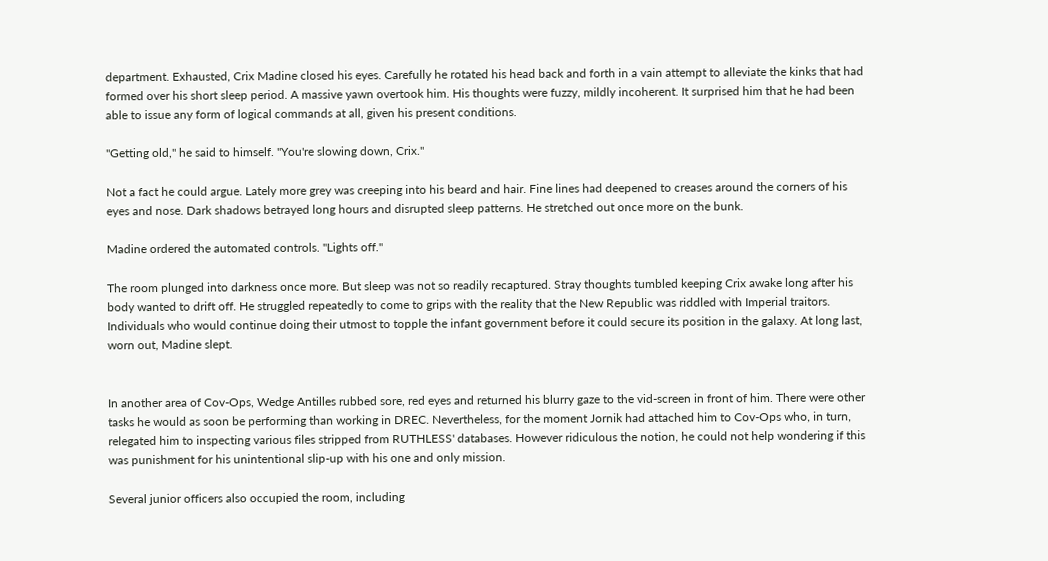department. Exhausted, Crix Madine closed his eyes. Carefully he rotated his head back and forth in a vain attempt to alleviate the kinks that had formed over his short sleep period. A massive yawn overtook him. His thoughts were fuzzy, mildly incoherent. It surprised him that he had been able to issue any form of logical commands at all, given his present conditions.

"Getting old," he said to himself. "You're slowing down, Crix."

Not a fact he could argue. Lately more grey was creeping into his beard and hair. Fine lines had deepened to creases around the corners of his eyes and nose. Dark shadows betrayed long hours and disrupted sleep patterns. He stretched out once more on the bunk.

Madine ordered the automated controls. "Lights off."

The room plunged into darkness once more. But sleep was not so readily recaptured. Stray thoughts tumbled keeping Crix awake long after his body wanted to drift off. He struggled repeatedly to come to grips with the reality that the New Republic was riddled with Imperial traitors. Individuals who would continue doing their utmost to topple the infant government before it could secure its position in the galaxy. At long last, worn out, Madine slept.


In another area of Cov-Ops, Wedge Antilles rubbed sore, red eyes and returned his blurry gaze to the vid-screen in front of him. There were other tasks he would as soon be performing than working in DREC. Nevertheless, for the moment Jornik had attached him to Cov-Ops who, in turn, relegated him to inspecting various files stripped from RUTHLESS' databases. However ridiculous the notion, he could not help wondering if this was punishment for his unintentional slip-up with his one and only mission.

Several junior officers also occupied the room, including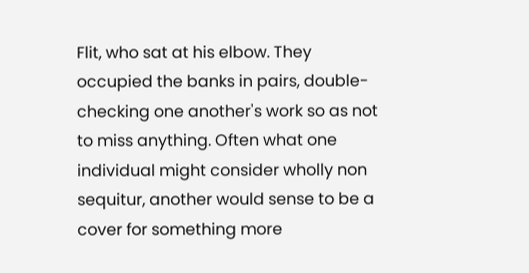Flit, who sat at his elbow. They occupied the banks in pairs, double-checking one another's work so as not to miss anything. Often what one individual might consider wholly non sequitur, another would sense to be a cover for something more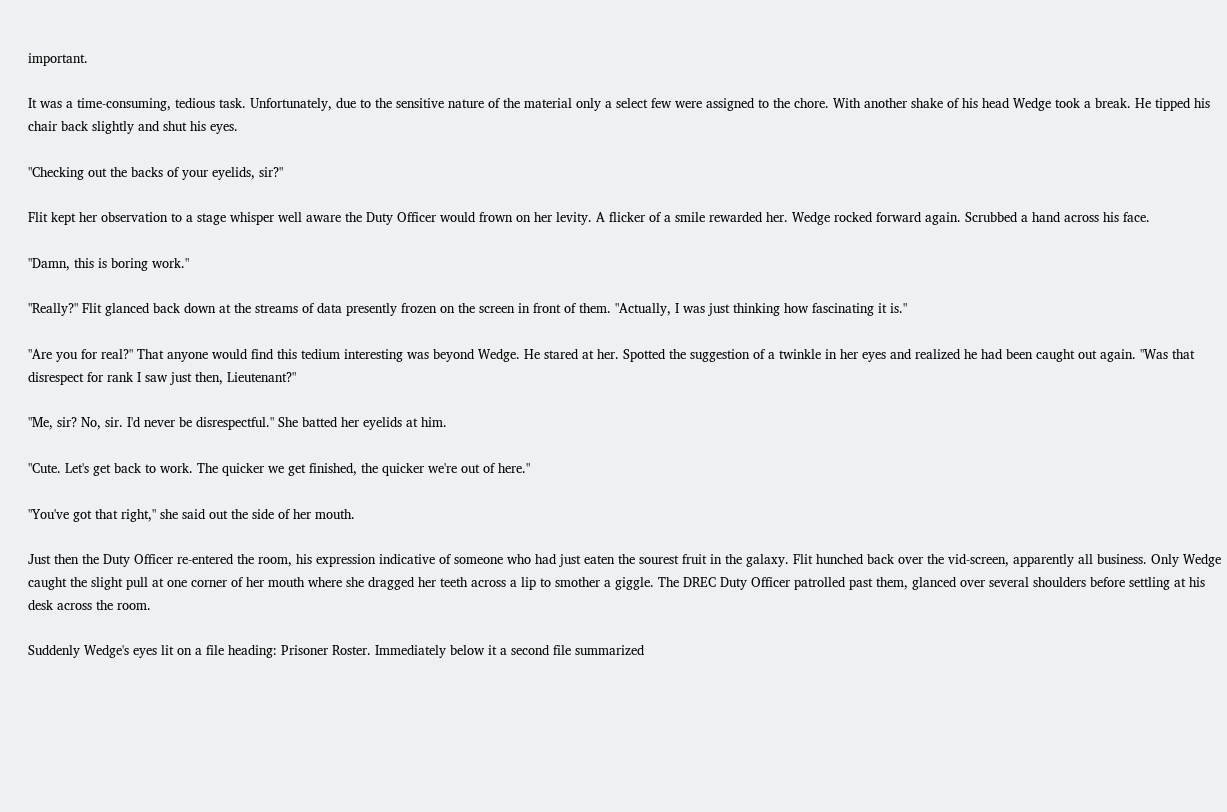important.

It was a time-consuming, tedious task. Unfortunately, due to the sensitive nature of the material only a select few were assigned to the chore. With another shake of his head Wedge took a break. He tipped his chair back slightly and shut his eyes.

"Checking out the backs of your eyelids, sir?"

Flit kept her observation to a stage whisper well aware the Duty Officer would frown on her levity. A flicker of a smile rewarded her. Wedge rocked forward again. Scrubbed a hand across his face.

"Damn, this is boring work."

"Really?" Flit glanced back down at the streams of data presently frozen on the screen in front of them. "Actually, I was just thinking how fascinating it is."

"Are you for real?" That anyone would find this tedium interesting was beyond Wedge. He stared at her. Spotted the suggestion of a twinkle in her eyes and realized he had been caught out again. "Was that disrespect for rank I saw just then, Lieutenant?"

"Me, sir? No, sir. I'd never be disrespectful." She batted her eyelids at him.

"Cute. Let's get back to work. The quicker we get finished, the quicker we're out of here."

"You've got that right," she said out the side of her mouth.

Just then the Duty Officer re-entered the room, his expression indicative of someone who had just eaten the sourest fruit in the galaxy. Flit hunched back over the vid-screen, apparently all business. Only Wedge caught the slight pull at one corner of her mouth where she dragged her teeth across a lip to smother a giggle. The DREC Duty Officer patrolled past them, glanced over several shoulders before settling at his desk across the room.

Suddenly Wedge's eyes lit on a file heading: Prisoner Roster. Immediately below it a second file summarized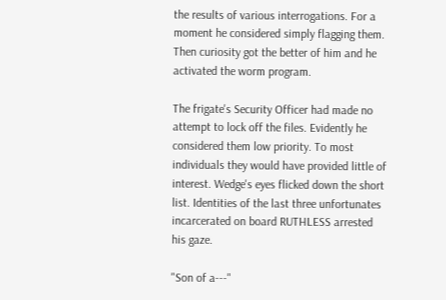the results of various interrogations. For a moment he considered simply flagging them. Then curiosity got the better of him and he activated the worm program.

The frigate's Security Officer had made no attempt to lock off the files. Evidently he considered them low priority. To most individuals they would have provided little of interest. Wedge's eyes flicked down the short list. Identities of the last three unfortunates incarcerated on board RUTHLESS arrested his gaze.

"Son of a---"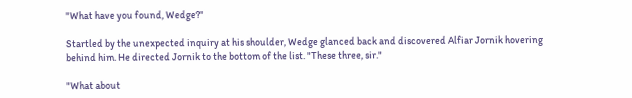"What have you found, Wedge?"

Startled by the unexpected inquiry at his shoulder, Wedge glanced back and discovered Alfiar Jornik hovering behind him. He directed Jornik to the bottom of the list. "These three, sir."

"What about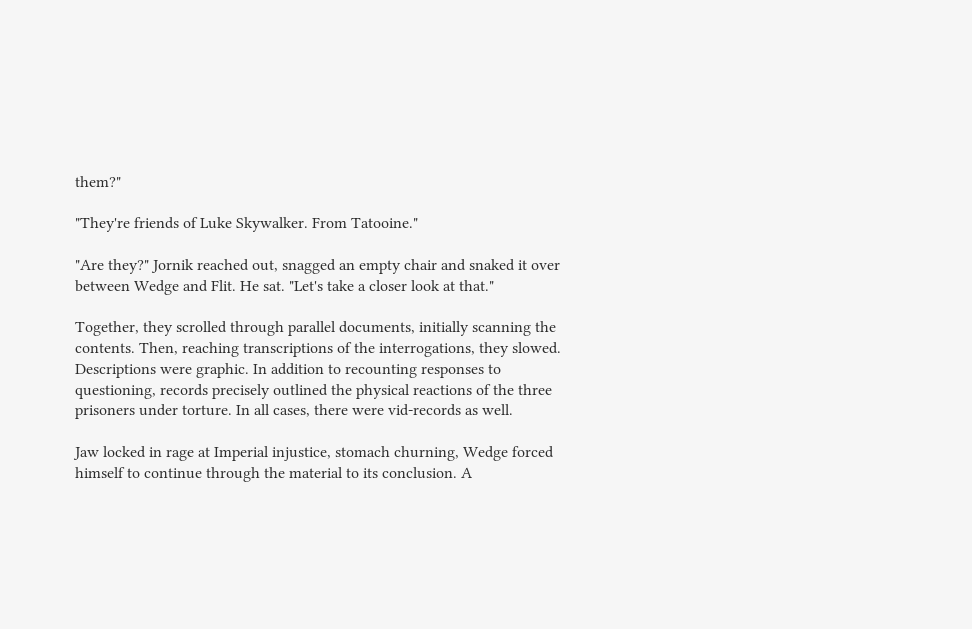them?"

"They're friends of Luke Skywalker. From Tatooine."

"Are they?" Jornik reached out, snagged an empty chair and snaked it over between Wedge and Flit. He sat. "Let's take a closer look at that."

Together, they scrolled through parallel documents, initially scanning the contents. Then, reaching transcriptions of the interrogations, they slowed. Descriptions were graphic. In addition to recounting responses to questioning, records precisely outlined the physical reactions of the three prisoners under torture. In all cases, there were vid-records as well.

Jaw locked in rage at Imperial injustice, stomach churning, Wedge forced himself to continue through the material to its conclusion. A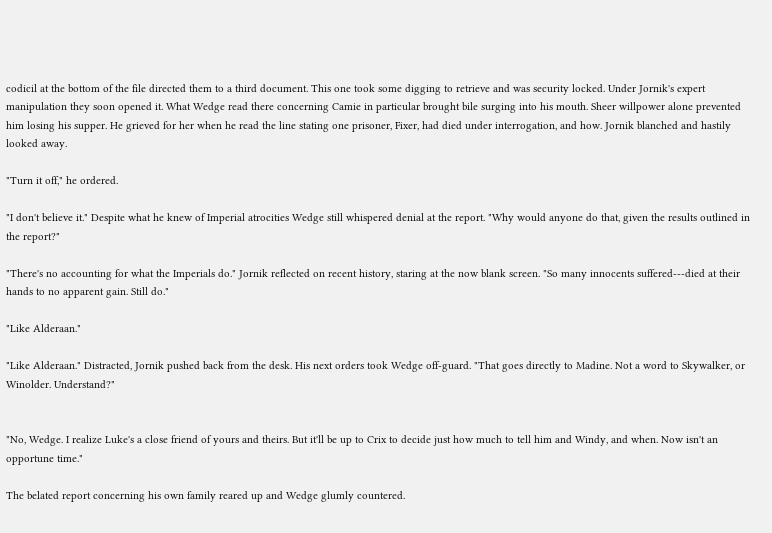codicil at the bottom of the file directed them to a third document. This one took some digging to retrieve and was security locked. Under Jornik's expert manipulation they soon opened it. What Wedge read there concerning Camie in particular brought bile surging into his mouth. Sheer willpower alone prevented him losing his supper. He grieved for her when he read the line stating one prisoner, Fixer, had died under interrogation, and how. Jornik blanched and hastily looked away.

"Turn it off," he ordered.

"I don't believe it." Despite what he knew of Imperial atrocities Wedge still whispered denial at the report. "Why would anyone do that, given the results outlined in the report?"

"There's no accounting for what the Imperials do." Jornik reflected on recent history, staring at the now blank screen. "So many innocents suffered---died at their hands to no apparent gain. Still do."

"Like Alderaan."

"Like Alderaan." Distracted, Jornik pushed back from the desk. His next orders took Wedge off-guard. "That goes directly to Madine. Not a word to Skywalker, or Winolder. Understand?"


"No, Wedge. I realize Luke's a close friend of yours and theirs. But it'll be up to Crix to decide just how much to tell him and Windy, and when. Now isn't an opportune time."

The belated report concerning his own family reared up and Wedge glumly countered.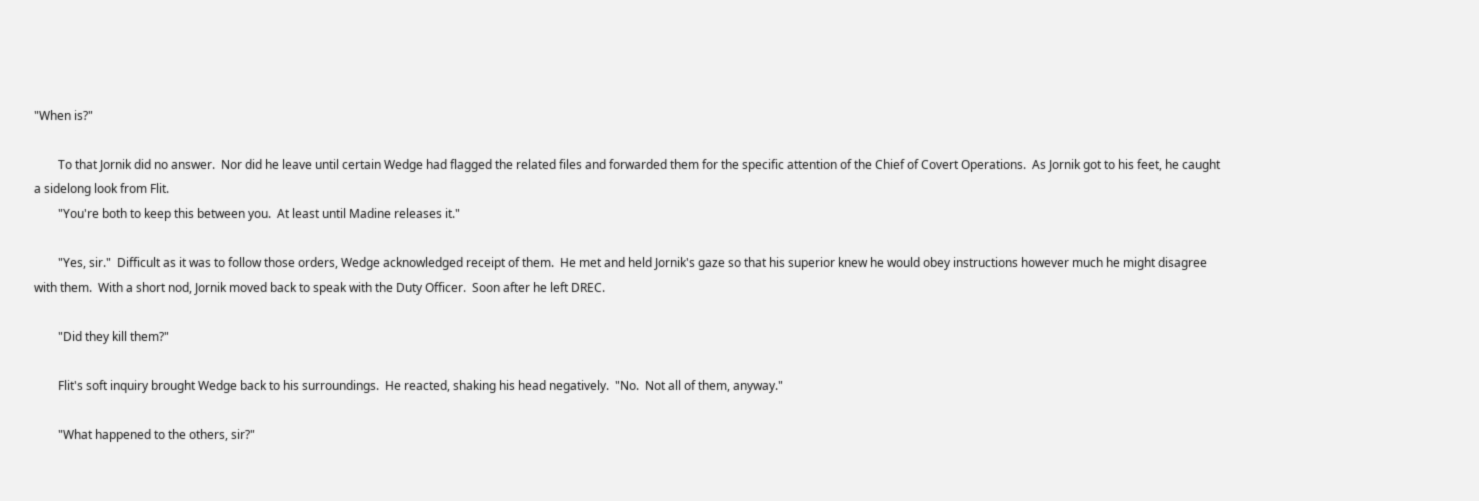"When is?"

        To that Jornik did no answer.  Nor did he leave until certain Wedge had flagged the related files and forwarded them for the specific attention of the Chief of Covert Operations.  As Jornik got to his feet, he caught a sidelong look from Flit.
        "You're both to keep this between you.  At least until Madine releases it."

        "Yes, sir."  Difficult as it was to follow those orders, Wedge acknowledged receipt of them.  He met and held Jornik's gaze so that his superior knew he would obey instructions however much he might disagree with them.  With a short nod, Jornik moved back to speak with the Duty Officer.  Soon after he left DREC.

        "Did they kill them?"

        Flit's soft inquiry brought Wedge back to his surroundings.  He reacted, shaking his head negatively.  "No.  Not all of them, anyway."

        "What happened to the others, sir?"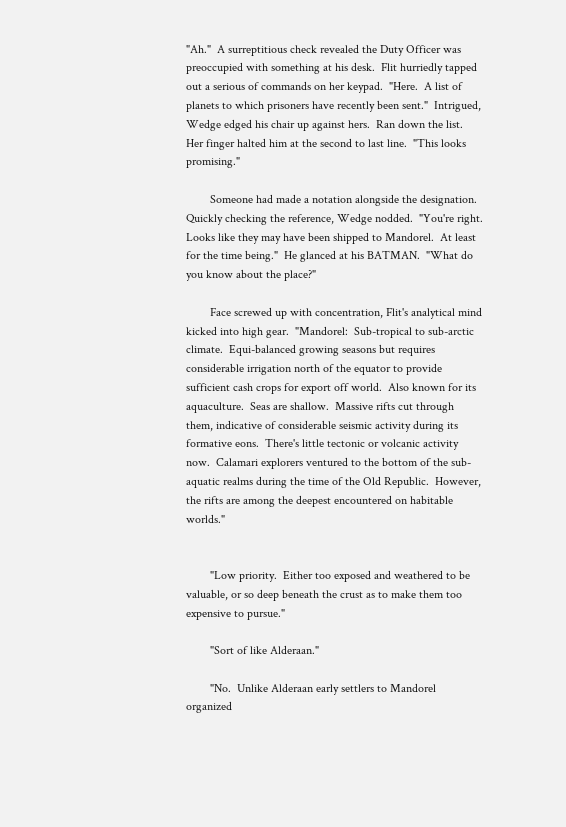"Ah."  A surreptitious check revealed the Duty Officer was preoccupied with something at his desk.  Flit hurriedly tapped out a serious of commands on her keypad.  "Here.  A list of planets to which prisoners have recently been sent."  Intrigued, Wedge edged his chair up against hers.  Ran down the list.  Her finger halted him at the second to last line.  "This looks promising."

        Someone had made a notation alongside the designation.  Quickly checking the reference, Wedge nodded.  "You're right.  Looks like they may have been shipped to Mandorel.  At least for the time being."  He glanced at his BATMAN.  "What do you know about the place?"

        Face screwed up with concentration, Flit's analytical mind kicked into high gear.  "Mandorel:  Sub-tropical to sub-arctic climate.  Equi-balanced growing seasons but requires considerable irrigation north of the equator to provide sufficient cash crops for export off world.  Also known for its aquaculture.  Seas are shallow.  Massive rifts cut through them, indicative of considerable seismic activity during its formative eons.  There's little tectonic or volcanic activity now.  Calamari explorers ventured to the bottom of the sub-aquatic realms during the time of the Old Republic.  However, the rifts are among the deepest encountered on habitable worlds."


        "Low priority.  Either too exposed and weathered to be valuable, or so deep beneath the crust as to make them too expensive to pursue."

        "Sort of like Alderaan."

        "No.  Unlike Alderaan early settlers to Mandorel organized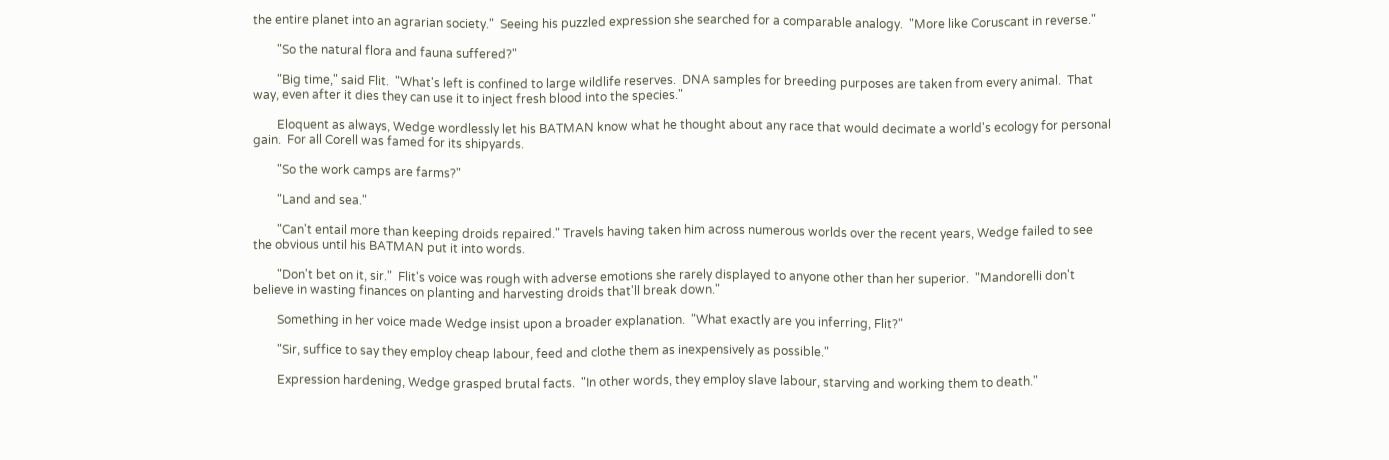the entire planet into an agrarian society."  Seeing his puzzled expression she searched for a comparable analogy.  "More like Coruscant in reverse."

        "So the natural flora and fauna suffered?"

        "Big time," said Flit.  "What's left is confined to large wildlife reserves.  DNA samples for breeding purposes are taken from every animal.  That way, even after it dies they can use it to inject fresh blood into the species."

        Eloquent as always, Wedge wordlessly let his BATMAN know what he thought about any race that would decimate a world's ecology for personal gain.  For all Corell was famed for its shipyards.

        "So the work camps are farms?"

        "Land and sea."

        "Can't entail more than keeping droids repaired." Travels having taken him across numerous worlds over the recent years, Wedge failed to see the obvious until his BATMAN put it into words.

        "Don't bet on it, sir."  Flit's voice was rough with adverse emotions she rarely displayed to anyone other than her superior.  "Mandorelli don't believe in wasting finances on planting and harvesting droids that'll break down."

        Something in her voice made Wedge insist upon a broader explanation.  "What exactly are you inferring, Flit?"

        "Sir, suffice to say they employ cheap labour, feed and clothe them as inexpensively as possible."

        Expression hardening, Wedge grasped brutal facts.  "In other words, they employ slave labour, starving and working them to death."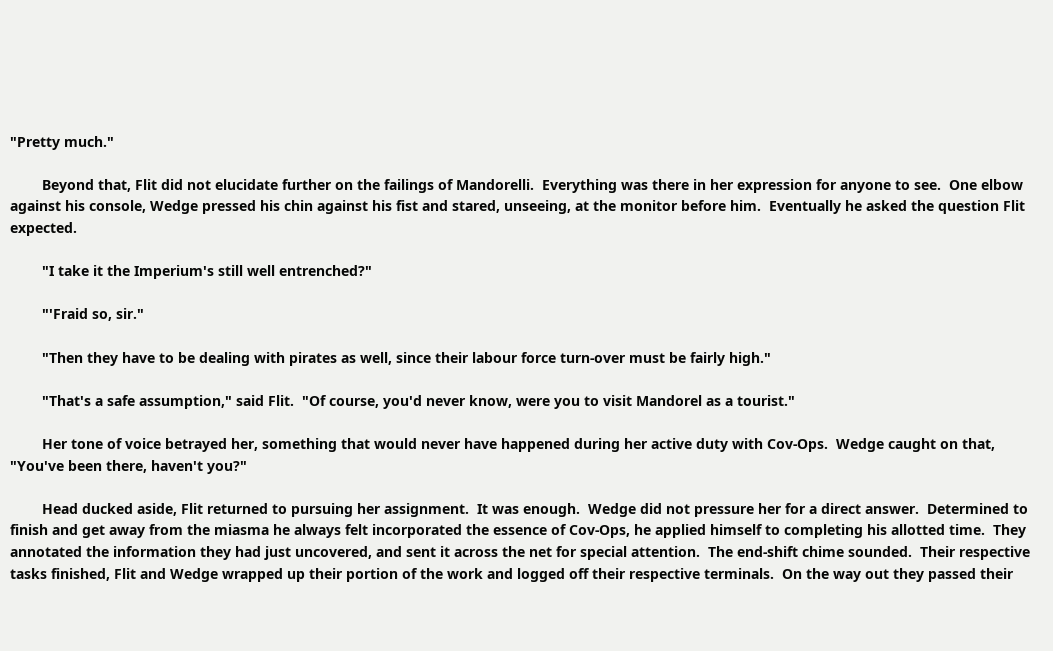"Pretty much."

        Beyond that, Flit did not elucidate further on the failings of Mandorelli.  Everything was there in her expression for anyone to see.  One elbow against his console, Wedge pressed his chin against his fist and stared, unseeing, at the monitor before him.  Eventually he asked the question Flit expected.

        "I take it the Imperium's still well entrenched?"

        "'Fraid so, sir."

        "Then they have to be dealing with pirates as well, since their labour force turn-over must be fairly high."

        "That's a safe assumption," said Flit.  "Of course, you'd never know, were you to visit Mandorel as a tourist."

        Her tone of voice betrayed her, something that would never have happened during her active duty with Cov-Ops.  Wedge caught on that, "You've been there, haven't you?"

        Head ducked aside, Flit returned to pursuing her assignment.  It was enough.  Wedge did not pressure her for a direct answer.  Determined to finish and get away from the miasma he always felt incorporated the essence of Cov-Ops, he applied himself to completing his allotted time.  They annotated the information they had just uncovered, and sent it across the net for special attention.  The end-shift chime sounded.  Their respective tasks finished, Flit and Wedge wrapped up their portion of the work and logged off their respective terminals.  On the way out they passed their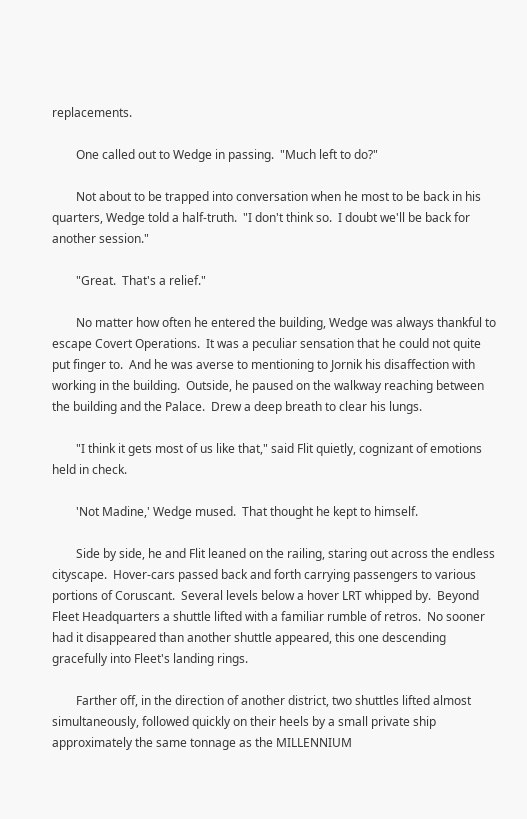replacements.

        One called out to Wedge in passing.  "Much left to do?"

        Not about to be trapped into conversation when he most to be back in his quarters, Wedge told a half-truth.  "I don't think so.  I doubt we'll be back for another session."

        "Great.  That's a relief."

        No matter how often he entered the building, Wedge was always thankful to escape Covert Operations.  It was a peculiar sensation that he could not quite put finger to.  And he was averse to mentioning to Jornik his disaffection with working in the building.  Outside, he paused on the walkway reaching between the building and the Palace.  Drew a deep breath to clear his lungs.

        "I think it gets most of us like that," said Flit quietly, cognizant of emotions held in check.

        'Not Madine,' Wedge mused.  That thought he kept to himself.

        Side by side, he and Flit leaned on the railing, staring out across the endless cityscape.  Hover-cars passed back and forth carrying passengers to various portions of Coruscant.  Several levels below a hover LRT whipped by.  Beyond Fleet Headquarters a shuttle lifted with a familiar rumble of retros.  No sooner had it disappeared than another shuttle appeared, this one descending gracefully into Fleet's landing rings.

        Farther off, in the direction of another district, two shuttles lifted almost simultaneously, followed quickly on their heels by a small private ship approximately the same tonnage as the MILLENNIUM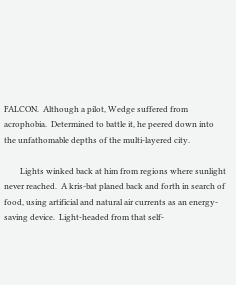FALCON.  Although a pilot, Wedge suffered from acrophobia.  Determined to battle it, he peered down into the unfathomable depths of the multi-layered city.

        Lights winked back at him from regions where sunlight never reached.  A kris-bat planed back and forth in search of food, using artificial and natural air currents as an energy-saving device.  Light-headed from that self-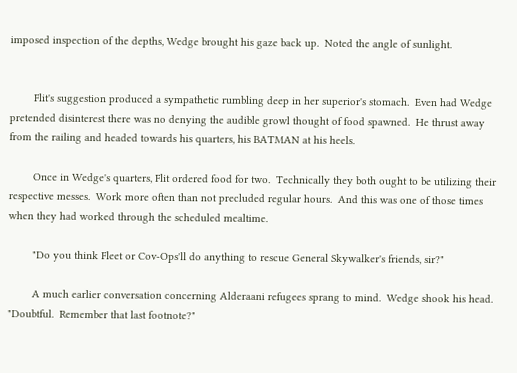imposed inspection of the depths, Wedge brought his gaze back up.  Noted the angle of sunlight.


        Flit's suggestion produced a sympathetic rumbling deep in her superior's stomach.  Even had Wedge pretended disinterest there was no denying the audible growl thought of food spawned.  He thrust away from the railing and headed towards his quarters, his BATMAN at his heels.

        Once in Wedge's quarters, Flit ordered food for two.  Technically they both ought to be utilizing their respective messes.  Work more often than not precluded regular hours.  And this was one of those times when they had worked through the scheduled mealtime.

        "Do you think Fleet or Cov-Ops'll do anything to rescue General Skywalker's friends, sir?"

        A much earlier conversation concerning Alderaani refugees sprang to mind.  Wedge shook his head.  "Doubtful.  Remember that last footnote?"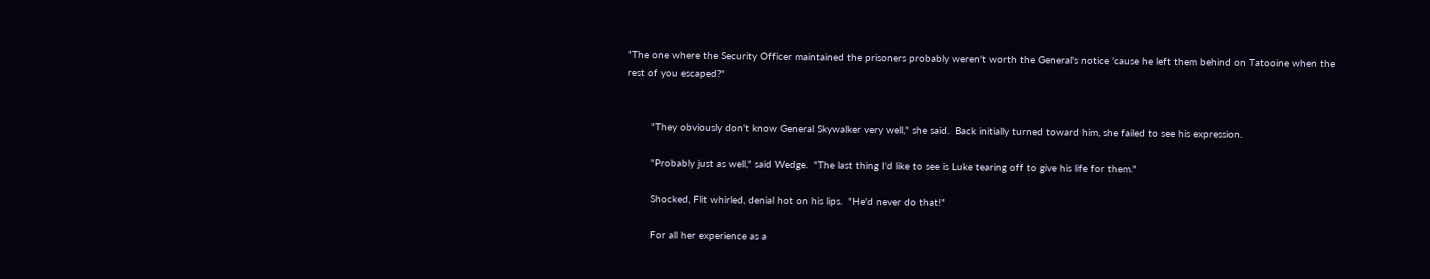"The one where the Security Officer maintained the prisoners probably weren't worth the General's notice 'cause he left them behind on Tatooine when the rest of you escaped?"


        "They obviously don't know General Skywalker very well," she said.  Back initially turned toward him, she failed to see his expression.

        "Probably just as well," said Wedge.  "The last thing I'd like to see is Luke tearing off to give his life for them."

        Shocked, Flit whirled, denial hot on his lips.  "He'd never do that!"

        For all her experience as a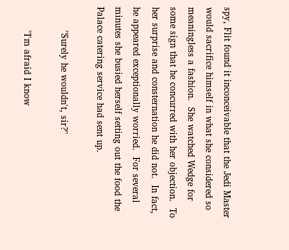spy, Flit found it inconceivable that the Jedi Master would sacrifice himself in what she considered so meaningless a fashion.  She watched Wedge for some sign that he concurred with her objection.  To her surprise and consternation he did not.  In fact, he appeared exceptionally worried.  For several minutes she busied herself setting out the food the Palace catering service had sent up.

        "Surely he wouldn't, sir?"

        "I'm afraid I know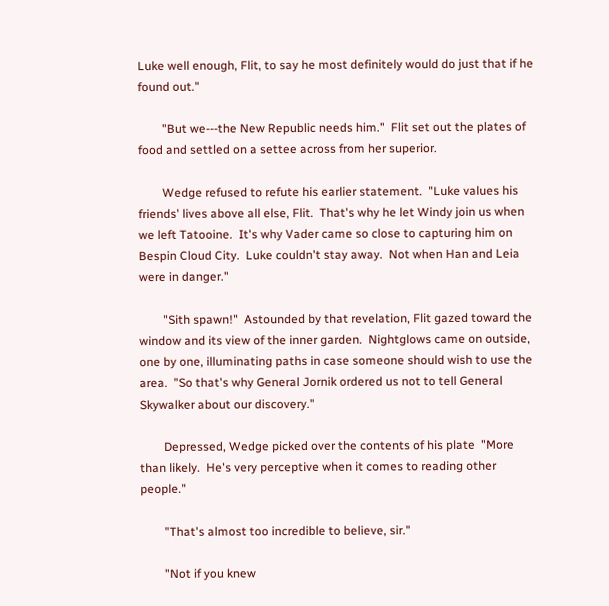Luke well enough, Flit, to say he most definitely would do just that if he found out."

        "But we---the New Republic needs him."  Flit set out the plates of food and settled on a settee across from her superior.

        Wedge refused to refute his earlier statement.  "Luke values his friends' lives above all else, Flit.  That's why he let Windy join us when we left Tatooine.  It's why Vader came so close to capturing him on Bespin Cloud City.  Luke couldn't stay away.  Not when Han and Leia were in danger."

        "Sith spawn!"  Astounded by that revelation, Flit gazed toward the window and its view of the inner garden.  Nightglows came on outside, one by one, illuminating paths in case someone should wish to use the area.  "So that's why General Jornik ordered us not to tell General Skywalker about our discovery."

        Depressed, Wedge picked over the contents of his plate  "More than likely.  He's very perceptive when it comes to reading other people."

        "That's almost too incredible to believe, sir."

        "Not if you knew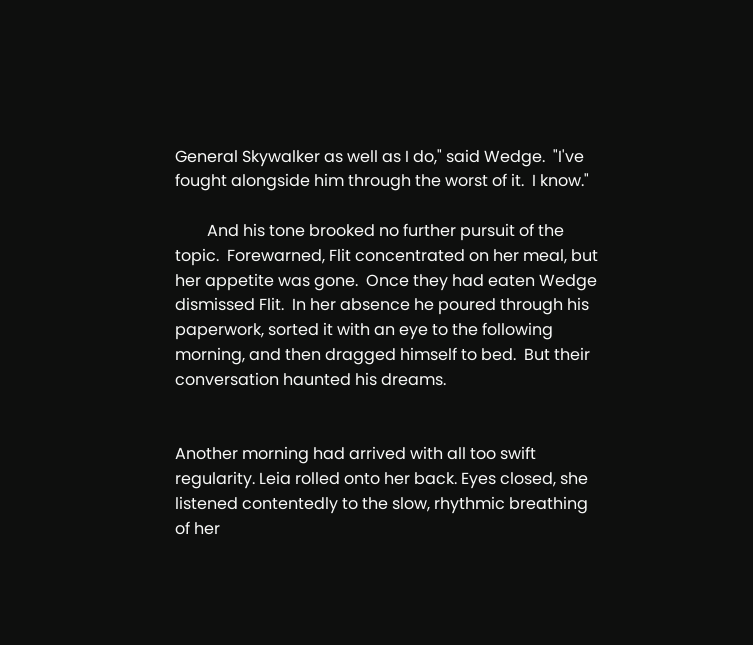General Skywalker as well as I do," said Wedge.  "I've fought alongside him through the worst of it.  I know."

        And his tone brooked no further pursuit of the topic.  Forewarned, Flit concentrated on her meal, but her appetite was gone.  Once they had eaten Wedge dismissed Flit.  In her absence he poured through his paperwork, sorted it with an eye to the following morning, and then dragged himself to bed.  But their conversation haunted his dreams.


Another morning had arrived with all too swift regularity. Leia rolled onto her back. Eyes closed, she listened contentedly to the slow, rhythmic breathing of her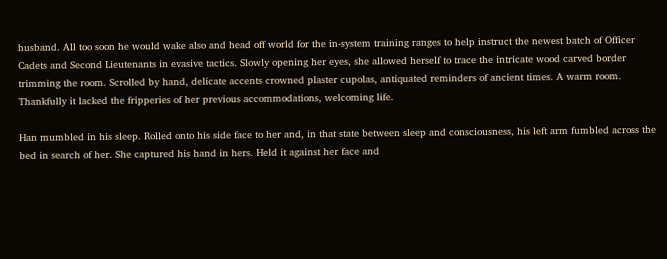husband. All too soon he would wake also and head off world for the in-system training ranges to help instruct the newest batch of Officer Cadets and Second Lieutenants in evasive tactics. Slowly opening her eyes, she allowed herself to trace the intricate wood carved border trimming the room. Scrolled by hand, delicate accents crowned plaster cupolas, antiquated reminders of ancient times. A warm room. Thankfully it lacked the fripperies of her previous accommodations, welcoming life.

Han mumbled in his sleep. Rolled onto his side face to her and, in that state between sleep and consciousness, his left arm fumbled across the bed in search of her. She captured his hand in hers. Held it against her face and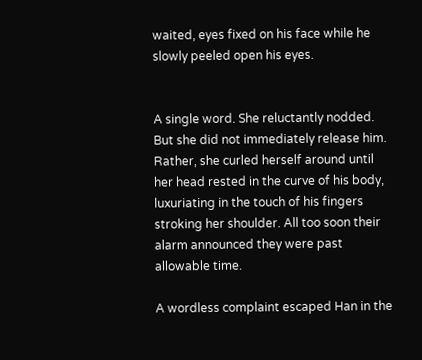waited, eyes fixed on his face while he slowly peeled open his eyes.


A single word. She reluctantly nodded. But she did not immediately release him. Rather, she curled herself around until her head rested in the curve of his body, luxuriating in the touch of his fingers stroking her shoulder. All too soon their alarm announced they were past allowable time.

A wordless complaint escaped Han in the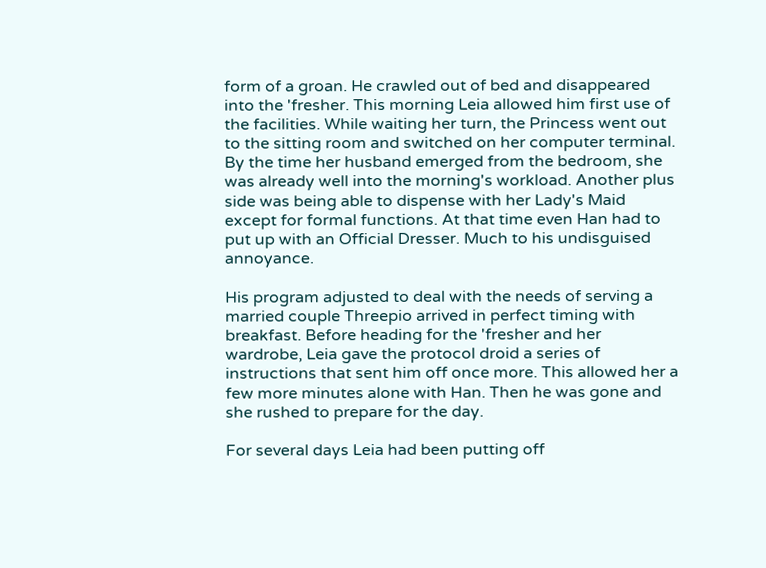form of a groan. He crawled out of bed and disappeared into the 'fresher. This morning Leia allowed him first use of the facilities. While waiting her turn, the Princess went out to the sitting room and switched on her computer terminal. By the time her husband emerged from the bedroom, she was already well into the morning's workload. Another plus side was being able to dispense with her Lady's Maid except for formal functions. At that time even Han had to put up with an Official Dresser. Much to his undisguised annoyance.

His program adjusted to deal with the needs of serving a married couple Threepio arrived in perfect timing with breakfast. Before heading for the 'fresher and her wardrobe, Leia gave the protocol droid a series of instructions that sent him off once more. This allowed her a few more minutes alone with Han. Then he was gone and she rushed to prepare for the day.

For several days Leia had been putting off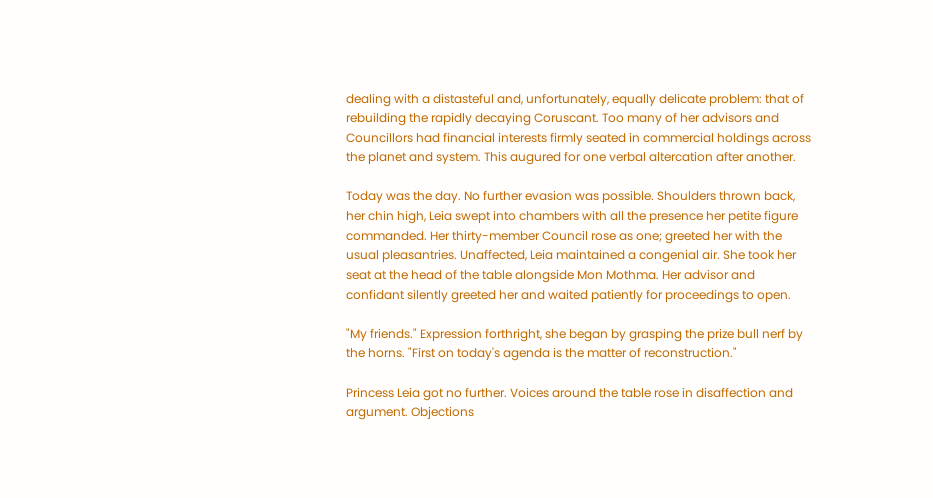dealing with a distasteful and, unfortunately, equally delicate problem: that of rebuilding the rapidly decaying Coruscant. Too many of her advisors and Councillors had financial interests firmly seated in commercial holdings across the planet and system. This augured for one verbal altercation after another.

Today was the day. No further evasion was possible. Shoulders thrown back, her chin high, Leia swept into chambers with all the presence her petite figure commanded. Her thirty-member Council rose as one; greeted her with the usual pleasantries. Unaffected, Leia maintained a congenial air. She took her seat at the head of the table alongside Mon Mothma. Her advisor and confidant silently greeted her and waited patiently for proceedings to open.

"My friends." Expression forthright, she began by grasping the prize bull nerf by the horns. "First on today's agenda is the matter of reconstruction."

Princess Leia got no further. Voices around the table rose in disaffection and argument. Objections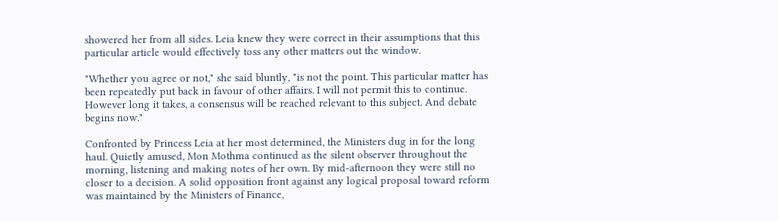showered her from all sides. Leia knew they were correct in their assumptions that this particular article would effectively toss any other matters out the window.

"Whether you agree or not," she said bluntly, "is not the point. This particular matter has been repeatedly put back in favour of other affairs. I will not permit this to continue. However long it takes, a consensus will be reached relevant to this subject. And debate begins now."

Confronted by Princess Leia at her most determined, the Ministers dug in for the long haul. Quietly amused, Mon Mothma continued as the silent observer throughout the morning, listening and making notes of her own. By mid-afternoon they were still no closer to a decision. A solid opposition front against any logical proposal toward reform was maintained by the Ministers of Finance,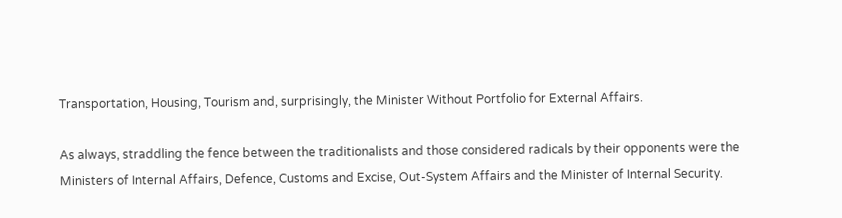Transportation, Housing, Tourism and, surprisingly, the Minister Without Portfolio for External Affairs.

As always, straddling the fence between the traditionalists and those considered radicals by their opponents were the Ministers of Internal Affairs, Defence, Customs and Excise, Out-System Affairs and the Minister of Internal Security.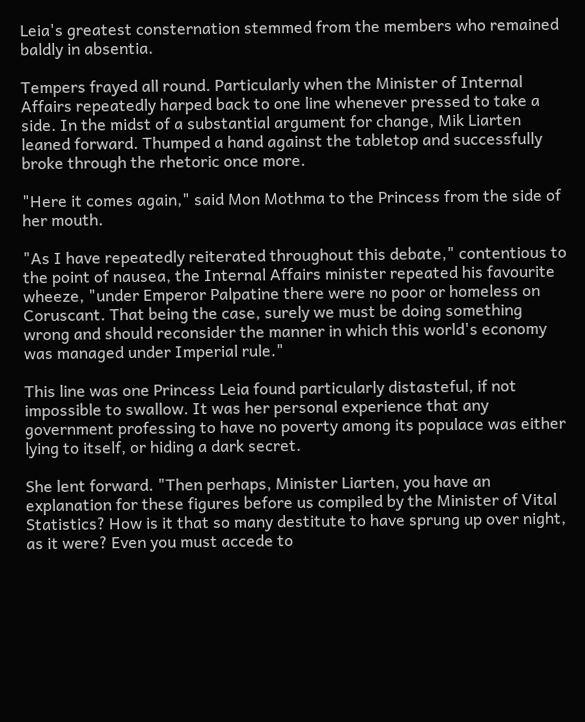Leia's greatest consternation stemmed from the members who remained baldly in absentia.

Tempers frayed all round. Particularly when the Minister of Internal Affairs repeatedly harped back to one line whenever pressed to take a side. In the midst of a substantial argument for change, Mik Liarten leaned forward. Thumped a hand against the tabletop and successfully broke through the rhetoric once more.

"Here it comes again," said Mon Mothma to the Princess from the side of her mouth.

"As I have repeatedly reiterated throughout this debate," contentious to the point of nausea, the Internal Affairs minister repeated his favourite wheeze, "under Emperor Palpatine there were no poor or homeless on Coruscant. That being the case, surely we must be doing something wrong and should reconsider the manner in which this world's economy was managed under Imperial rule."

This line was one Princess Leia found particularly distasteful, if not impossible to swallow. It was her personal experience that any government professing to have no poverty among its populace was either lying to itself, or hiding a dark secret.

She lent forward. "Then perhaps, Minister Liarten, you have an explanation for these figures before us compiled by the Minister of Vital Statistics? How is it that so many destitute to have sprung up over night, as it were? Even you must accede to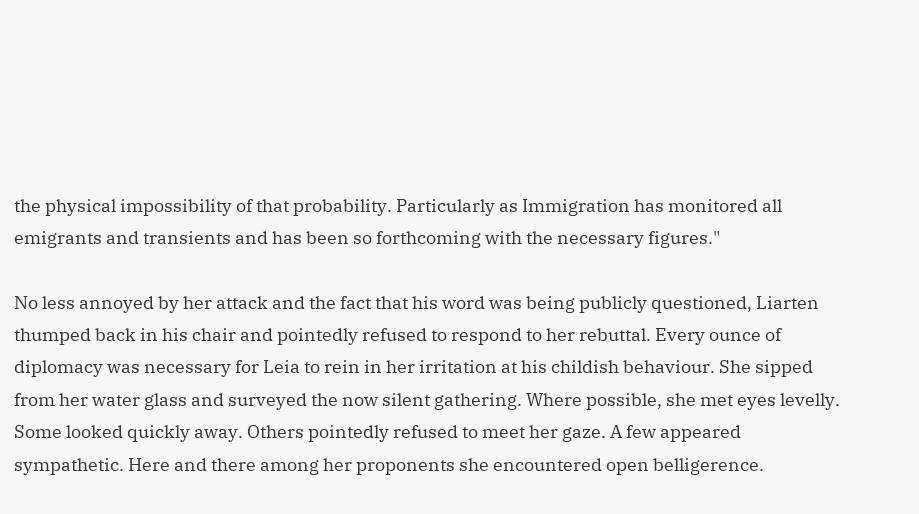the physical impossibility of that probability. Particularly as Immigration has monitored all emigrants and transients and has been so forthcoming with the necessary figures."

No less annoyed by her attack and the fact that his word was being publicly questioned, Liarten thumped back in his chair and pointedly refused to respond to her rebuttal. Every ounce of diplomacy was necessary for Leia to rein in her irritation at his childish behaviour. She sipped from her water glass and surveyed the now silent gathering. Where possible, she met eyes levelly. Some looked quickly away. Others pointedly refused to meet her gaze. A few appeared sympathetic. Here and there among her proponents she encountered open belligerence.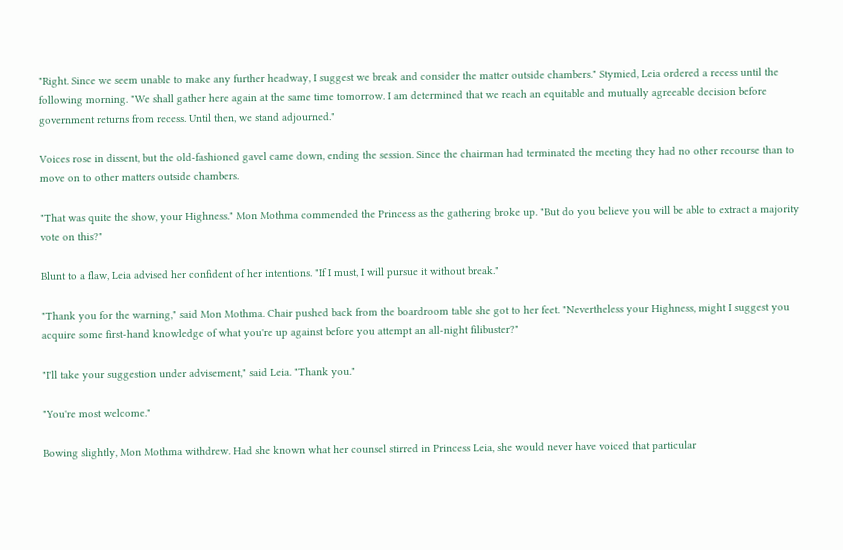"Right. Since we seem unable to make any further headway, I suggest we break and consider the matter outside chambers." Stymied, Leia ordered a recess until the following morning. "We shall gather here again at the same time tomorrow. I am determined that we reach an equitable and mutually agreeable decision before government returns from recess. Until then, we stand adjourned."

Voices rose in dissent, but the old-fashioned gavel came down, ending the session. Since the chairman had terminated the meeting they had no other recourse than to move on to other matters outside chambers.

"That was quite the show, your Highness." Mon Mothma commended the Princess as the gathering broke up. "But do you believe you will be able to extract a majority vote on this?"

Blunt to a flaw, Leia advised her confident of her intentions. "If I must, I will pursue it without break."

"Thank you for the warning," said Mon Mothma. Chair pushed back from the boardroom table she got to her feet. "Nevertheless your Highness, might I suggest you acquire some first-hand knowledge of what you're up against before you attempt an all-night filibuster?"

"I'll take your suggestion under advisement," said Leia. "Thank you."

"You're most welcome."

Bowing slightly, Mon Mothma withdrew. Had she known what her counsel stirred in Princess Leia, she would never have voiced that particular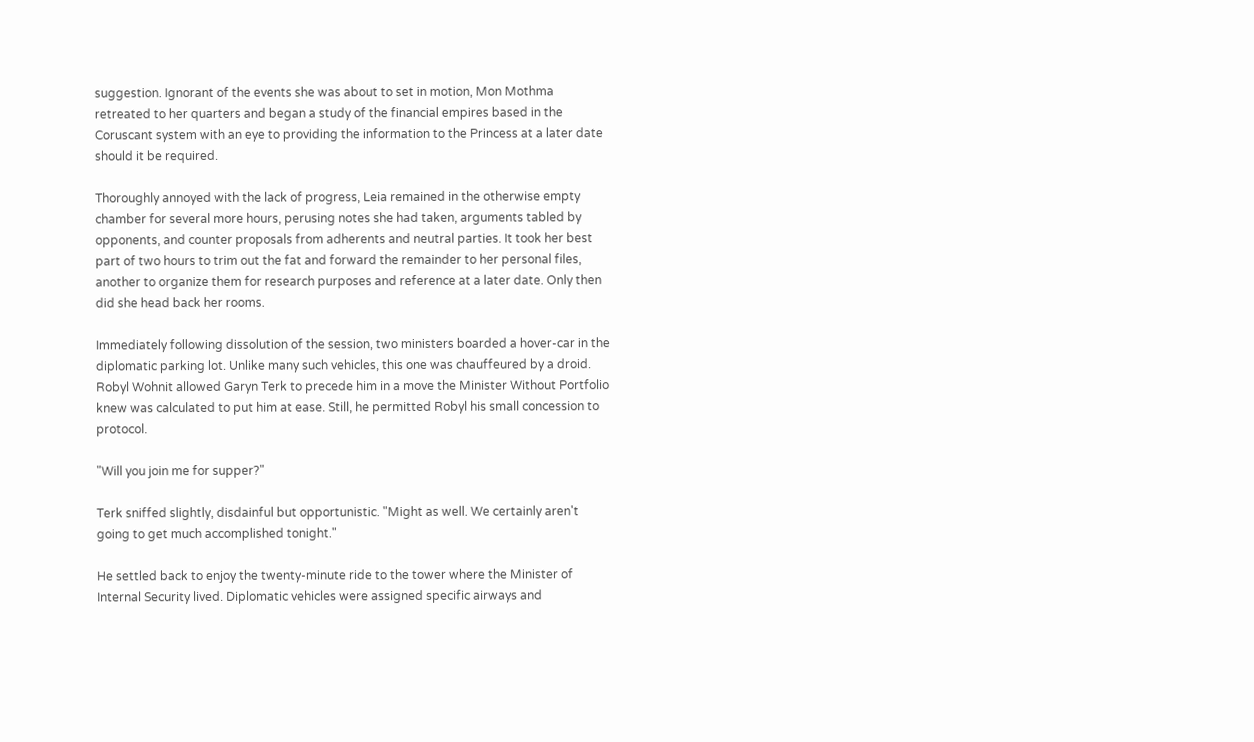suggestion. Ignorant of the events she was about to set in motion, Mon Mothma retreated to her quarters and began a study of the financial empires based in the Coruscant system with an eye to providing the information to the Princess at a later date should it be required.

Thoroughly annoyed with the lack of progress, Leia remained in the otherwise empty chamber for several more hours, perusing notes she had taken, arguments tabled by opponents, and counter proposals from adherents and neutral parties. It took her best part of two hours to trim out the fat and forward the remainder to her personal files, another to organize them for research purposes and reference at a later date. Only then did she head back her rooms.

Immediately following dissolution of the session, two ministers boarded a hover-car in the diplomatic parking lot. Unlike many such vehicles, this one was chauffeured by a droid. Robyl Wohnit allowed Garyn Terk to precede him in a move the Minister Without Portfolio knew was calculated to put him at ease. Still, he permitted Robyl his small concession to protocol.

"Will you join me for supper?"

Terk sniffed slightly, disdainful but opportunistic. "Might as well. We certainly aren't going to get much accomplished tonight."

He settled back to enjoy the twenty-minute ride to the tower where the Minister of Internal Security lived. Diplomatic vehicles were assigned specific airways and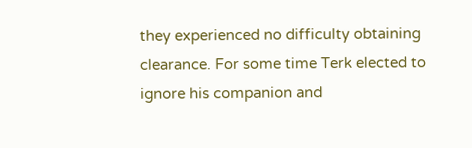they experienced no difficulty obtaining clearance. For some time Terk elected to ignore his companion and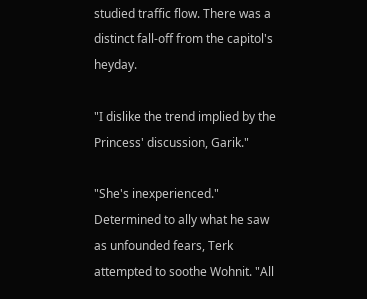studied traffic flow. There was a distinct fall-off from the capitol's heyday.

"I dislike the trend implied by the Princess' discussion, Garik."

"She's inexperienced." Determined to ally what he saw as unfounded fears, Terk attempted to soothe Wohnit. "All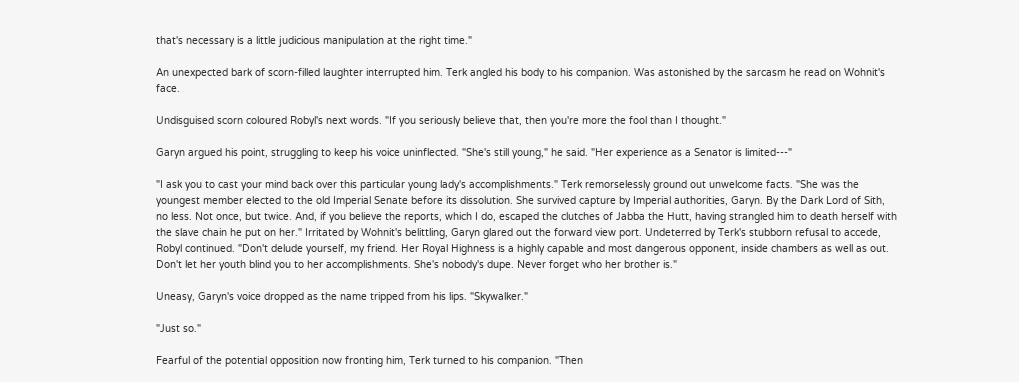that's necessary is a little judicious manipulation at the right time."

An unexpected bark of scorn-filled laughter interrupted him. Terk angled his body to his companion. Was astonished by the sarcasm he read on Wohnit's face.

Undisguised scorn coloured Robyl's next words. "If you seriously believe that, then you're more the fool than I thought."

Garyn argued his point, struggling to keep his voice uninflected. "She's still young," he said. "Her experience as a Senator is limited---"

"I ask you to cast your mind back over this particular young lady's accomplishments." Terk remorselessly ground out unwelcome facts. "She was the youngest member elected to the old Imperial Senate before its dissolution. She survived capture by Imperial authorities, Garyn. By the Dark Lord of Sith, no less. Not once, but twice. And, if you believe the reports, which I do, escaped the clutches of Jabba the Hutt, having strangled him to death herself with the slave chain he put on her." Irritated by Wohnit's belittling, Garyn glared out the forward view port. Undeterred by Terk's stubborn refusal to accede, Robyl continued. "Don't delude yourself, my friend. Her Royal Highness is a highly capable and most dangerous opponent, inside chambers as well as out. Don't let her youth blind you to her accomplishments. She's nobody's dupe. Never forget who her brother is."

Uneasy, Garyn's voice dropped as the name tripped from his lips. "Skywalker."

"Just so."

Fearful of the potential opposition now fronting him, Terk turned to his companion. "Then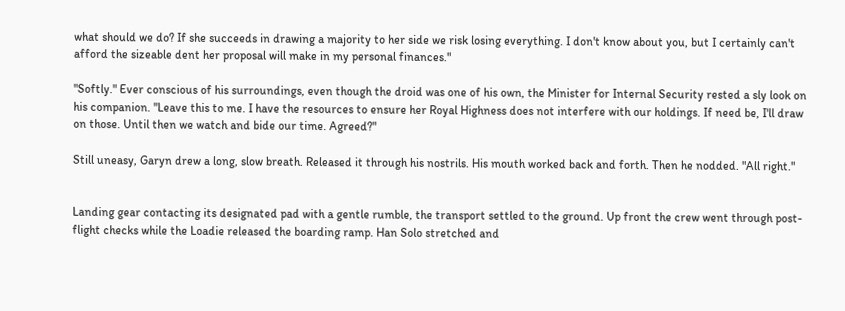what should we do? If she succeeds in drawing a majority to her side we risk losing everything. I don't know about you, but I certainly can't afford the sizeable dent her proposal will make in my personal finances."

"Softly." Ever conscious of his surroundings, even though the droid was one of his own, the Minister for Internal Security rested a sly look on his companion. "Leave this to me. I have the resources to ensure her Royal Highness does not interfere with our holdings. If need be, I'll draw on those. Until then we watch and bide our time. Agreed?"

Still uneasy, Garyn drew a long, slow breath. Released it through his nostrils. His mouth worked back and forth. Then he nodded. "All right."


Landing gear contacting its designated pad with a gentle rumble, the transport settled to the ground. Up front the crew went through post-flight checks while the Loadie released the boarding ramp. Han Solo stretched and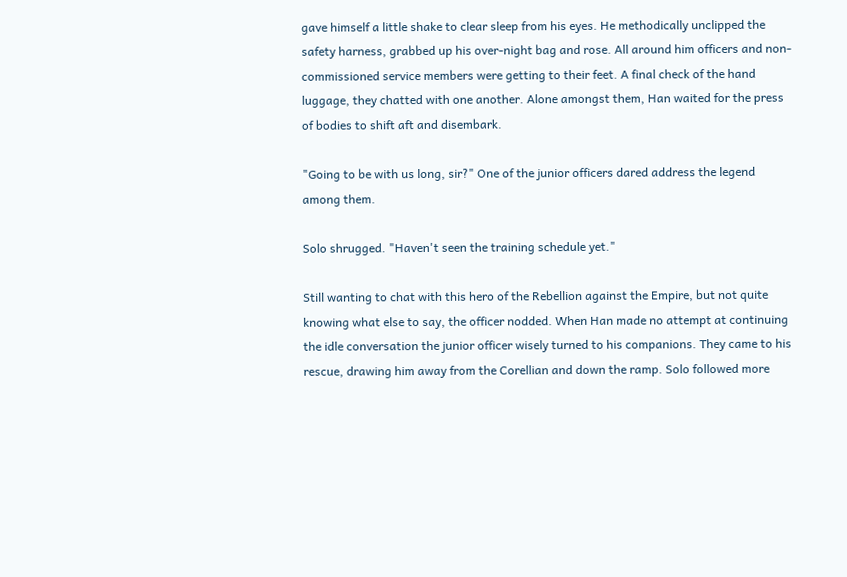gave himself a little shake to clear sleep from his eyes. He methodically unclipped the safety harness, grabbed up his over-night bag and rose. All around him officers and non-commissioned service members were getting to their feet. A final check of the hand luggage, they chatted with one another. Alone amongst them, Han waited for the press of bodies to shift aft and disembark.

"Going to be with us long, sir?" One of the junior officers dared address the legend among them.

Solo shrugged. "Haven't seen the training schedule yet."

Still wanting to chat with this hero of the Rebellion against the Empire, but not quite knowing what else to say, the officer nodded. When Han made no attempt at continuing the idle conversation the junior officer wisely turned to his companions. They came to his rescue, drawing him away from the Corellian and down the ramp. Solo followed more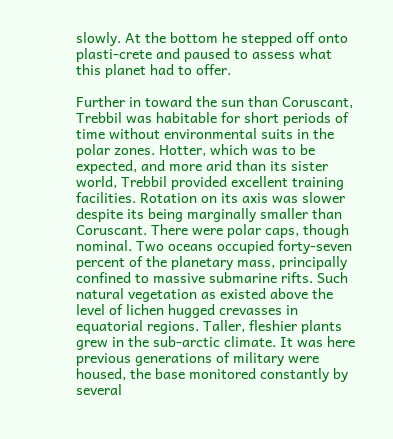slowly. At the bottom he stepped off onto plasti-crete and paused to assess what this planet had to offer.

Further in toward the sun than Coruscant, Trebbil was habitable for short periods of time without environmental suits in the polar zones. Hotter, which was to be expected, and more arid than its sister world, Trebbil provided excellent training facilities. Rotation on its axis was slower despite its being marginally smaller than Coruscant. There were polar caps, though nominal. Two oceans occupied forty-seven percent of the planetary mass, principally confined to massive submarine rifts. Such natural vegetation as existed above the level of lichen hugged crevasses in equatorial regions. Taller, fleshier plants grew in the sub-arctic climate. It was here previous generations of military were housed, the base monitored constantly by several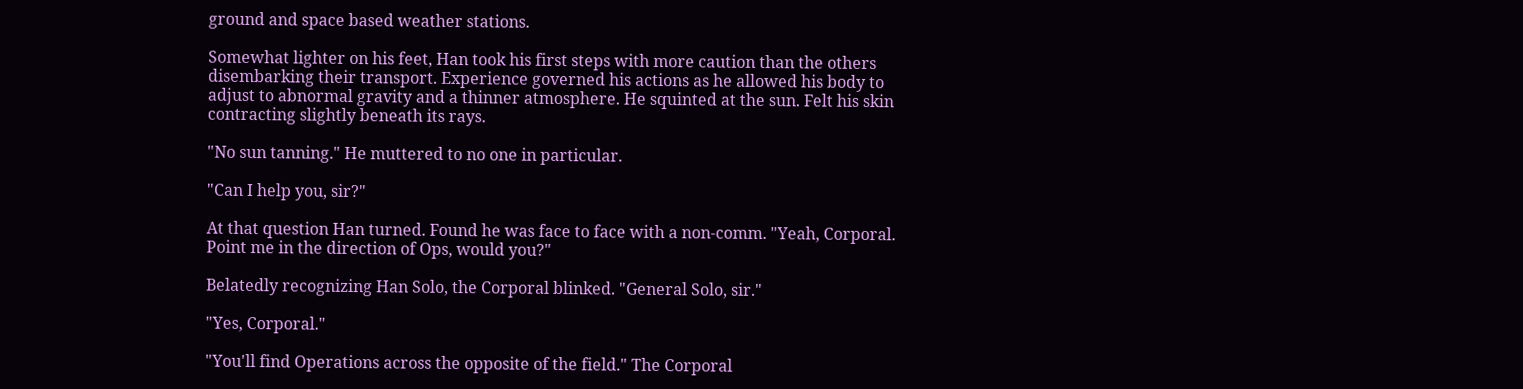ground and space based weather stations.

Somewhat lighter on his feet, Han took his first steps with more caution than the others disembarking their transport. Experience governed his actions as he allowed his body to adjust to abnormal gravity and a thinner atmosphere. He squinted at the sun. Felt his skin contracting slightly beneath its rays.

"No sun tanning." He muttered to no one in particular.

"Can I help you, sir?"

At that question Han turned. Found he was face to face with a non-comm. "Yeah, Corporal. Point me in the direction of Ops, would you?"

Belatedly recognizing Han Solo, the Corporal blinked. "General Solo, sir."

"Yes, Corporal."

"You'll find Operations across the opposite of the field." The Corporal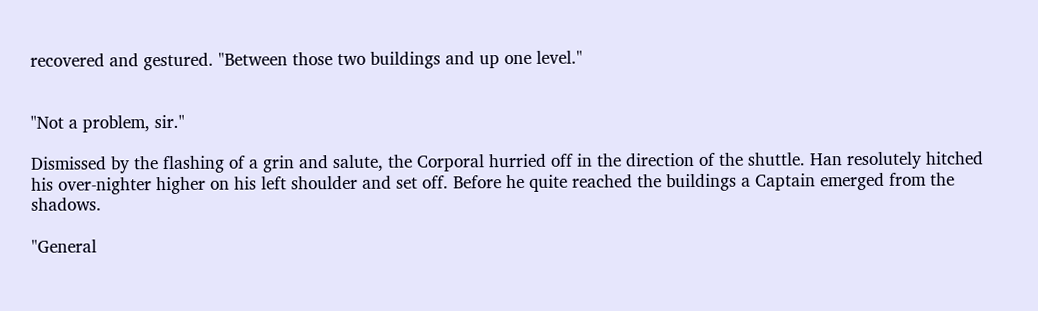recovered and gestured. "Between those two buildings and up one level."


"Not a problem, sir."

Dismissed by the flashing of a grin and salute, the Corporal hurried off in the direction of the shuttle. Han resolutely hitched his over-nighter higher on his left shoulder and set off. Before he quite reached the buildings a Captain emerged from the shadows.

"General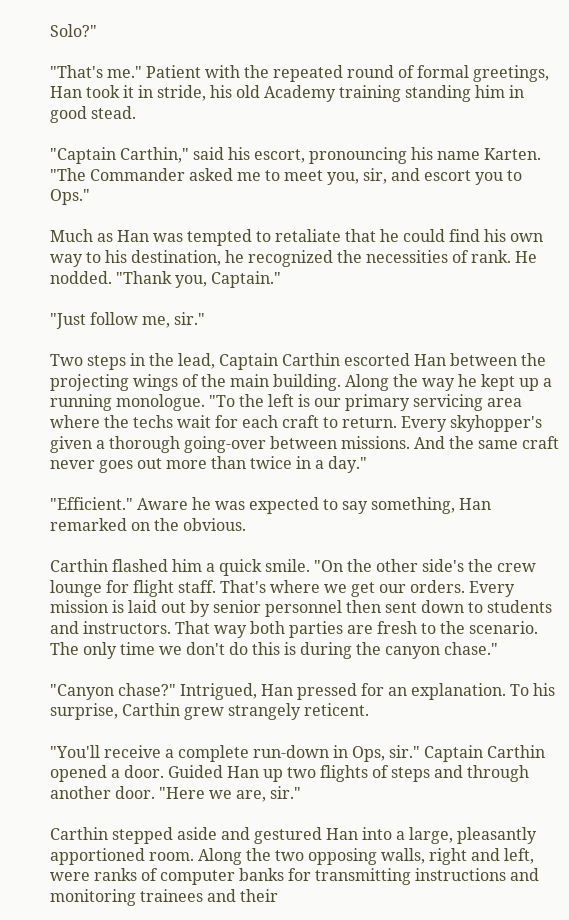Solo?"

"That's me." Patient with the repeated round of formal greetings, Han took it in stride, his old Academy training standing him in good stead.

"Captain Carthin," said his escort, pronouncing his name Karten. "The Commander asked me to meet you, sir, and escort you to Ops."

Much as Han was tempted to retaliate that he could find his own way to his destination, he recognized the necessities of rank. He nodded. "Thank you, Captain."

"Just follow me, sir."

Two steps in the lead, Captain Carthin escorted Han between the projecting wings of the main building. Along the way he kept up a running monologue. "To the left is our primary servicing area where the techs wait for each craft to return. Every skyhopper's given a thorough going-over between missions. And the same craft never goes out more than twice in a day."

"Efficient." Aware he was expected to say something, Han remarked on the obvious.

Carthin flashed him a quick smile. "On the other side's the crew lounge for flight staff. That's where we get our orders. Every mission is laid out by senior personnel then sent down to students and instructors. That way both parties are fresh to the scenario. The only time we don't do this is during the canyon chase."

"Canyon chase?" Intrigued, Han pressed for an explanation. To his surprise, Carthin grew strangely reticent.

"You'll receive a complete run-down in Ops, sir." Captain Carthin opened a door. Guided Han up two flights of steps and through another door. "Here we are, sir."

Carthin stepped aside and gestured Han into a large, pleasantly apportioned room. Along the two opposing walls, right and left, were ranks of computer banks for transmitting instructions and monitoring trainees and their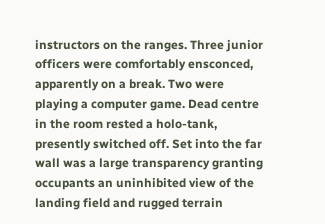instructors on the ranges. Three junior officers were comfortably ensconced, apparently on a break. Two were playing a computer game. Dead centre in the room rested a holo-tank, presently switched off. Set into the far wall was a large transparency granting occupants an uninhibited view of the landing field and rugged terrain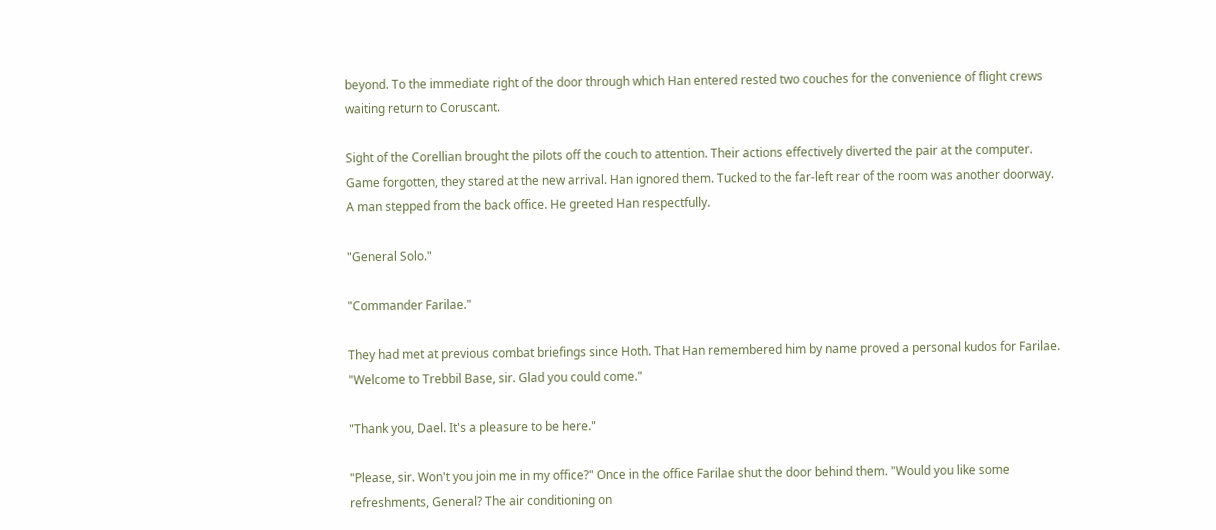beyond. To the immediate right of the door through which Han entered rested two couches for the convenience of flight crews waiting return to Coruscant.

Sight of the Corellian brought the pilots off the couch to attention. Their actions effectively diverted the pair at the computer. Game forgotten, they stared at the new arrival. Han ignored them. Tucked to the far-left rear of the room was another doorway. A man stepped from the back office. He greeted Han respectfully.

"General Solo."

"Commander Farilae."

They had met at previous combat briefings since Hoth. That Han remembered him by name proved a personal kudos for Farilae. "Welcome to Trebbil Base, sir. Glad you could come."

"Thank you, Dael. It's a pleasure to be here."

"Please, sir. Won't you join me in my office?" Once in the office Farilae shut the door behind them. "Would you like some refreshments, General? The air conditioning on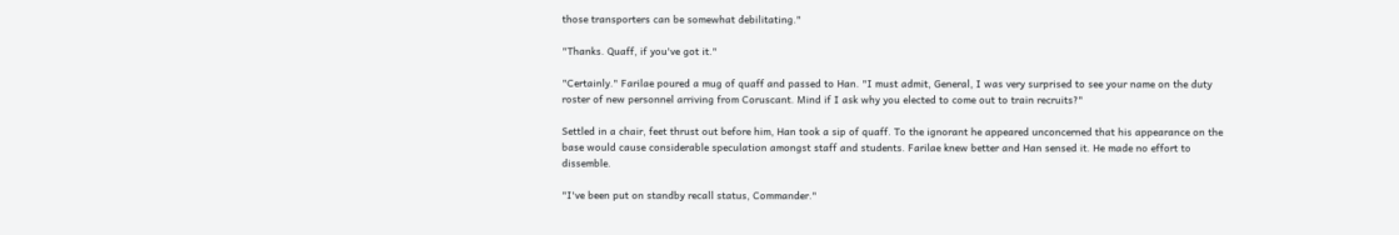those transporters can be somewhat debilitating."

"Thanks. Quaff, if you've got it."

"Certainly." Farilae poured a mug of quaff and passed to Han. "I must admit, General, I was very surprised to see your name on the duty roster of new personnel arriving from Coruscant. Mind if I ask why you elected to come out to train recruits?"

Settled in a chair, feet thrust out before him, Han took a sip of quaff. To the ignorant he appeared unconcerned that his appearance on the base would cause considerable speculation amongst staff and students. Farilae knew better and Han sensed it. He made no effort to dissemble.

"I've been put on standby recall status, Commander."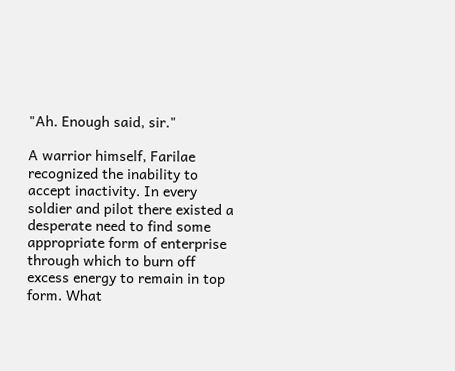"Ah. Enough said, sir."

A warrior himself, Farilae recognized the inability to accept inactivity. In every soldier and pilot there existed a desperate need to find some appropriate form of enterprise through which to burn off excess energy to remain in top form. What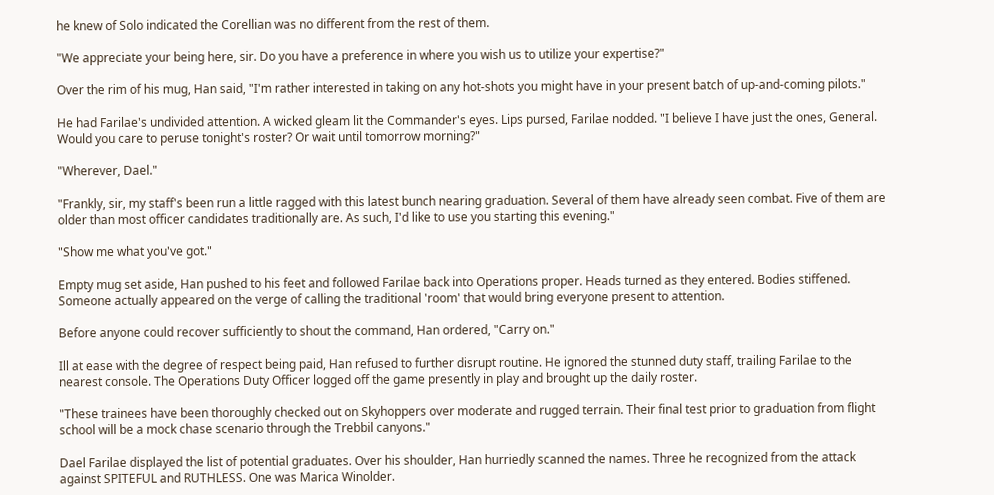he knew of Solo indicated the Corellian was no different from the rest of them.

"We appreciate your being here, sir. Do you have a preference in where you wish us to utilize your expertise?"

Over the rim of his mug, Han said, "I'm rather interested in taking on any hot-shots you might have in your present batch of up-and-coming pilots."

He had Farilae's undivided attention. A wicked gleam lit the Commander's eyes. Lips pursed, Farilae nodded. "I believe I have just the ones, General. Would you care to peruse tonight's roster? Or wait until tomorrow morning?"

"Wherever, Dael."

"Frankly, sir, my staff's been run a little ragged with this latest bunch nearing graduation. Several of them have already seen combat. Five of them are older than most officer candidates traditionally are. As such, I'd like to use you starting this evening."

"Show me what you've got."

Empty mug set aside, Han pushed to his feet and followed Farilae back into Operations proper. Heads turned as they entered. Bodies stiffened. Someone actually appeared on the verge of calling the traditional 'room' that would bring everyone present to attention.

Before anyone could recover sufficiently to shout the command, Han ordered, "Carry on."

Ill at ease with the degree of respect being paid, Han refused to further disrupt routine. He ignored the stunned duty staff, trailing Farilae to the nearest console. The Operations Duty Officer logged off the game presently in play and brought up the daily roster.

"These trainees have been thoroughly checked out on Skyhoppers over moderate and rugged terrain. Their final test prior to graduation from flight school will be a mock chase scenario through the Trebbil canyons."

Dael Farilae displayed the list of potential graduates. Over his shoulder, Han hurriedly scanned the names. Three he recognized from the attack against SPITEFUL and RUTHLESS. One was Marica Winolder.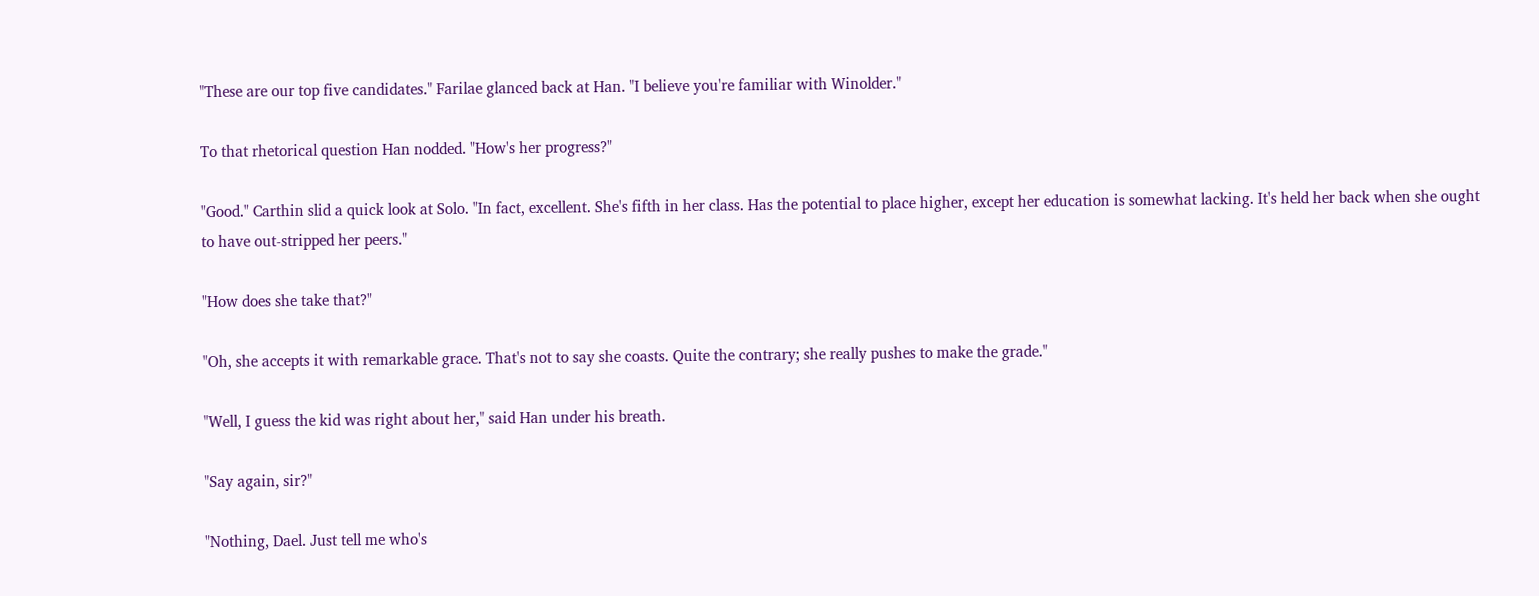"These are our top five candidates." Farilae glanced back at Han. "I believe you're familiar with Winolder."

To that rhetorical question Han nodded. "How's her progress?"

"Good." Carthin slid a quick look at Solo. "In fact, excellent. She's fifth in her class. Has the potential to place higher, except her education is somewhat lacking. It's held her back when she ought to have out-stripped her peers."

"How does she take that?"

"Oh, she accepts it with remarkable grace. That's not to say she coasts. Quite the contrary; she really pushes to make the grade."

"Well, I guess the kid was right about her," said Han under his breath.

"Say again, sir?"

"Nothing, Dael. Just tell me who's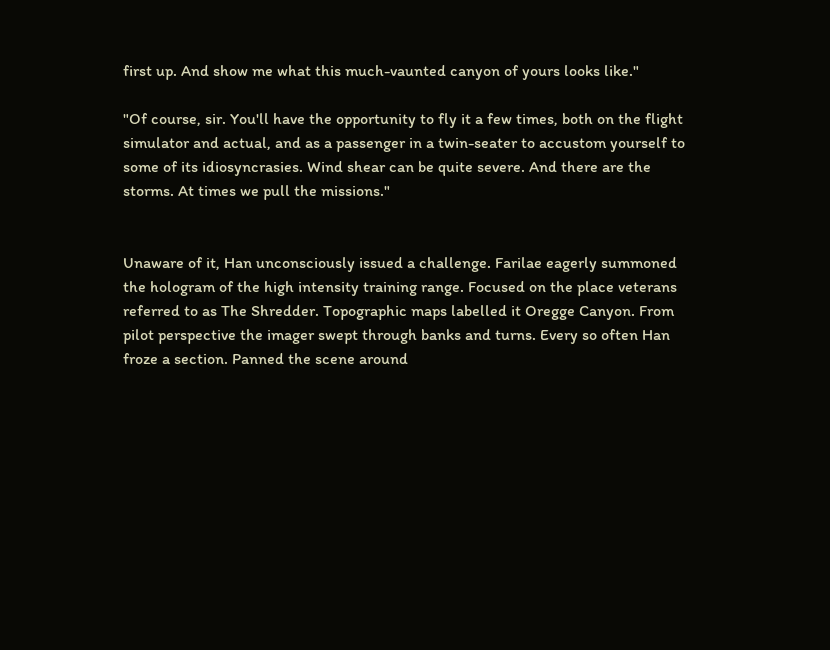first up. And show me what this much-vaunted canyon of yours looks like."

"Of course, sir. You'll have the opportunity to fly it a few times, both on the flight simulator and actual, and as a passenger in a twin-seater to accustom yourself to some of its idiosyncrasies. Wind shear can be quite severe. And there are the storms. At times we pull the missions."


Unaware of it, Han unconsciously issued a challenge. Farilae eagerly summoned the hologram of the high intensity training range. Focused on the place veterans referred to as The Shredder. Topographic maps labelled it Oregge Canyon. From pilot perspective the imager swept through banks and turns. Every so often Han froze a section. Panned the scene around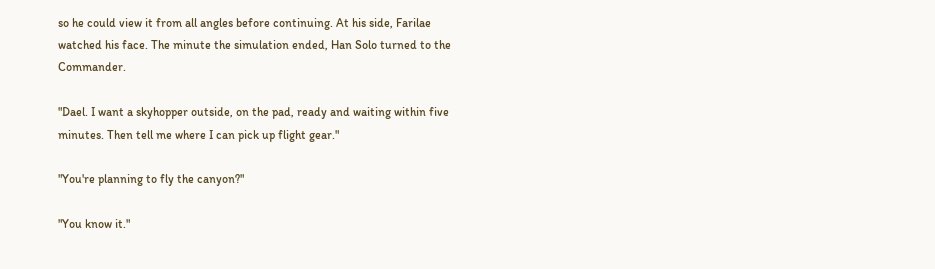so he could view it from all angles before continuing. At his side, Farilae watched his face. The minute the simulation ended, Han Solo turned to the Commander.

"Dael. I want a skyhopper outside, on the pad, ready and waiting within five minutes. Then tell me where I can pick up flight gear."

"You're planning to fly the canyon?"

"You know it."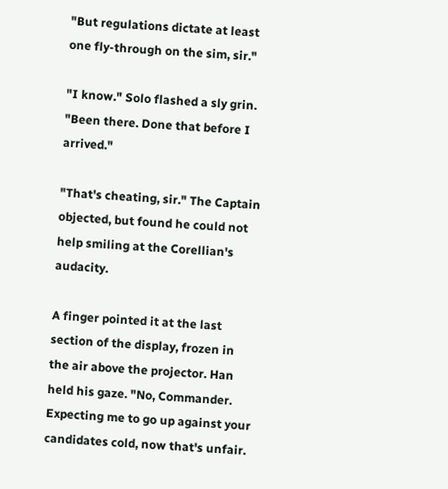"But regulations dictate at least one fly-through on the sim, sir."

"I know." Solo flashed a sly grin. "Been there. Done that before I arrived."

"That's cheating, sir." The Captain objected, but found he could not help smiling at the Corellian's audacity.

A finger pointed it at the last section of the display, frozen in the air above the projector. Han held his gaze. "No, Commander. Expecting me to go up against your candidates cold, now that's unfair.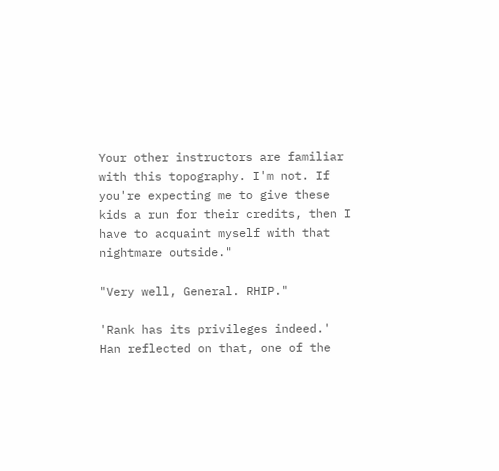Your other instructors are familiar with this topography. I'm not. If you're expecting me to give these kids a run for their credits, then I have to acquaint myself with that nightmare outside."

"Very well, General. RHIP."

'Rank has its privileges indeed.' Han reflected on that, one of the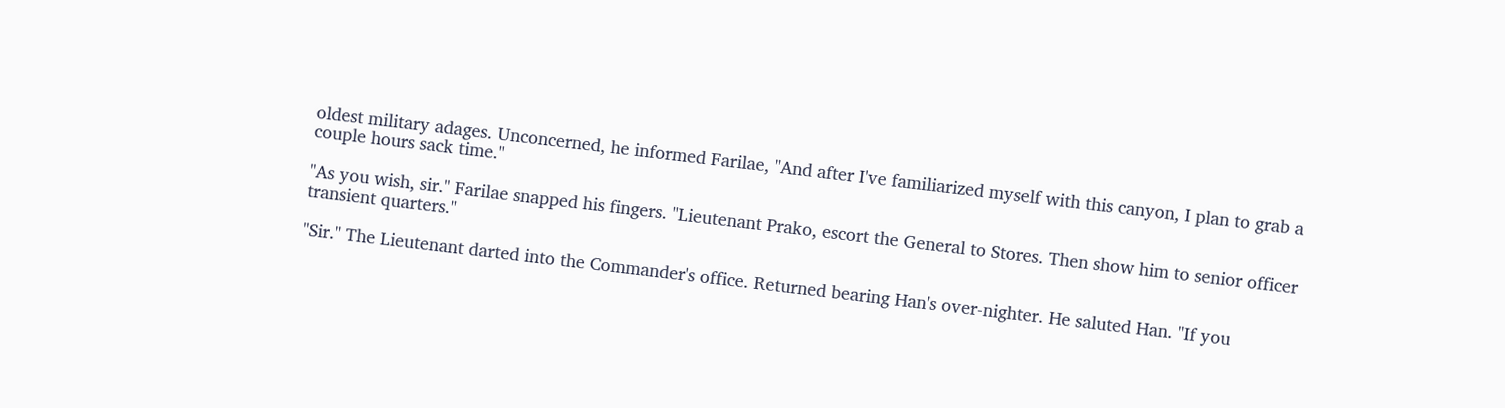oldest military adages. Unconcerned, he informed Farilae, "And after I've familiarized myself with this canyon, I plan to grab a couple hours sack time."

"As you wish, sir." Farilae snapped his fingers. "Lieutenant Prako, escort the General to Stores. Then show him to senior officer transient quarters."

"Sir." The Lieutenant darted into the Commander's office. Returned bearing Han's over-nighter. He saluted Han. "If you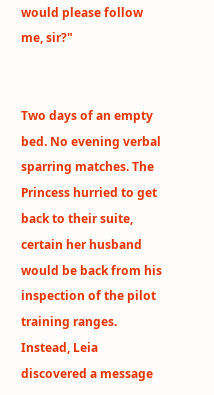would please follow me, sir?"


Two days of an empty bed. No evening verbal sparring matches. The Princess hurried to get back to their suite, certain her husband would be back from his inspection of the pilot training ranges. Instead, Leia discovered a message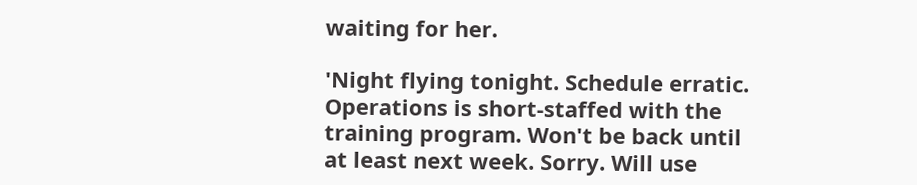waiting for her.

'Night flying tonight. Schedule erratic. Operations is short-staffed with the training program. Won't be back until at least next week. Sorry. Will use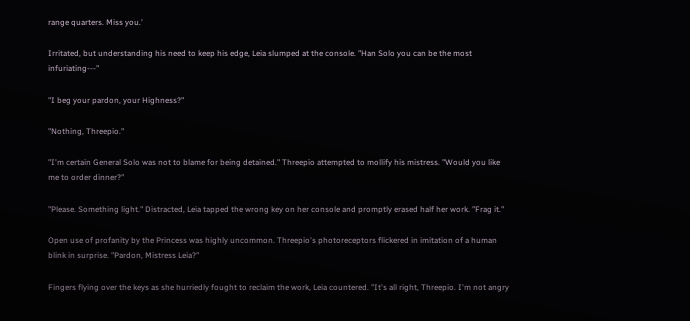range quarters. Miss you.'

Irritated, but understanding his need to keep his edge, Leia slumped at the console. "Han Solo you can be the most infuriating---"

"I beg your pardon, your Highness?"

"Nothing, Threepio."

"I'm certain General Solo was not to blame for being detained." Threepio attempted to mollify his mistress. "Would you like me to order dinner?"

"Please. Something light." Distracted, Leia tapped the wrong key on her console and promptly erased half her work. "Frag it."

Open use of profanity by the Princess was highly uncommon. Threepio's photoreceptors flickered in imitation of a human blink in surprise. "Pardon, Mistress Leia?"

Fingers flying over the keys as she hurriedly fought to reclaim the work, Leia countered. "It's all right, Threepio. I'm not angry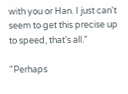with you or Han. I just can't seem to get this precise up to speed, that's all."

"Perhaps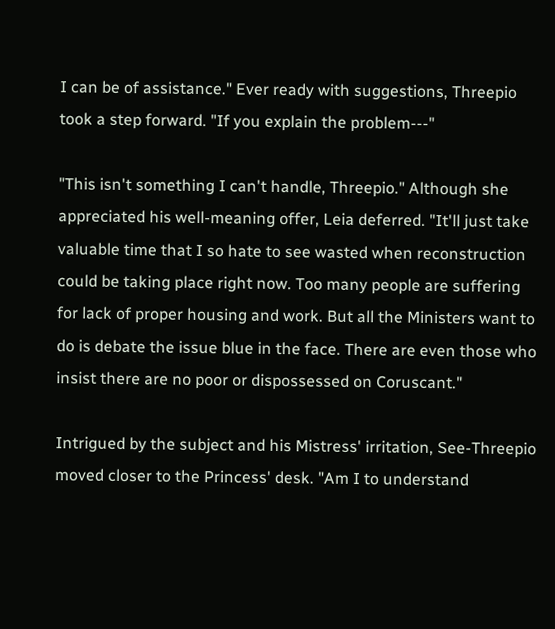I can be of assistance." Ever ready with suggestions, Threepio took a step forward. "If you explain the problem---"

"This isn't something I can't handle, Threepio." Although she appreciated his well-meaning offer, Leia deferred. "It'll just take valuable time that I so hate to see wasted when reconstruction could be taking place right now. Too many people are suffering for lack of proper housing and work. But all the Ministers want to do is debate the issue blue in the face. There are even those who insist there are no poor or dispossessed on Coruscant."

Intrigued by the subject and his Mistress' irritation, See-Threepio moved closer to the Princess' desk. "Am I to understand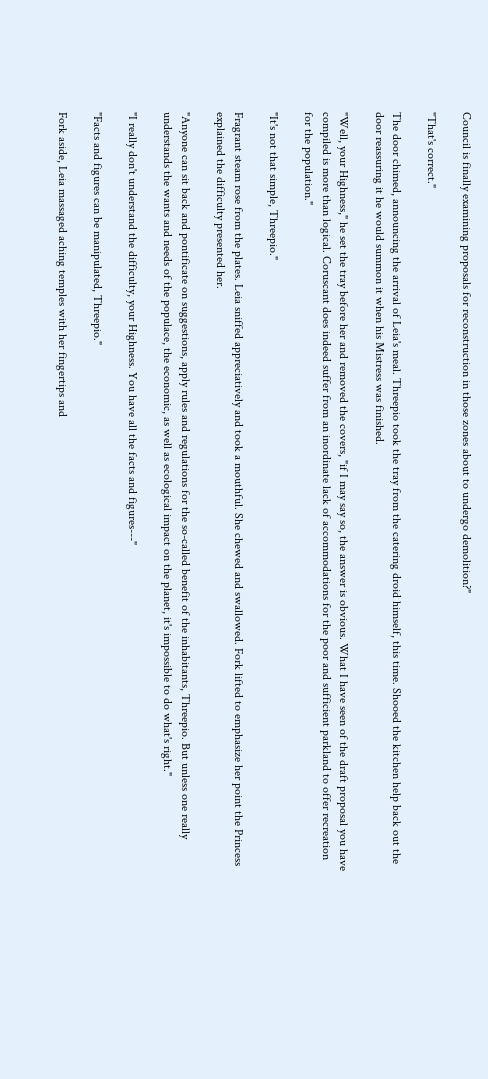Council is finally examining proposals for reconstruction in those zones about to undergo demolition?"

"That's correct."

The door chimed, announcing the arrival of Leia's meal. Threepio took the tray from the catering droid himself, this time. Shooed the kitchen help back out the door reassuring it he would summon it when his Mistress was finished.

"Well, your Highness," he set the tray before her and removed the covers, "if I may say so, the answer is obvious. What I have seen of the draft proposal you have compiled is more than logical. Coruscant does indeed suffer from an inordinate lack of accommodations for the poor and sufficient parkland to offer recreation for the population."

"It's not that simple, Threepio."

Fragrant steam rose from the plates. Leia sniffed appreciatively and took a mouthful. She chewed and swallowed. Fork lifted to emphasize her point the Princess explained the difficulty presented her.

"Anyone can sit back and pontificate on suggestions, apply rules and regulations for the so-called benefit of the inhabitants, Threepio. But unless one really understands the wants and needs of the populace, the economic, as well as ecological impact on the planet, it's impossible to do what's right."

"I really don't understand the difficulty, your Highness. You have all the facts and figures---"

"Facts and figures can be manipulated, Threepio."

Fork aside, Leia massaged aching temples with her fingertips and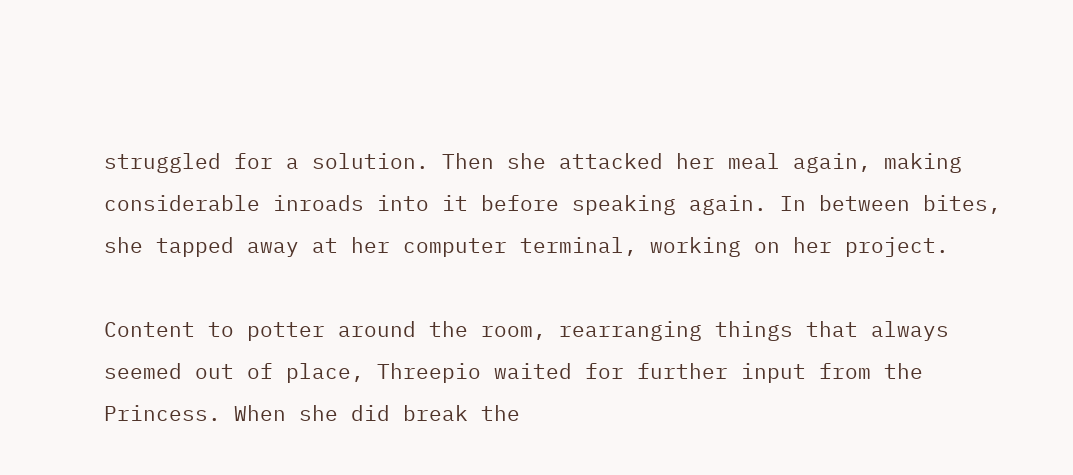struggled for a solution. Then she attacked her meal again, making considerable inroads into it before speaking again. In between bites, she tapped away at her computer terminal, working on her project.

Content to potter around the room, rearranging things that always seemed out of place, Threepio waited for further input from the Princess. When she did break the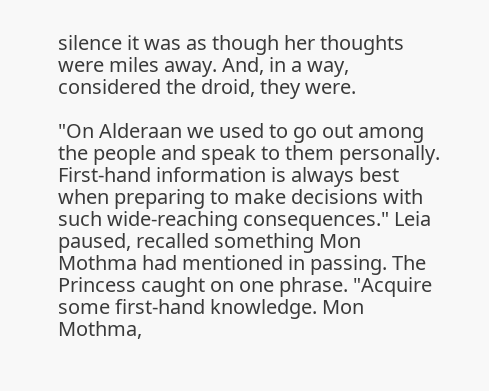silence it was as though her thoughts were miles away. And, in a way, considered the droid, they were.

"On Alderaan we used to go out among the people and speak to them personally. First-hand information is always best when preparing to make decisions with such wide-reaching consequences." Leia paused, recalled something Mon Mothma had mentioned in passing. The Princess caught on one phrase. "Acquire some first-hand knowledge. Mon Mothma,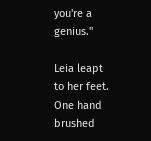you're a genius."

Leia leapt to her feet. One hand brushed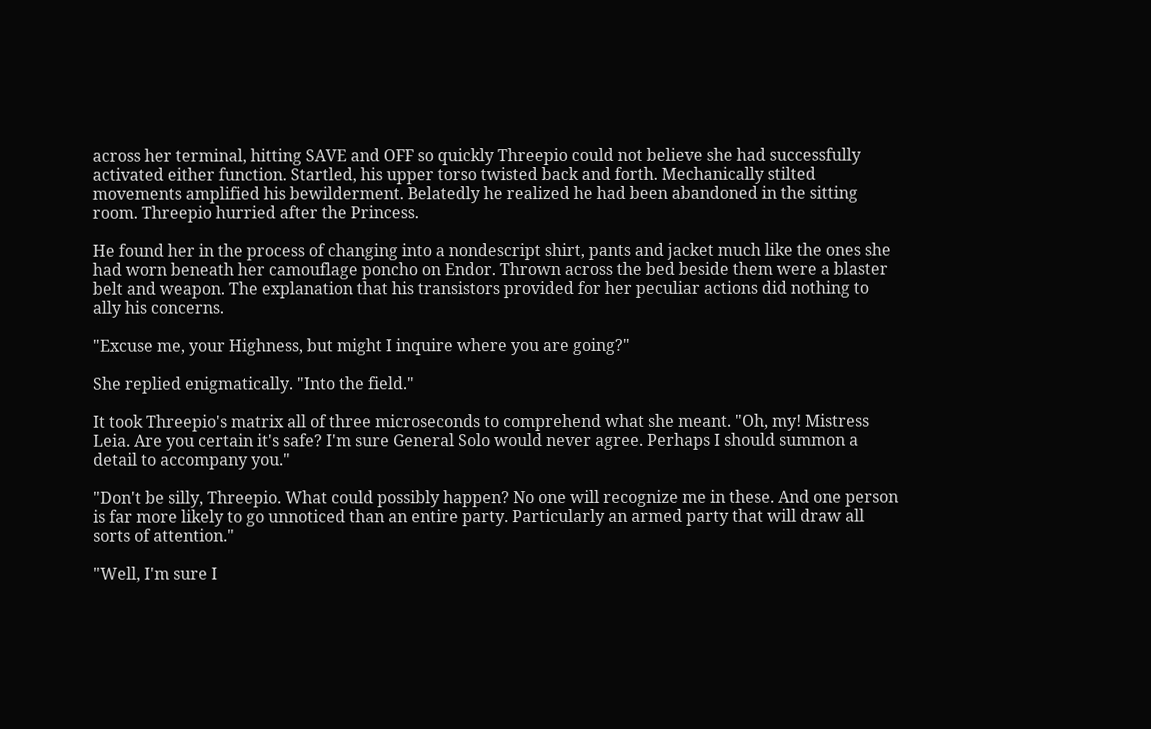across her terminal, hitting SAVE and OFF so quickly Threepio could not believe she had successfully activated either function. Startled, his upper torso twisted back and forth. Mechanically stilted movements amplified his bewilderment. Belatedly he realized he had been abandoned in the sitting room. Threepio hurried after the Princess.

He found her in the process of changing into a nondescript shirt, pants and jacket much like the ones she had worn beneath her camouflage poncho on Endor. Thrown across the bed beside them were a blaster belt and weapon. The explanation that his transistors provided for her peculiar actions did nothing to ally his concerns.

"Excuse me, your Highness, but might I inquire where you are going?"

She replied enigmatically. "Into the field."

It took Threepio's matrix all of three microseconds to comprehend what she meant. "Oh, my! Mistress Leia. Are you certain it's safe? I'm sure General Solo would never agree. Perhaps I should summon a detail to accompany you."

"Don't be silly, Threepio. What could possibly happen? No one will recognize me in these. And one person is far more likely to go unnoticed than an entire party. Particularly an armed party that will draw all sorts of attention."

"Well, I'm sure I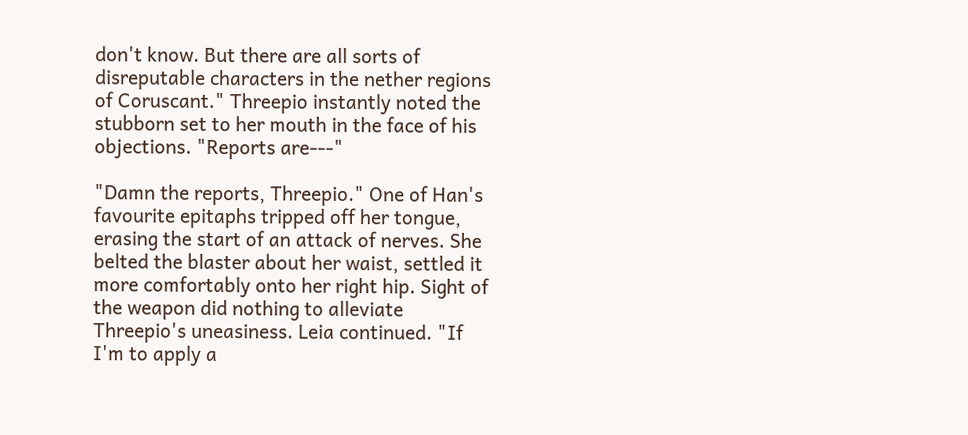don't know. But there are all sorts of disreputable characters in the nether regions of Coruscant." Threepio instantly noted the stubborn set to her mouth in the face of his objections. "Reports are---"

"Damn the reports, Threepio." One of Han's favourite epitaphs tripped off her tongue, erasing the start of an attack of nerves. She belted the blaster about her waist, settled it more comfortably onto her right hip. Sight of the weapon did nothing to alleviate Threepio's uneasiness. Leia continued. "If I'm to apply a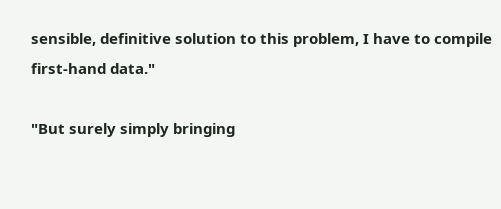sensible, definitive solution to this problem, I have to compile first-hand data."

"But surely simply bringing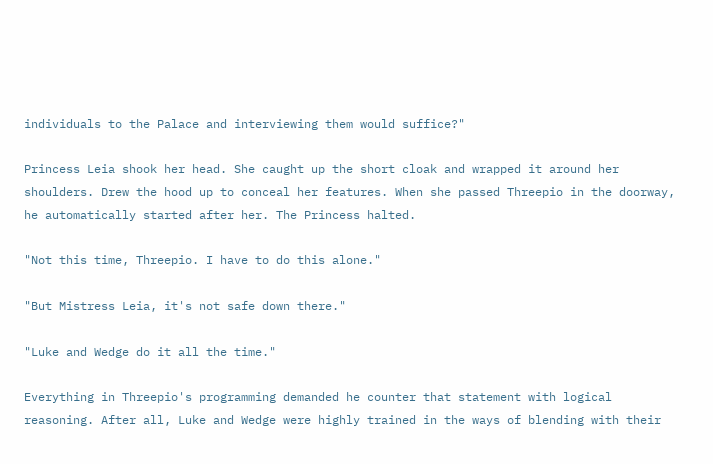individuals to the Palace and interviewing them would suffice?"

Princess Leia shook her head. She caught up the short cloak and wrapped it around her shoulders. Drew the hood up to conceal her features. When she passed Threepio in the doorway, he automatically started after her. The Princess halted.

"Not this time, Threepio. I have to do this alone."

"But Mistress Leia, it's not safe down there."

"Luke and Wedge do it all the time."

Everything in Threepio's programming demanded he counter that statement with logical reasoning. After all, Luke and Wedge were highly trained in the ways of blending with their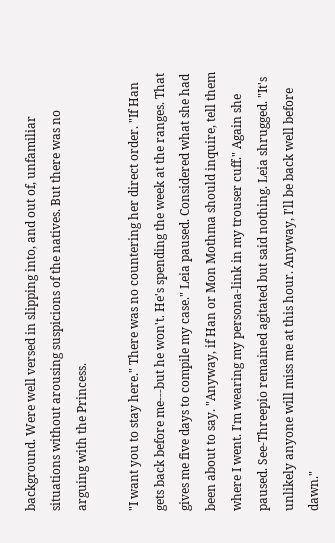background. Were well versed in slipping into, and out of, unfamiliar situations without arousing suspicions of the natives. But there was no arguing with the Princess.

"I want you to stay here." There was no countering her direct order. "If Han gets back before me---but he won't. He's spending the week at the ranges. That gives me five days to compile my case." Leia paused. Considered what she had been about to say. "Anyway, if Han or Mon Mothma should inquire, tell them where I went. I'm wearing my persona-link in my trouser cuff." Again she paused. See-Threepio remained agitated but said nothing. Leia shrugged. "It's unlikely anyone will miss me at this hour. Anyway, I'll be back well before dawn."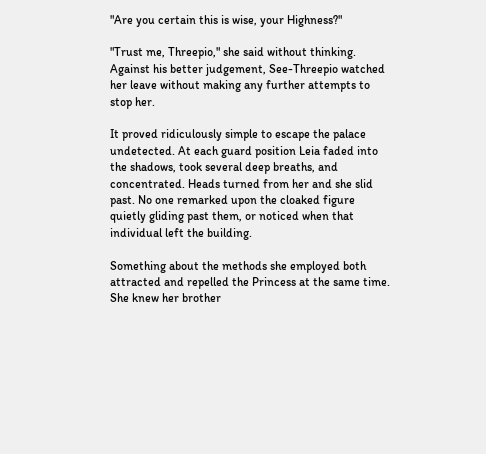"Are you certain this is wise, your Highness?"

"Trust me, Threepio," she said without thinking. Against his better judgement, See-Threepio watched her leave without making any further attempts to stop her.

It proved ridiculously simple to escape the palace undetected. At each guard position Leia faded into the shadows, took several deep breaths, and concentrated. Heads turned from her and she slid past. No one remarked upon the cloaked figure quietly gliding past them, or noticed when that individual left the building.

Something about the methods she employed both attracted and repelled the Princess at the same time. She knew her brother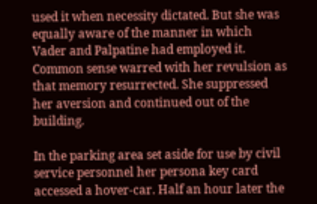used it when necessity dictated. But she was equally aware of the manner in which Vader and Palpatine had employed it. Common sense warred with her revulsion as that memory resurrected. She suppressed her aversion and continued out of the building.

In the parking area set aside for use by civil service personnel her persona key card accessed a hover-car. Half an hour later the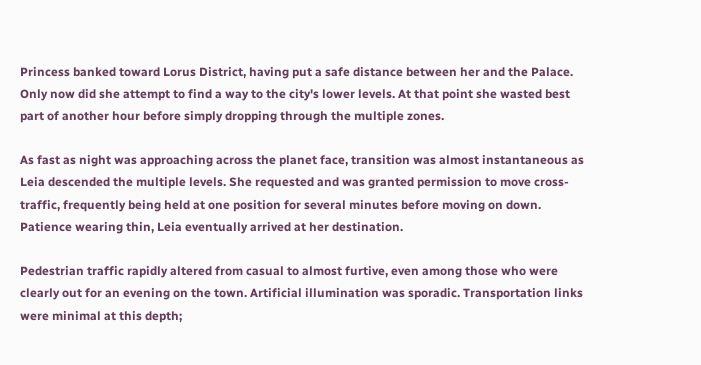Princess banked toward Lorus District, having put a safe distance between her and the Palace. Only now did she attempt to find a way to the city's lower levels. At that point she wasted best part of another hour before simply dropping through the multiple zones.

As fast as night was approaching across the planet face, transition was almost instantaneous as Leia descended the multiple levels. She requested and was granted permission to move cross-traffic, frequently being held at one position for several minutes before moving on down. Patience wearing thin, Leia eventually arrived at her destination.

Pedestrian traffic rapidly altered from casual to almost furtive, even among those who were clearly out for an evening on the town. Artificial illumination was sporadic. Transportation links were minimal at this depth;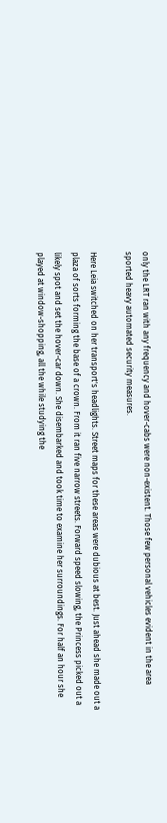only the LRT ran with any frequency and hover-cabs were non-existent. Those few personal vehicles evident in the area sported heavy automated security measures.

Here Leia switched on her transport's headlights. Street maps for these areas were dubious at best. Just ahead she made out a plaza of sorts forming the base of a crown. From it ran five narrow streets. Forward speed slowing, the Princess picked out a likely spot and set the hover-car down. She disembarked and took time to examine her surroundings. For half an hour she played at window-shopping, all the while studying the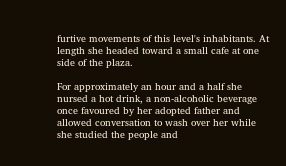furtive movements of this level's inhabitants. At length she headed toward a small cafe at one side of the plaza.

For approximately an hour and a half she nursed a hot drink, a non-alcoholic beverage once favoured by her adopted father and allowed conversation to wash over her while she studied the people and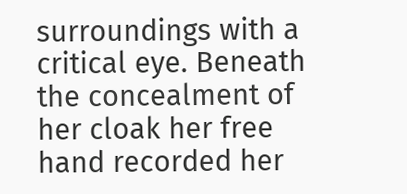surroundings with a critical eye. Beneath the concealment of her cloak her free hand recorded her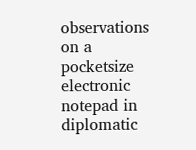observations on a pocketsize electronic notepad in diplomatic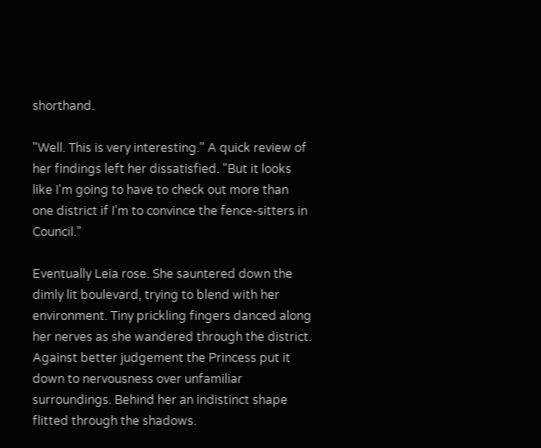shorthand.

"Well. This is very interesting." A quick review of her findings left her dissatisfied. "But it looks like I'm going to have to check out more than one district if I'm to convince the fence-sitters in Council."

Eventually Leia rose. She sauntered down the dimly lit boulevard, trying to blend with her environment. Tiny prickling fingers danced along her nerves as she wandered through the district. Against better judgement the Princess put it down to nervousness over unfamiliar surroundings. Behind her an indistinct shape flitted through the shadows.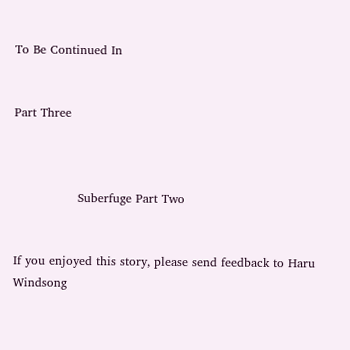To Be Continued In


Part Three



                Suberfuge Part Two


If you enjoyed this story, please send feedback to Haru Windsong